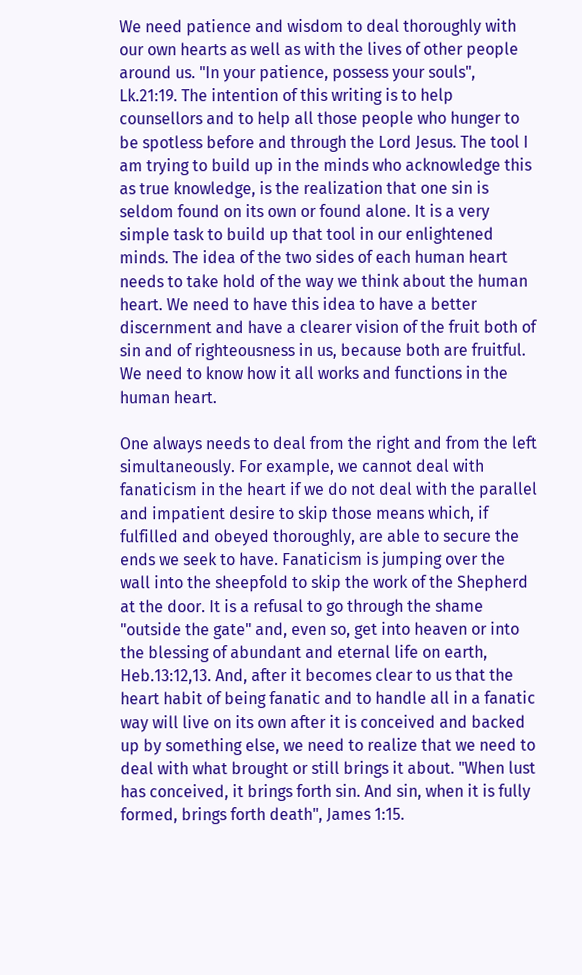We need patience and wisdom to deal thoroughly with our own hearts as well as with the lives of other people around us. "In your patience, possess your souls", Lk.21:19. The intention of this writing is to help counsellors and to help all those people who hunger to be spotless before and through the Lord Jesus. The tool I am trying to build up in the minds who acknowledge this as true knowledge, is the realization that one sin is seldom found on its own or found alone. It is a very simple task to build up that tool in our enlightened minds. The idea of the two sides of each human heart needs to take hold of the way we think about the human heart. We need to have this idea to have a better discernment and have a clearer vision of the fruit both of sin and of righteousness in us, because both are fruitful. We need to know how it all works and functions in the human heart.

One always needs to deal from the right and from the left simultaneously. For example, we cannot deal with fanaticism in the heart if we do not deal with the parallel and impatient desire to skip those means which, if fulfilled and obeyed thoroughly, are able to secure the ends we seek to have. Fanaticism is jumping over the wall into the sheepfold to skip the work of the Shepherd at the door. It is a refusal to go through the shame "outside the gate" and, even so, get into heaven or into the blessing of abundant and eternal life on earth, Heb.13:12,13. And, after it becomes clear to us that the heart habit of being fanatic and to handle all in a fanatic way will live on its own after it is conceived and backed up by something else, we need to realize that we need to deal with what brought or still brings it about. "When lust has conceived, it brings forth sin. And sin, when it is fully formed, brings forth death", James 1:15.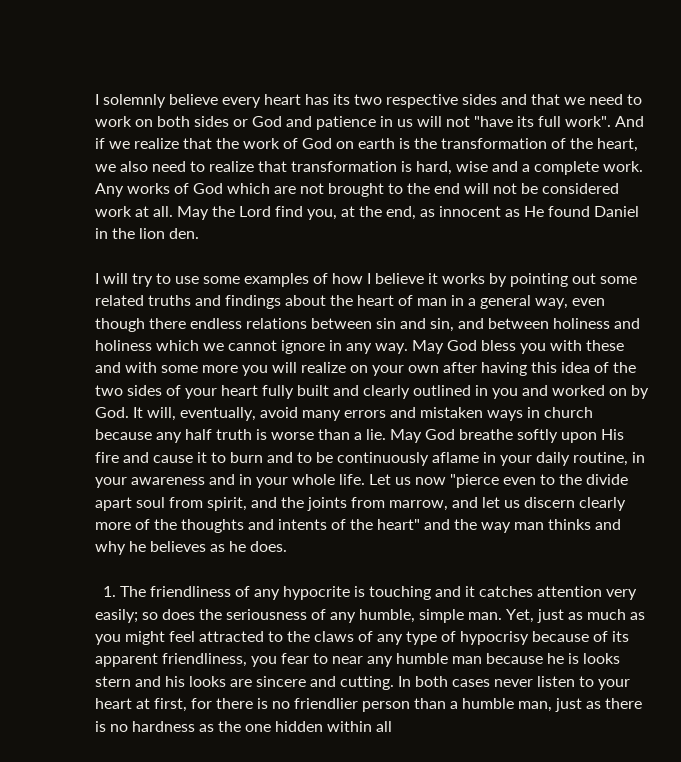I solemnly believe every heart has its two respective sides and that we need to work on both sides or God and patience in us will not "have its full work". And if we realize that the work of God on earth is the transformation of the heart, we also need to realize that transformation is hard, wise and a complete work. Any works of God which are not brought to the end will not be considered work at all. May the Lord find you, at the end, as innocent as He found Daniel in the lion den.

I will try to use some examples of how I believe it works by pointing out some related truths and findings about the heart of man in a general way, even though there endless relations between sin and sin, and between holiness and holiness which we cannot ignore in any way. May God bless you with these and with some more you will realize on your own after having this idea of the two sides of your heart fully built and clearly outlined in you and worked on by God. It will, eventually, avoid many errors and mistaken ways in church because any half truth is worse than a lie. May God breathe softly upon His fire and cause it to burn and to be continuously aflame in your daily routine, in your awareness and in your whole life. Let us now "pierce even to the divide apart soul from spirit, and the joints from marrow, and let us discern clearly more of the thoughts and intents of the heart" and the way man thinks and why he believes as he does.

  1. The friendliness of any hypocrite is touching and it catches attention very easily; so does the seriousness of any humble, simple man. Yet, just as much as you might feel attracted to the claws of any type of hypocrisy because of its apparent friendliness, you fear to near any humble man because he is looks stern and his looks are sincere and cutting. In both cases never listen to your heart at first, for there is no friendlier person than a humble man, just as there is no hardness as the one hidden within all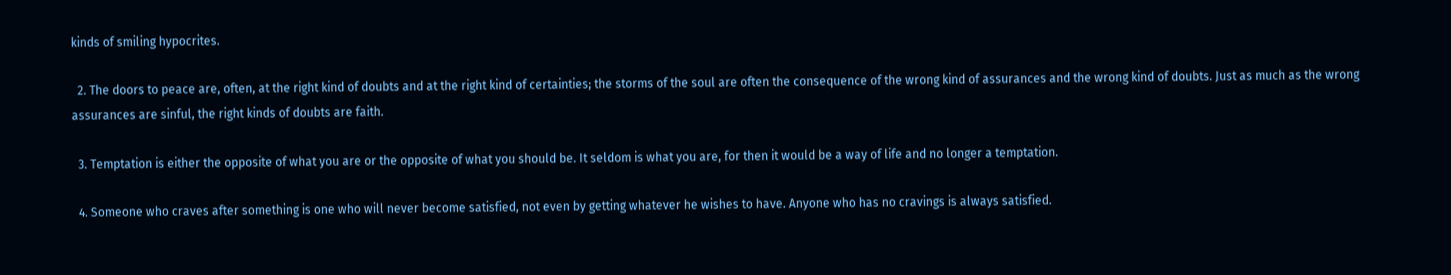kinds of smiling hypocrites.

  2. The doors to peace are, often, at the right kind of doubts and at the right kind of certainties; the storms of the soul are often the consequence of the wrong kind of assurances and the wrong kind of doubts. Just as much as the wrong assurances are sinful, the right kinds of doubts are faith.

  3. Temptation is either the opposite of what you are or the opposite of what you should be. It seldom is what you are, for then it would be a way of life and no longer a temptation.

  4. Someone who craves after something is one who will never become satisfied, not even by getting whatever he wishes to have. Anyone who has no cravings is always satisfied.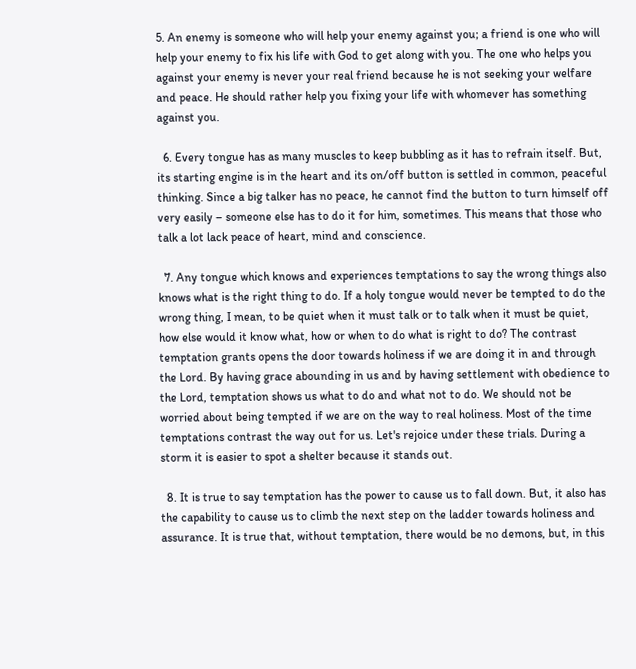5. An enemy is someone who will help your enemy against you; a friend is one who will help your enemy to fix his life with God to get along with you. The one who helps you against your enemy is never your real friend because he is not seeking your welfare and peace. He should rather help you fixing your life with whomever has something against you.

  6. Every tongue has as many muscles to keep bubbling as it has to refrain itself. But, its starting engine is in the heart and its on/off button is settled in common, peaceful thinking. Since a big talker has no peace, he cannot find the button to turn himself off very easily – someone else has to do it for him, sometimes. This means that those who talk a lot lack peace of heart, mind and conscience.

  7. Any tongue which knows and experiences temptations to say the wrong things also knows what is the right thing to do. If a holy tongue would never be tempted to do the wrong thing, I mean, to be quiet when it must talk or to talk when it must be quiet, how else would it know what, how or when to do what is right to do? The contrast temptation grants opens the door towards holiness if we are doing it in and through the Lord. By having grace abounding in us and by having settlement with obedience to the Lord, temptation shows us what to do and what not to do. We should not be worried about being tempted if we are on the way to real holiness. Most of the time temptations contrast the way out for us. Let's rejoice under these trials. During a storm it is easier to spot a shelter because it stands out.

  8. It is true to say temptation has the power to cause us to fall down. But, it also has the capability to cause us to climb the next step on the ladder towards holiness and assurance. It is true that, without temptation, there would be no demons, but, in this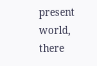present world, there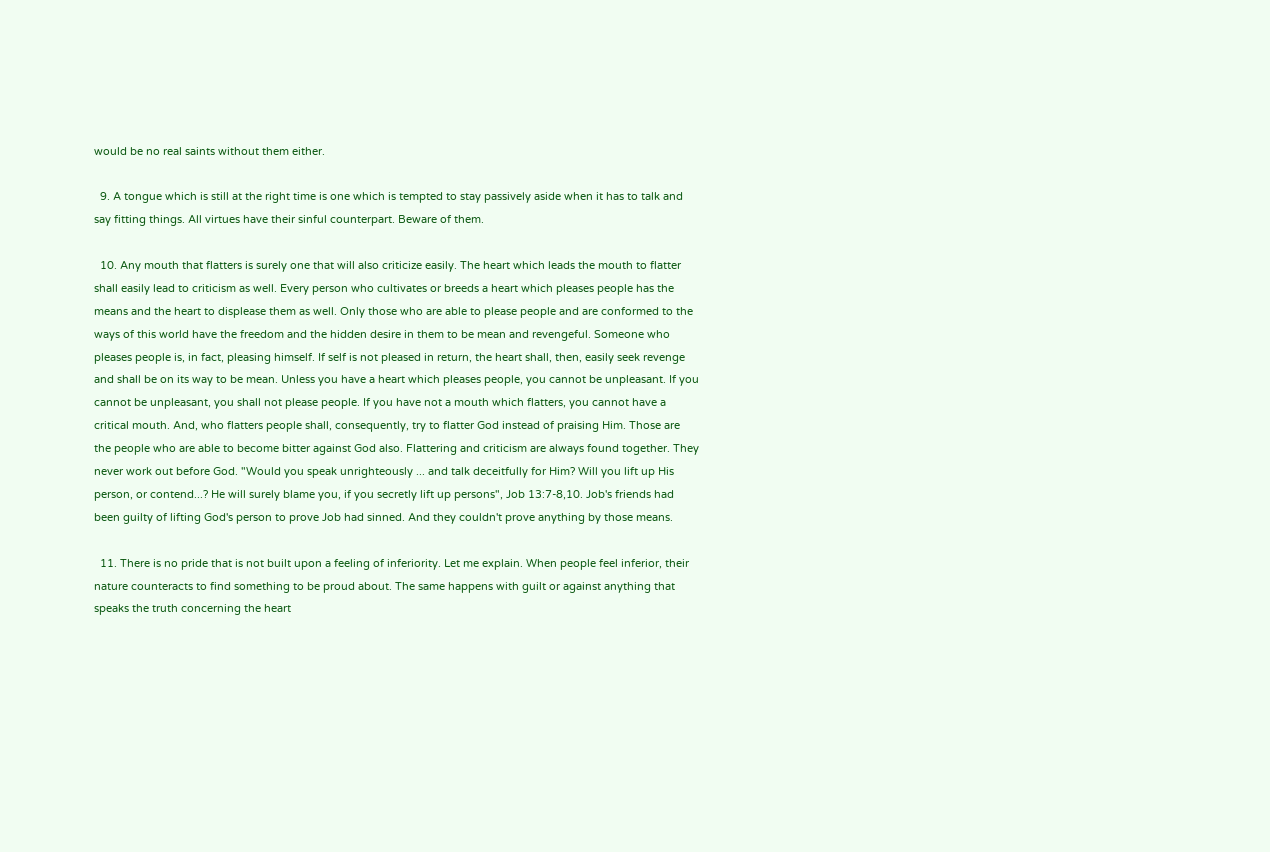would be no real saints without them either.

  9. A tongue which is still at the right time is one which is tempted to stay passively aside when it has to talk and say fitting things. All virtues have their sinful counterpart. Beware of them.

  10. Any mouth that flatters is surely one that will also criticize easily. The heart which leads the mouth to flatter shall easily lead to criticism as well. Every person who cultivates or breeds a heart which pleases people has the means and the heart to displease them as well. Only those who are able to please people and are conformed to the ways of this world have the freedom and the hidden desire in them to be mean and revengeful. Someone who pleases people is, in fact, pleasing himself. If self is not pleased in return, the heart shall, then, easily seek revenge and shall be on its way to be mean. Unless you have a heart which pleases people, you cannot be unpleasant. If you cannot be unpleasant, you shall not please people. If you have not a mouth which flatters, you cannot have a critical mouth. And, who flatters people shall, consequently, try to flatter God instead of praising Him. Those are the people who are able to become bitter against God also. Flattering and criticism are always found together. They never work out before God. "Would you speak unrighteously ... and talk deceitfully for Him? Will you lift up His person, or contend...? He will surely blame you, if you secretly lift up persons", Job 13:7-8,10. Job's friends had been guilty of lifting God's person to prove Job had sinned. And they couldn't prove anything by those means.

  11. There is no pride that is not built upon a feeling of inferiority. Let me explain. When people feel inferior, their nature counteracts to find something to be proud about. The same happens with guilt or against anything that speaks the truth concerning the heart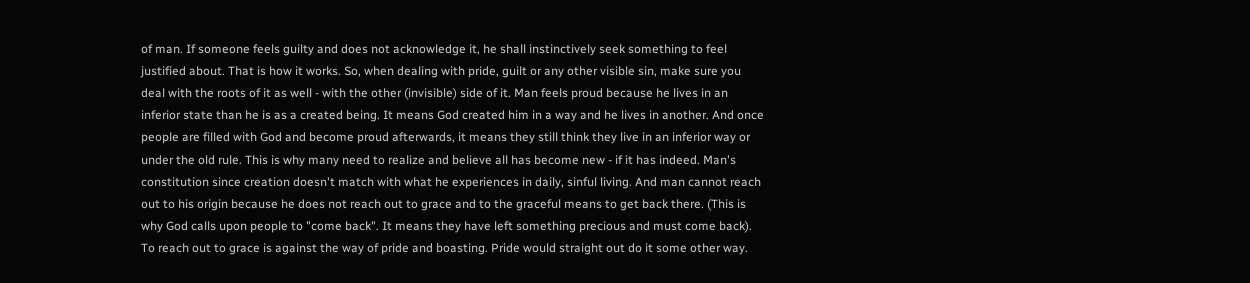of man. If someone feels guilty and does not acknowledge it, he shall instinctively seek something to feel justified about. That is how it works. So, when dealing with pride, guilt or any other visible sin, make sure you deal with the roots of it as well - with the other (invisible) side of it. Man feels proud because he lives in an inferior state than he is as a created being. It means God created him in a way and he lives in another. And once people are filled with God and become proud afterwards, it means they still think they live in an inferior way or under the old rule. This is why many need to realize and believe all has become new - if it has indeed. Man's constitution since creation doesn't match with what he experiences in daily, sinful living. And man cannot reach out to his origin because he does not reach out to grace and to the graceful means to get back there. (This is why God calls upon people to "come back". It means they have left something precious and must come back). To reach out to grace is against the way of pride and boasting. Pride would straight out do it some other way.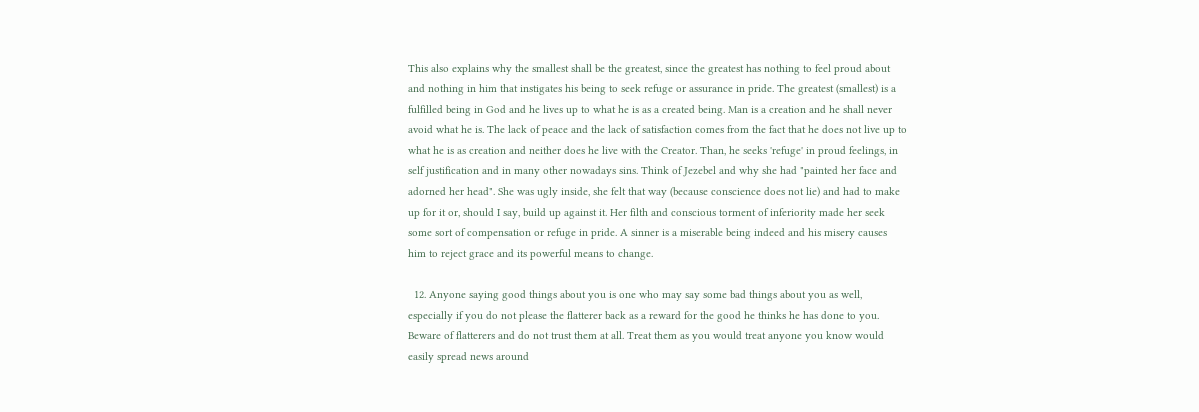This also explains why the smallest shall be the greatest, since the greatest has nothing to feel proud about and nothing in him that instigates his being to seek refuge or assurance in pride. The greatest (smallest) is a fulfilled being in God and he lives up to what he is as a created being. Man is a creation and he shall never avoid what he is. The lack of peace and the lack of satisfaction comes from the fact that he does not live up to what he is as creation and neither does he live with the Creator. Than, he seeks 'refuge' in proud feelings, in self justification and in many other nowadays sins. Think of Jezebel and why she had "painted her face and adorned her head". She was ugly inside, she felt that way (because conscience does not lie) and had to make up for it or, should I say, build up against it. Her filth and conscious torment of inferiority made her seek some sort of compensation or refuge in pride. A sinner is a miserable being indeed and his misery causes him to reject grace and its powerful means to change.

  12. Anyone saying good things about you is one who may say some bad things about you as well, especially if you do not please the flatterer back as a reward for the good he thinks he has done to you. Beware of flatterers and do not trust them at all. Treat them as you would treat anyone you know would easily spread news around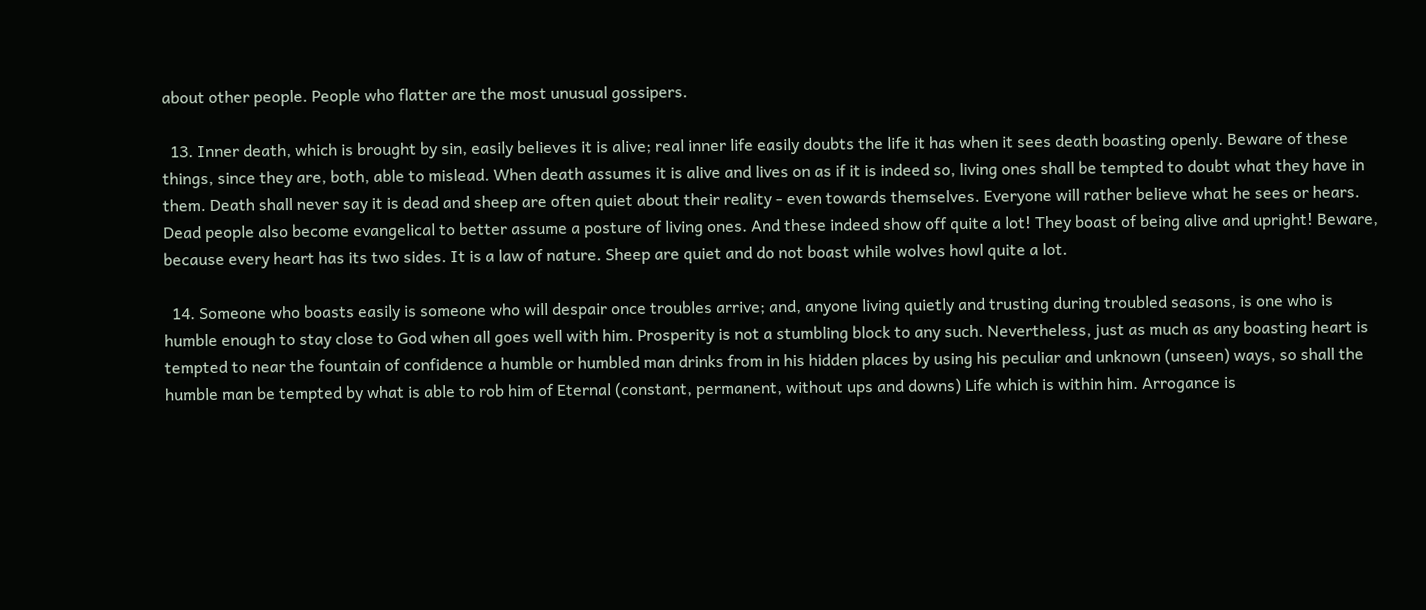about other people. People who flatter are the most unusual gossipers.

  13. Inner death, which is brought by sin, easily believes it is alive; real inner life easily doubts the life it has when it sees death boasting openly. Beware of these things, since they are, both, able to mislead. When death assumes it is alive and lives on as if it is indeed so, living ones shall be tempted to doubt what they have in them. Death shall never say it is dead and sheep are often quiet about their reality - even towards themselves. Everyone will rather believe what he sees or hears. Dead people also become evangelical to better assume a posture of living ones. And these indeed show off quite a lot! They boast of being alive and upright! Beware, because every heart has its two sides. It is a law of nature. Sheep are quiet and do not boast while wolves howl quite a lot.

  14. Someone who boasts easily is someone who will despair once troubles arrive; and, anyone living quietly and trusting during troubled seasons, is one who is humble enough to stay close to God when all goes well with him. Prosperity is not a stumbling block to any such. Nevertheless, just as much as any boasting heart is tempted to near the fountain of confidence a humble or humbled man drinks from in his hidden places by using his peculiar and unknown (unseen) ways, so shall the humble man be tempted by what is able to rob him of Eternal (constant, permanent, without ups and downs) Life which is within him. Arrogance is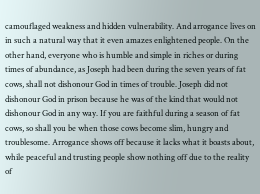camouflaged weakness and hidden vulnerability. And arrogance lives on in such a natural way that it even amazes enlightened people. On the other hand, everyone who is humble and simple in riches or during times of abundance, as Joseph had been during the seven years of fat cows, shall not dishonour God in times of trouble. Joseph did not dishonour God in prison because he was of the kind that would not dishonour God in any way. If you are faithful during a season of fat cows, so shall you be when those cows become slim, hungry and troublesome. Arrogance shows off because it lacks what it boasts about, while peaceful and trusting people show nothing off due to the reality of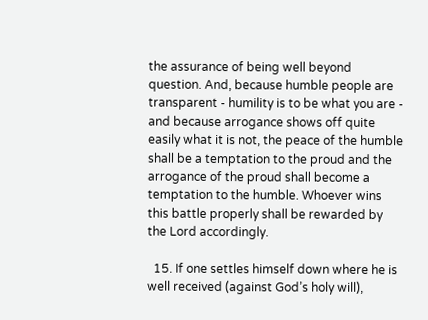the assurance of being well beyond question. And, because humble people are transparent - humility is to be what you are - and because arrogance shows off quite easily what it is not, the peace of the humble shall be a temptation to the proud and the arrogance of the proud shall become a temptation to the humble. Whoever wins this battle properly shall be rewarded by the Lord accordingly.

  15. If one settles himself down where he is well received (against God’s holy will),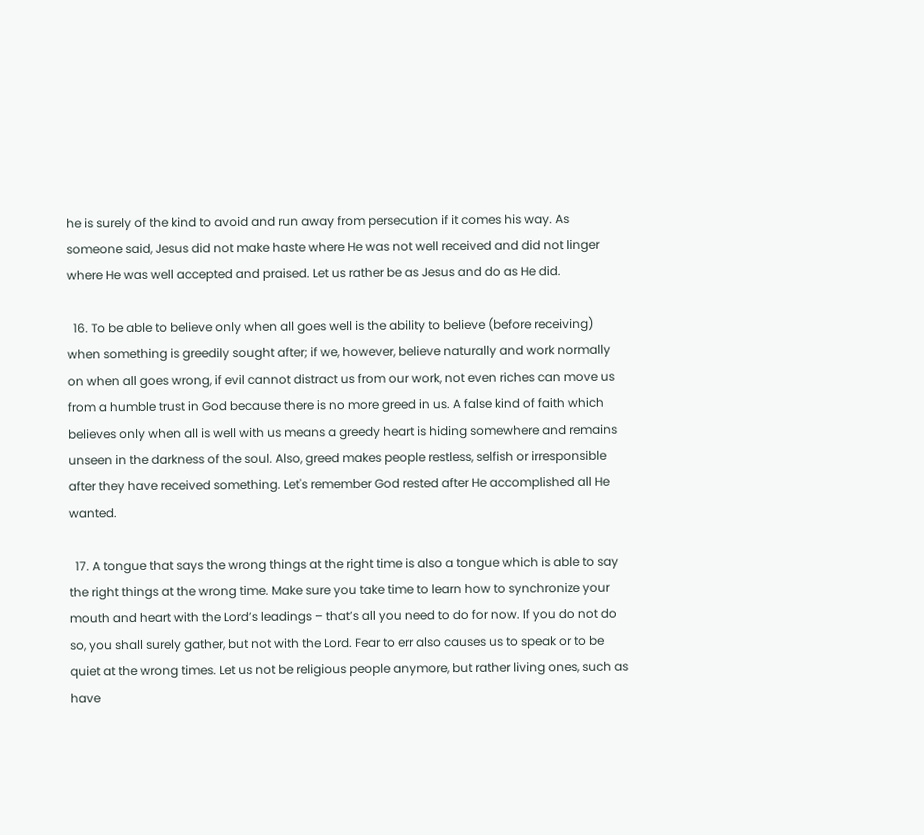he is surely of the kind to avoid and run away from persecution if it comes his way. As someone said, Jesus did not make haste where He was not well received and did not linger where He was well accepted and praised. Let us rather be as Jesus and do as He did.

  16. To be able to believe only when all goes well is the ability to believe (before receiving) when something is greedily sought after; if we, however, believe naturally and work normally on when all goes wrong, if evil cannot distract us from our work, not even riches can move us from a humble trust in God because there is no more greed in us. A false kind of faith which believes only when all is well with us means a greedy heart is hiding somewhere and remains unseen in the darkness of the soul. Also, greed makes people restless, selfish or irresponsible after they have received something. Let's remember God rested after He accomplished all He wanted.

  17. A tongue that says the wrong things at the right time is also a tongue which is able to say the right things at the wrong time. Make sure you take time to learn how to synchronize your mouth and heart with the Lord’s leadings – that’s all you need to do for now. If you do not do so, you shall surely gather, but not with the Lord. Fear to err also causes us to speak or to be quiet at the wrong times. Let us not be religious people anymore, but rather living ones, such as have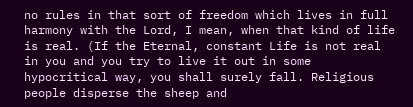no rules in that sort of freedom which lives in full harmony with the Lord, I mean, when that kind of life is real. (If the Eternal, constant Life is not real in you and you try to live it out in some hypocritical way, you shall surely fall. Religious people disperse the sheep and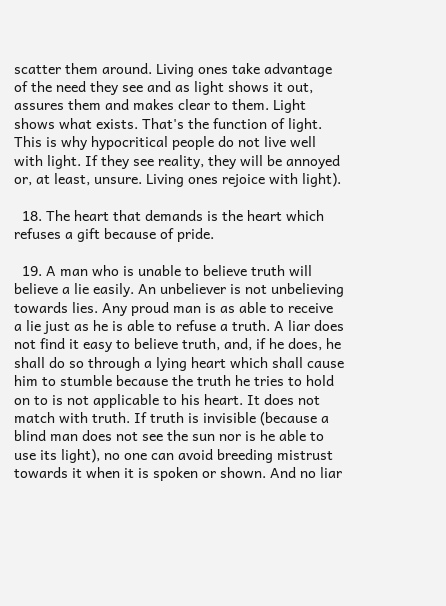scatter them around. Living ones take advantage of the need they see and as light shows it out, assures them and makes clear to them. Light shows what exists. That's the function of light. This is why hypocritical people do not live well with light. If they see reality, they will be annoyed or, at least, unsure. Living ones rejoice with light).

  18. The heart that demands is the heart which refuses a gift because of pride.

  19. A man who is unable to believe truth will believe a lie easily. An unbeliever is not unbelieving towards lies. Any proud man is as able to receive a lie just as he is able to refuse a truth. A liar does not find it easy to believe truth, and, if he does, he shall do so through a lying heart which shall cause him to stumble because the truth he tries to hold on to is not applicable to his heart. It does not match with truth. If truth is invisible (because a blind man does not see the sun nor is he able to use its light), no one can avoid breeding mistrust towards it when it is spoken or shown. And no liar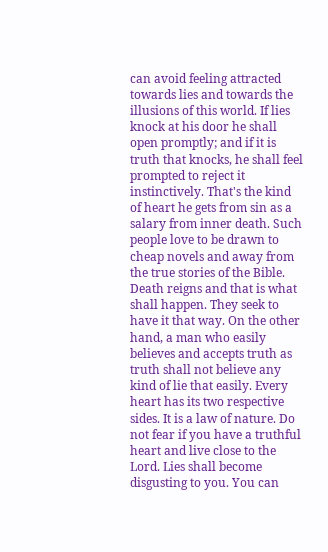can avoid feeling attracted towards lies and towards the illusions of this world. If lies knock at his door he shall open promptly; and if it is truth that knocks, he shall feel prompted to reject it instinctively. That's the kind of heart he gets from sin as a salary from inner death. Such people love to be drawn to cheap novels and away from the true stories of the Bible. Death reigns and that is what shall happen. They seek to have it that way. On the other hand, a man who easily believes and accepts truth as truth shall not believe any kind of lie that easily. Every heart has its two respective sides. It is a law of nature. Do not fear if you have a truthful heart and live close to the Lord. Lies shall become disgusting to you. You can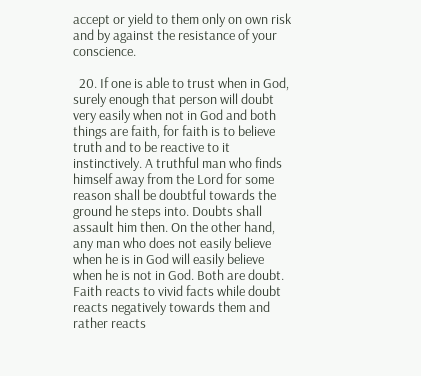accept or yield to them only on own risk and by against the resistance of your conscience.

  20. If one is able to trust when in God, surely enough that person will doubt very easily when not in God and both things are faith, for faith is to believe truth and to be reactive to it instinctively. A truthful man who finds himself away from the Lord for some reason shall be doubtful towards the ground he steps into. Doubts shall assault him then. On the other hand, any man who does not easily believe when he is in God will easily believe when he is not in God. Both are doubt. Faith reacts to vivid facts while doubt reacts negatively towards them and rather reacts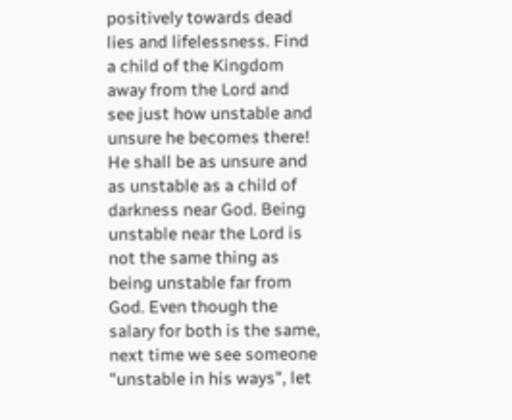positively towards dead lies and lifelessness. Find a child of the Kingdom away from the Lord and see just how unstable and unsure he becomes there! He shall be as unsure and as unstable as a child of darkness near God. Being unstable near the Lord is not the same thing as being unstable far from God. Even though the salary for both is the same, next time we see someone "unstable in his ways", let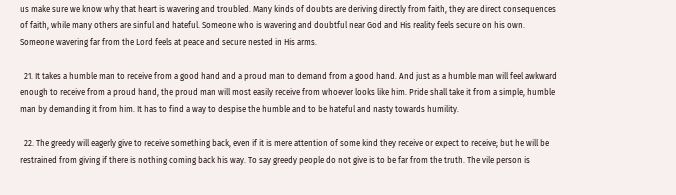us make sure we know why that heart is wavering and troubled. Many kinds of doubts are deriving directly from faith, they are direct consequences of faith, while many others are sinful and hateful. Someone who is wavering and doubtful near God and His reality feels secure on his own. Someone wavering far from the Lord feels at peace and secure nested in His arms.

  21. It takes a humble man to receive from a good hand and a proud man to demand from a good hand. And just as a humble man will feel awkward enough to receive from a proud hand, the proud man will most easily receive from whoever looks like him. Pride shall take it from a simple, humble man by demanding it from him. It has to find a way to despise the humble and to be hateful and nasty towards humility.

  22. The greedy will eagerly give to receive something back, even if it is mere attention of some kind they receive or expect to receive; but he will be restrained from giving if there is nothing coming back his way. To say greedy people do not give is to be far from the truth. The vile person is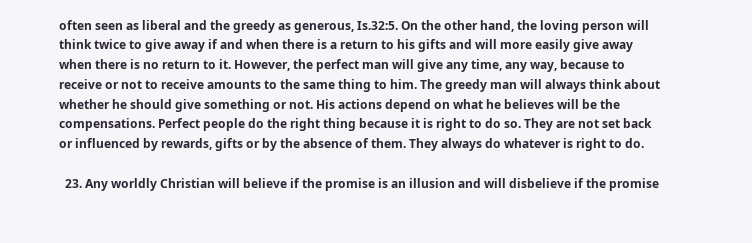often seen as liberal and the greedy as generous, Is.32:5. On the other hand, the loving person will think twice to give away if and when there is a return to his gifts and will more easily give away when there is no return to it. However, the perfect man will give any time, any way, because to receive or not to receive amounts to the same thing to him. The greedy man will always think about whether he should give something or not. His actions depend on what he believes will be the compensations. Perfect people do the right thing because it is right to do so. They are not set back or influenced by rewards, gifts or by the absence of them. They always do whatever is right to do.

  23. Any worldly Christian will believe if the promise is an illusion and will disbelieve if the promise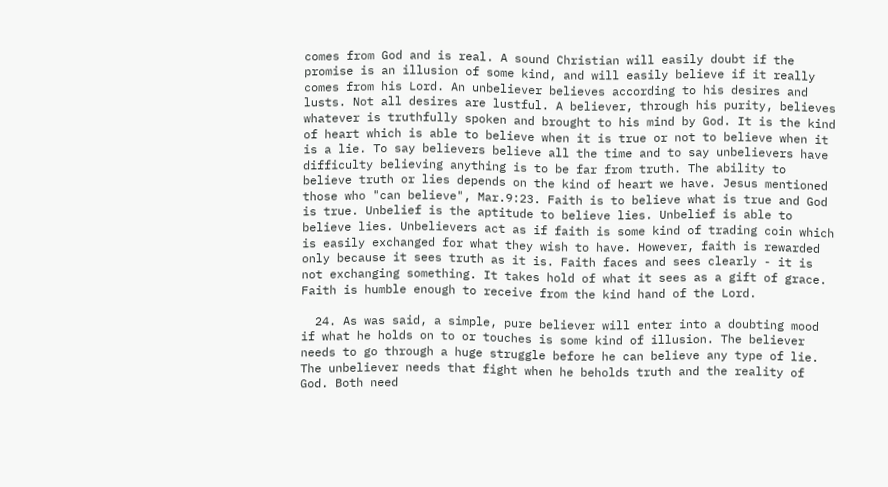comes from God and is real. A sound Christian will easily doubt if the promise is an illusion of some kind, and will easily believe if it really comes from his Lord. An unbeliever believes according to his desires and lusts. Not all desires are lustful. A believer, through his purity, believes whatever is truthfully spoken and brought to his mind by God. It is the kind of heart which is able to believe when it is true or not to believe when it is a lie. To say believers believe all the time and to say unbelievers have difficulty believing anything is to be far from truth. The ability to believe truth or lies depends on the kind of heart we have. Jesus mentioned those who "can believe", Mar.9:23. Faith is to believe what is true and God is true. Unbelief is the aptitude to believe lies. Unbelief is able to believe lies. Unbelievers act as if faith is some kind of trading coin which is easily exchanged for what they wish to have. However, faith is rewarded only because it sees truth as it is. Faith faces and sees clearly - it is not exchanging something. It takes hold of what it sees as a gift of grace. Faith is humble enough to receive from the kind hand of the Lord.

  24. As was said, a simple, pure believer will enter into a doubting mood if what he holds on to or touches is some kind of illusion. The believer needs to go through a huge struggle before he can believe any type of lie. The unbeliever needs that fight when he beholds truth and the reality of God. Both need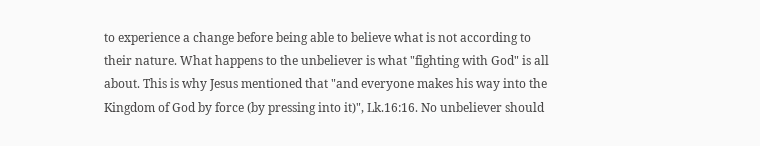to experience a change before being able to believe what is not according to their nature. What happens to the unbeliever is what "fighting with God" is all about. This is why Jesus mentioned that "and everyone makes his way into the Kingdom of God by force (by pressing into it)", Lk.16:16. No unbeliever should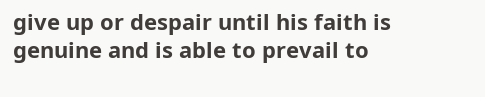give up or despair until his faith is genuine and is able to prevail to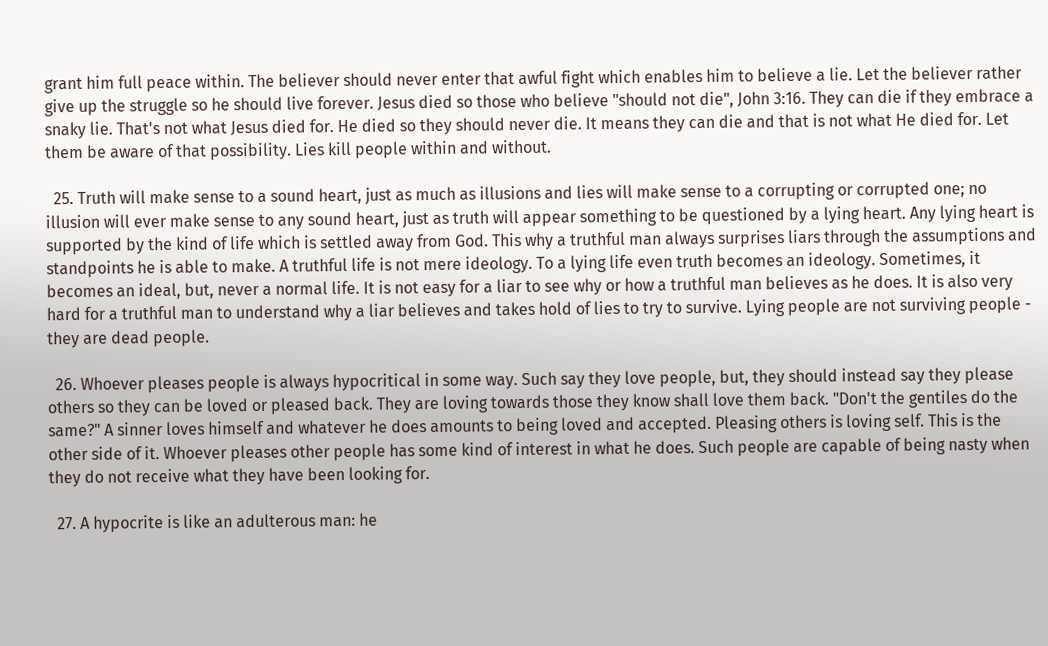grant him full peace within. The believer should never enter that awful fight which enables him to believe a lie. Let the believer rather give up the struggle so he should live forever. Jesus died so those who believe "should not die", John 3:16. They can die if they embrace a snaky lie. That's not what Jesus died for. He died so they should never die. It means they can die and that is not what He died for. Let them be aware of that possibility. Lies kill people within and without.

  25. Truth will make sense to a sound heart, just as much as illusions and lies will make sense to a corrupting or corrupted one; no illusion will ever make sense to any sound heart, just as truth will appear something to be questioned by a lying heart. Any lying heart is supported by the kind of life which is settled away from God. This why a truthful man always surprises liars through the assumptions and standpoints he is able to make. A truthful life is not mere ideology. To a lying life even truth becomes an ideology. Sometimes, it becomes an ideal, but, never a normal life. It is not easy for a liar to see why or how a truthful man believes as he does. It is also very hard for a truthful man to understand why a liar believes and takes hold of lies to try to survive. Lying people are not surviving people - they are dead people.

  26. Whoever pleases people is always hypocritical in some way. Such say they love people, but, they should instead say they please others so they can be loved or pleased back. They are loving towards those they know shall love them back. "Don't the gentiles do the same?" A sinner loves himself and whatever he does amounts to being loved and accepted. Pleasing others is loving self. This is the other side of it. Whoever pleases other people has some kind of interest in what he does. Such people are capable of being nasty when they do not receive what they have been looking for.

  27. A hypocrite is like an adulterous man: he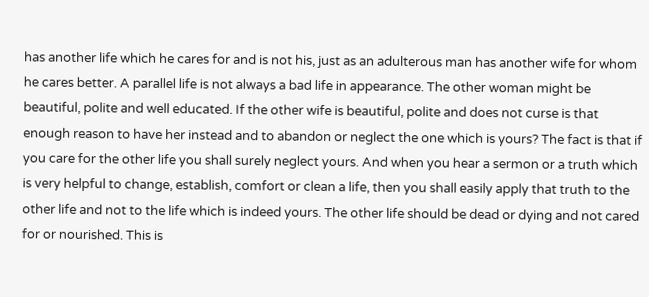has another life which he cares for and is not his, just as an adulterous man has another wife for whom he cares better. A parallel life is not always a bad life in appearance. The other woman might be beautiful, polite and well educated. If the other wife is beautiful, polite and does not curse is that enough reason to have her instead and to abandon or neglect the one which is yours? The fact is that if you care for the other life you shall surely neglect yours. And when you hear a sermon or a truth which is very helpful to change, establish, comfort or clean a life, then you shall easily apply that truth to the other life and not to the life which is indeed yours. The other life should be dead or dying and not cared for or nourished. This is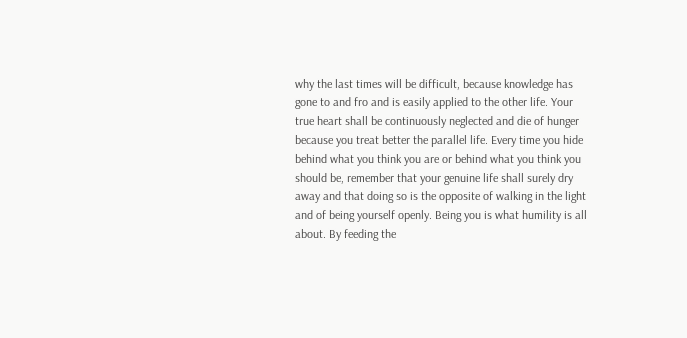why the last times will be difficult, because knowledge has gone to and fro and is easily applied to the other life. Your true heart shall be continuously neglected and die of hunger because you treat better the parallel life. Every time you hide behind what you think you are or behind what you think you should be, remember that your genuine life shall surely dry away and that doing so is the opposite of walking in the light and of being yourself openly. Being you is what humility is all about. By feeding the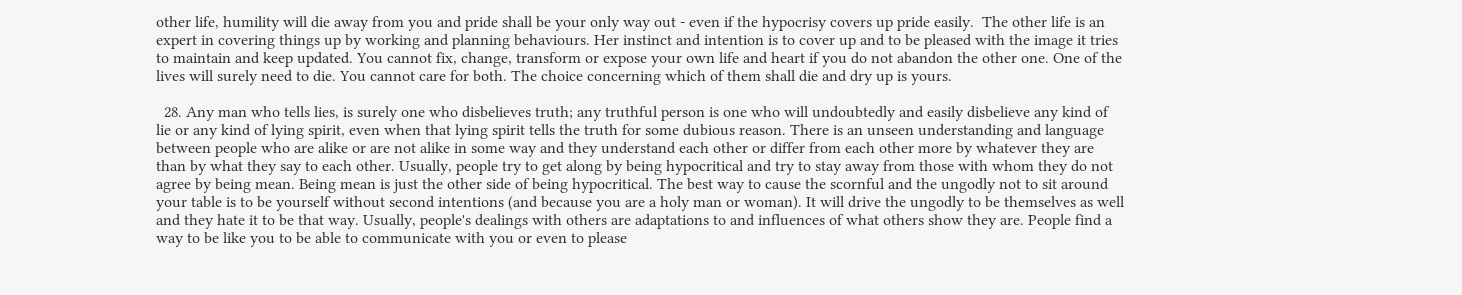other life, humility will die away from you and pride shall be your only way out - even if the hypocrisy covers up pride easily.  The other life is an expert in covering things up by working and planning behaviours. Her instinct and intention is to cover up and to be pleased with the image it tries to maintain and keep updated. You cannot fix, change, transform or expose your own life and heart if you do not abandon the other one. One of the lives will surely need to die. You cannot care for both. The choice concerning which of them shall die and dry up is yours.

  28. Any man who tells lies, is surely one who disbelieves truth; any truthful person is one who will undoubtedly and easily disbelieve any kind of lie or any kind of lying spirit, even when that lying spirit tells the truth for some dubious reason. There is an unseen understanding and language between people who are alike or are not alike in some way and they understand each other or differ from each other more by whatever they are than by what they say to each other. Usually, people try to get along by being hypocritical and try to stay away from those with whom they do not agree by being mean. Being mean is just the other side of being hypocritical. The best way to cause the scornful and the ungodly not to sit around your table is to be yourself without second intentions (and because you are a holy man or woman). It will drive the ungodly to be themselves as well and they hate it to be that way. Usually, people's dealings with others are adaptations to and influences of what others show they are. People find a way to be like you to be able to communicate with you or even to please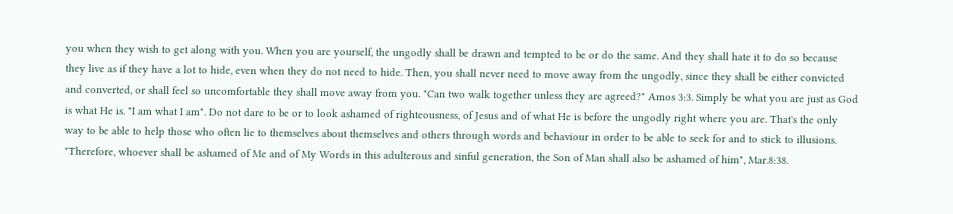you when they wish to get along with you. When you are yourself, the ungodly shall be drawn and tempted to be or do the same. And they shall hate it to do so because they live as if they have a lot to hide, even when they do not need to hide. Then, you shall never need to move away from the ungodly, since they shall be either convicted and converted, or shall feel so uncomfortable they shall move away from you. "Can two walk together unless they are agreed?" Amos 3:3. Simply be what you are just as God is what He is. "I am what I am". Do not dare to be or to look ashamed of righteousness, of Jesus and of what He is before the ungodly right where you are. That's the only way to be able to help those who often lie to themselves about themselves and others through words and behaviour in order to be able to seek for and to stick to illusions. "Therefore, whoever shall be ashamed of Me and of My Words in this adulterous and sinful generation, the Son of Man shall also be ashamed of him", Mar.8:38.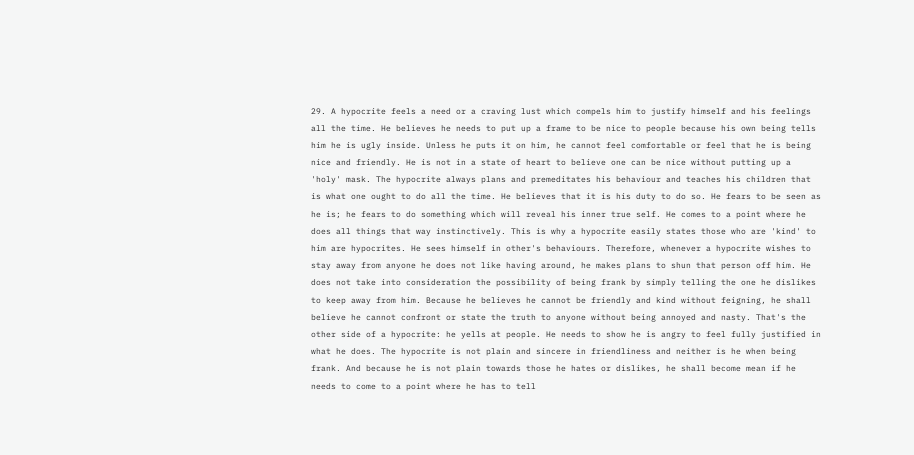29. A hypocrite feels a need or a craving lust which compels him to justify himself and his feelings all the time. He believes he needs to put up a frame to be nice to people because his own being tells him he is ugly inside. Unless he puts it on him, he cannot feel comfortable or feel that he is being nice and friendly. He is not in a state of heart to believe one can be nice without putting up a 'holy' mask. The hypocrite always plans and premeditates his behaviour and teaches his children that is what one ought to do all the time. He believes that it is his duty to do so. He fears to be seen as he is; he fears to do something which will reveal his inner true self. He comes to a point where he does all things that way instinctively. This is why a hypocrite easily states those who are 'kind' to him are hypocrites. He sees himself in other's behaviours. Therefore, whenever a hypocrite wishes to stay away from anyone he does not like having around, he makes plans to shun that person off him. He does not take into consideration the possibility of being frank by simply telling the one he dislikes to keep away from him. Because he believes he cannot be friendly and kind without feigning, he shall believe he cannot confront or state the truth to anyone without being annoyed and nasty. That's the other side of a hypocrite: he yells at people. He needs to show he is angry to feel fully justified in what he does. The hypocrite is not plain and sincere in friendliness and neither is he when being frank. And because he is not plain towards those he hates or dislikes, he shall become mean if he needs to come to a point where he has to tell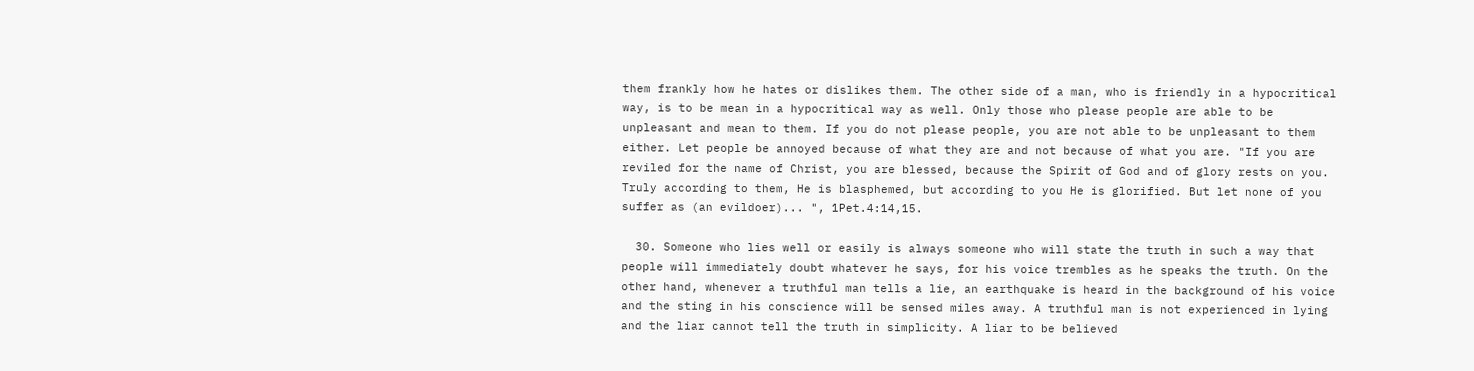them frankly how he hates or dislikes them. The other side of a man, who is friendly in a hypocritical way, is to be mean in a hypocritical way as well. Only those who please people are able to be unpleasant and mean to them. If you do not please people, you are not able to be unpleasant to them either. Let people be annoyed because of what they are and not because of what you are. "If you are reviled for the name of Christ, you are blessed, because the Spirit of God and of glory rests on you. Truly according to them, He is blasphemed, but according to you He is glorified. But let none of you suffer as (an evildoer)... ", 1Pet.4:14,15.

  30. Someone who lies well or easily is always someone who will state the truth in such a way that people will immediately doubt whatever he says, for his voice trembles as he speaks the truth. On the other hand, whenever a truthful man tells a lie, an earthquake is heard in the background of his voice and the sting in his conscience will be sensed miles away. A truthful man is not experienced in lying and the liar cannot tell the truth in simplicity. A liar to be believed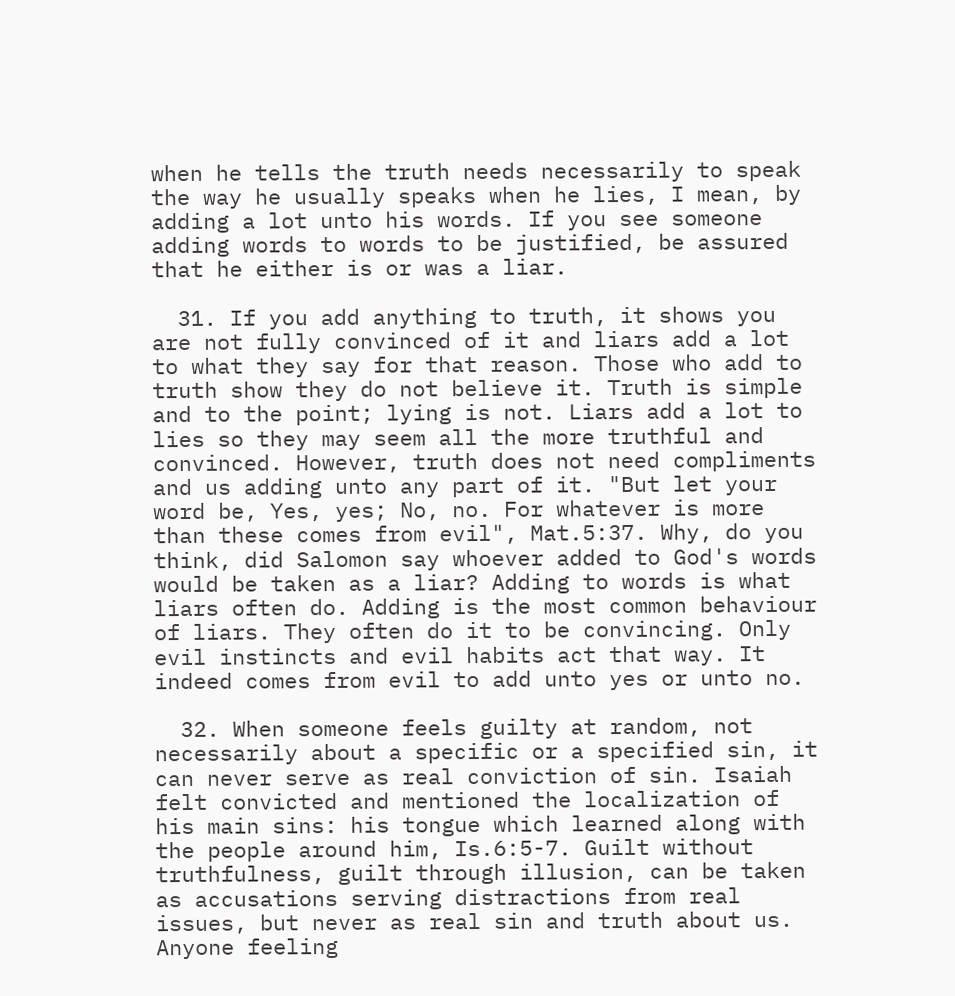when he tells the truth needs necessarily to speak the way he usually speaks when he lies, I mean, by adding a lot unto his words. If you see someone adding words to words to be justified, be assured that he either is or was a liar.

  31. If you add anything to truth, it shows you are not fully convinced of it and liars add a lot to what they say for that reason. Those who add to truth show they do not believe it. Truth is simple and to the point; lying is not. Liars add a lot to lies so they may seem all the more truthful and convinced. However, truth does not need compliments and us adding unto any part of it. "But let your word be, Yes, yes; No, no. For whatever is more than these comes from evil", Mat.5:37. Why, do you think, did Salomon say whoever added to God's words would be taken as a liar? Adding to words is what liars often do. Adding is the most common behaviour of liars. They often do it to be convincing. Only evil instincts and evil habits act that way. It indeed comes from evil to add unto yes or unto no.

  32. When someone feels guilty at random, not necessarily about a specific or a specified sin, it can never serve as real conviction of sin. Isaiah felt convicted and mentioned the localization of his main sins: his tongue which learned along with the people around him, Is.6:5-7. Guilt without truthfulness, guilt through illusion, can be taken as accusations serving distractions from real issues, but never as real sin and truth about us. Anyone feeling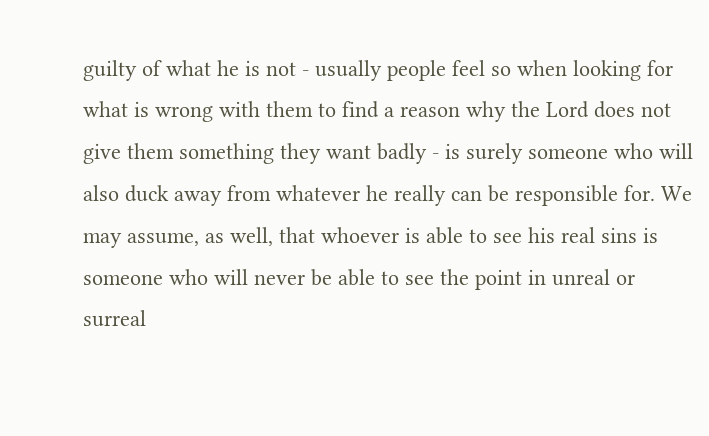guilty of what he is not - usually people feel so when looking for what is wrong with them to find a reason why the Lord does not give them something they want badly - is surely someone who will also duck away from whatever he really can be responsible for. We may assume, as well, that whoever is able to see his real sins is someone who will never be able to see the point in unreal or surreal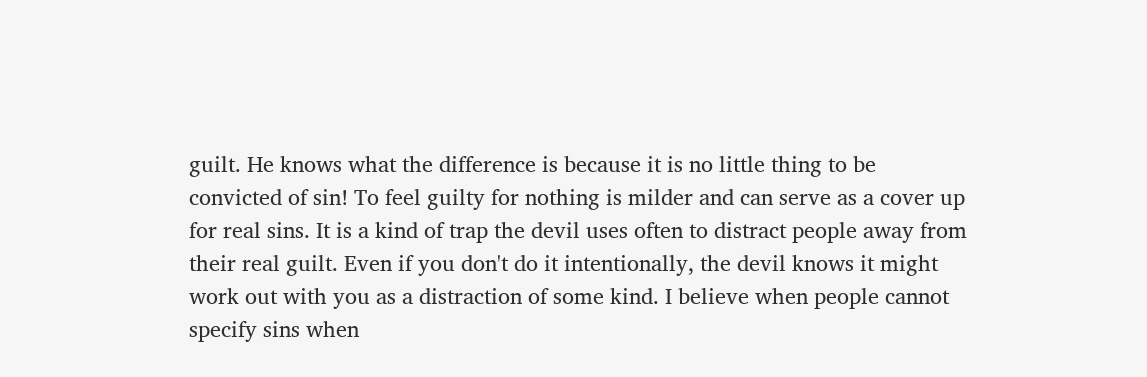guilt. He knows what the difference is because it is no little thing to be convicted of sin! To feel guilty for nothing is milder and can serve as a cover up for real sins. It is a kind of trap the devil uses often to distract people away from their real guilt. Even if you don't do it intentionally, the devil knows it might work out with you as a distraction of some kind. I believe when people cannot specify sins when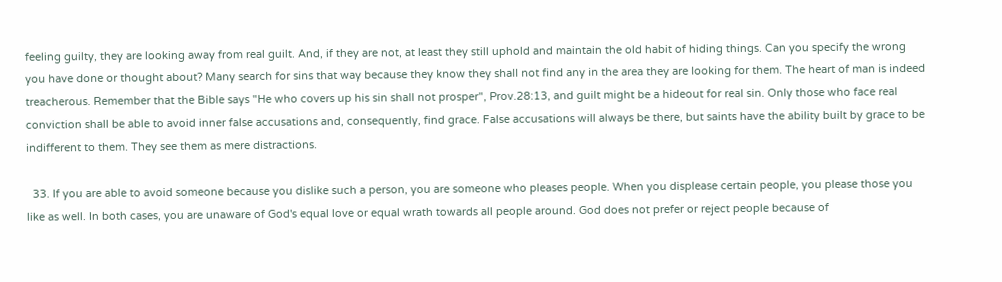feeling guilty, they are looking away from real guilt. And, if they are not, at least they still uphold and maintain the old habit of hiding things. Can you specify the wrong you have done or thought about? Many search for sins that way because they know they shall not find any in the area they are looking for them. The heart of man is indeed treacherous. Remember that the Bible says "He who covers up his sin shall not prosper", Prov.28:13, and guilt might be a hideout for real sin. Only those who face real conviction shall be able to avoid inner false accusations and, consequently, find grace. False accusations will always be there, but saints have the ability built by grace to be indifferent to them. They see them as mere distractions.

  33. If you are able to avoid someone because you dislike such a person, you are someone who pleases people. When you displease certain people, you please those you like as well. In both cases, you are unaware of God's equal love or equal wrath towards all people around. God does not prefer or reject people because of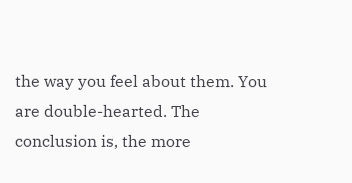the way you feel about them. You are double-hearted. The conclusion is, the more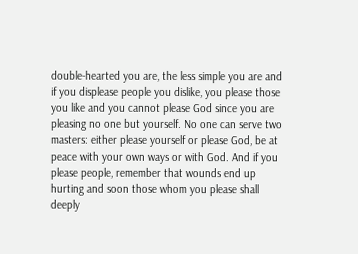double-hearted you are, the less simple you are and if you displease people you dislike, you please those you like and you cannot please God since you are pleasing no one but yourself. No one can serve two masters: either please yourself or please God, be at peace with your own ways or with God. And if you please people, remember that wounds end up hurting and soon those whom you please shall deeply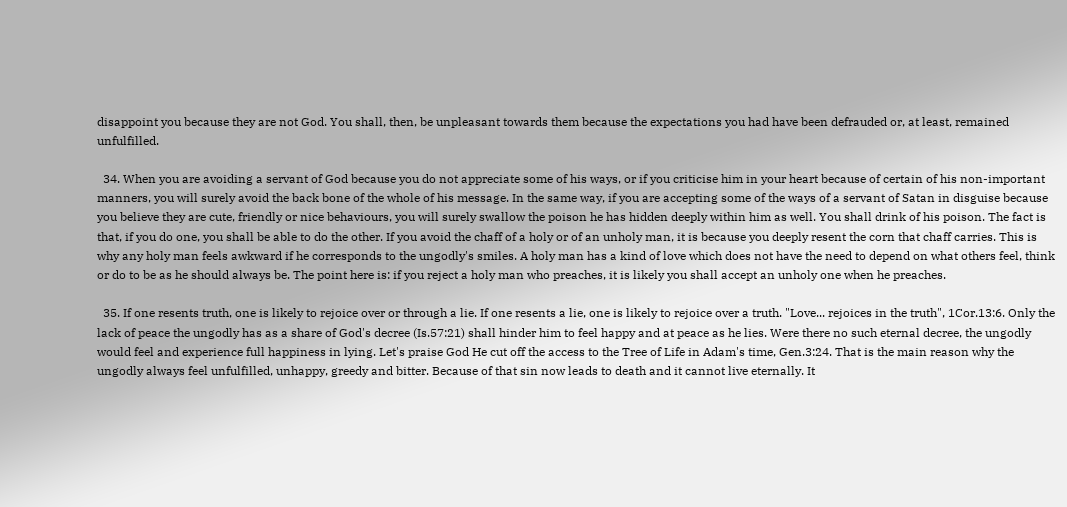disappoint you because they are not God. You shall, then, be unpleasant towards them because the expectations you had have been defrauded or, at least, remained unfulfilled.

  34. When you are avoiding a servant of God because you do not appreciate some of his ways, or if you criticise him in your heart because of certain of his non-important manners, you will surely avoid the back bone of the whole of his message. In the same way, if you are accepting some of the ways of a servant of Satan in disguise because you believe they are cute, friendly or nice behaviours, you will surely swallow the poison he has hidden deeply within him as well. You shall drink of his poison. The fact is that, if you do one, you shall be able to do the other. If you avoid the chaff of a holy or of an unholy man, it is because you deeply resent the corn that chaff carries. This is why any holy man feels awkward if he corresponds to the ungodly's smiles. A holy man has a kind of love which does not have the need to depend on what others feel, think or do to be as he should always be. The point here is: if you reject a holy man who preaches, it is likely you shall accept an unholy one when he preaches.

  35. If one resents truth, one is likely to rejoice over or through a lie. If one resents a lie, one is likely to rejoice over a truth. "Love... rejoices in the truth", 1Cor.13:6. Only the lack of peace the ungodly has as a share of God's decree (Is.57:21) shall hinder him to feel happy and at peace as he lies. Were there no such eternal decree, the ungodly would feel and experience full happiness in lying. Let's praise God He cut off the access to the Tree of Life in Adam's time, Gen.3:24. That is the main reason why the ungodly always feel unfulfilled, unhappy, greedy and bitter. Because of that sin now leads to death and it cannot live eternally. It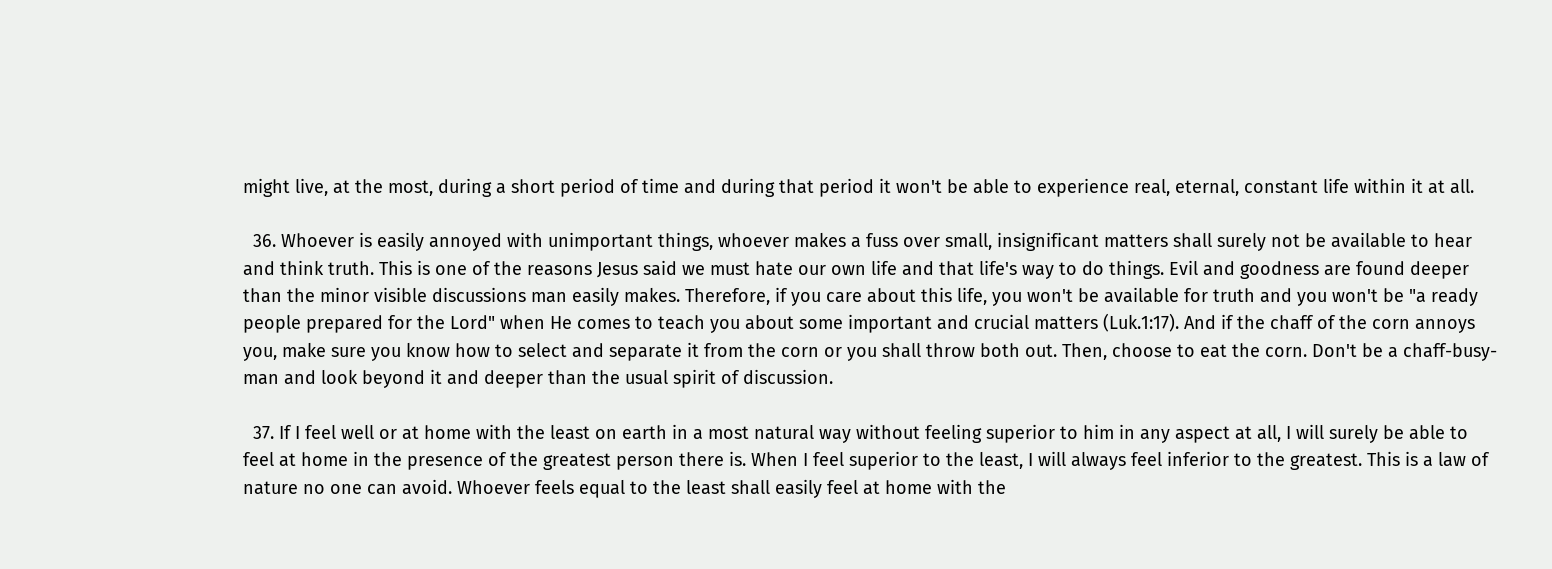might live, at the most, during a short period of time and during that period it won't be able to experience real, eternal, constant life within it at all.

  36. Whoever is easily annoyed with unimportant things, whoever makes a fuss over small, insignificant matters shall surely not be available to hear and think truth. This is one of the reasons Jesus said we must hate our own life and that life's way to do things. Evil and goodness are found deeper than the minor visible discussions man easily makes. Therefore, if you care about this life, you won't be available for truth and you won't be "a ready people prepared for the Lord" when He comes to teach you about some important and crucial matters (Luk.1:17). And if the chaff of the corn annoys you, make sure you know how to select and separate it from the corn or you shall throw both out. Then, choose to eat the corn. Don't be a chaff-busy-man and look beyond it and deeper than the usual spirit of discussion.

  37. If I feel well or at home with the least on earth in a most natural way without feeling superior to him in any aspect at all, I will surely be able to feel at home in the presence of the greatest person there is. When I feel superior to the least, I will always feel inferior to the greatest. This is a law of nature no one can avoid. Whoever feels equal to the least shall easily feel at home with the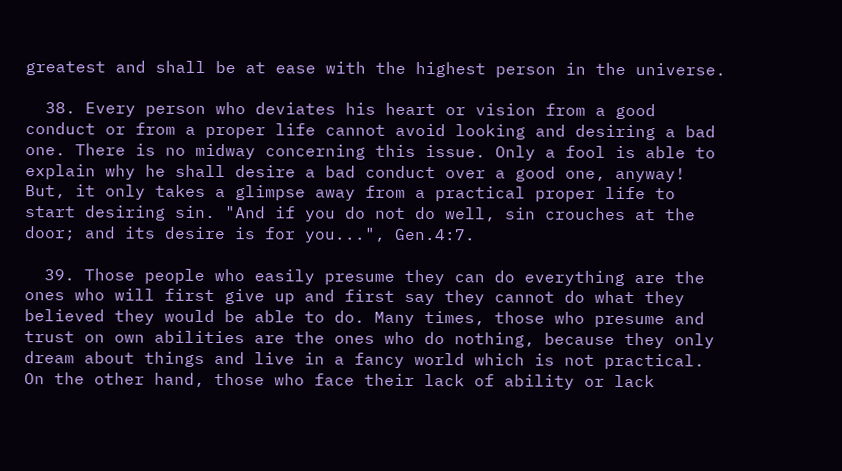greatest and shall be at ease with the highest person in the universe.

  38. Every person who deviates his heart or vision from a good conduct or from a proper life cannot avoid looking and desiring a bad one. There is no midway concerning this issue. Only a fool is able to explain why he shall desire a bad conduct over a good one, anyway! But, it only takes a glimpse away from a practical proper life to start desiring sin. "And if you do not do well, sin crouches at the door; and its desire is for you...", Gen.4:7.

  39. Those people who easily presume they can do everything are the ones who will first give up and first say they cannot do what they believed they would be able to do. Many times, those who presume and trust on own abilities are the ones who do nothing, because they only dream about things and live in a fancy world which is not practical. On the other hand, those who face their lack of ability or lack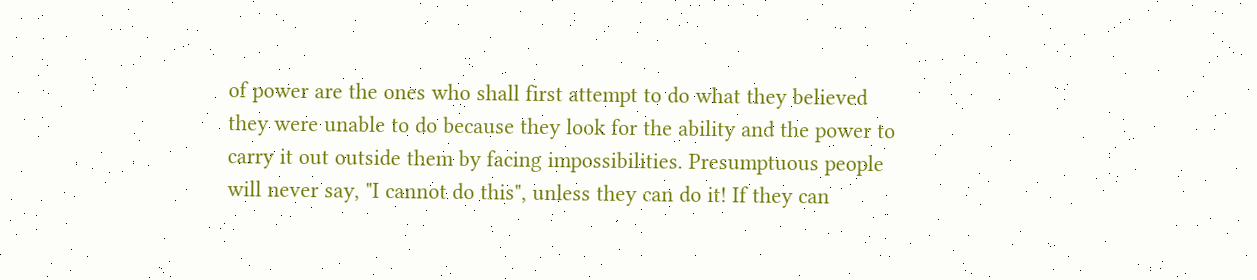of power are the ones who shall first attempt to do what they believed they were unable to do because they look for the ability and the power to carry it out outside them by facing impossibilities. Presumptuous people will never say, "I cannot do this", unless they can do it! If they can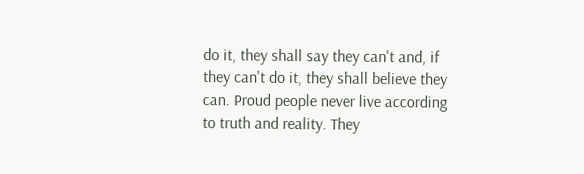do it, they shall say they can't and, if they can't do it, they shall believe they can. Proud people never live according to truth and reality. They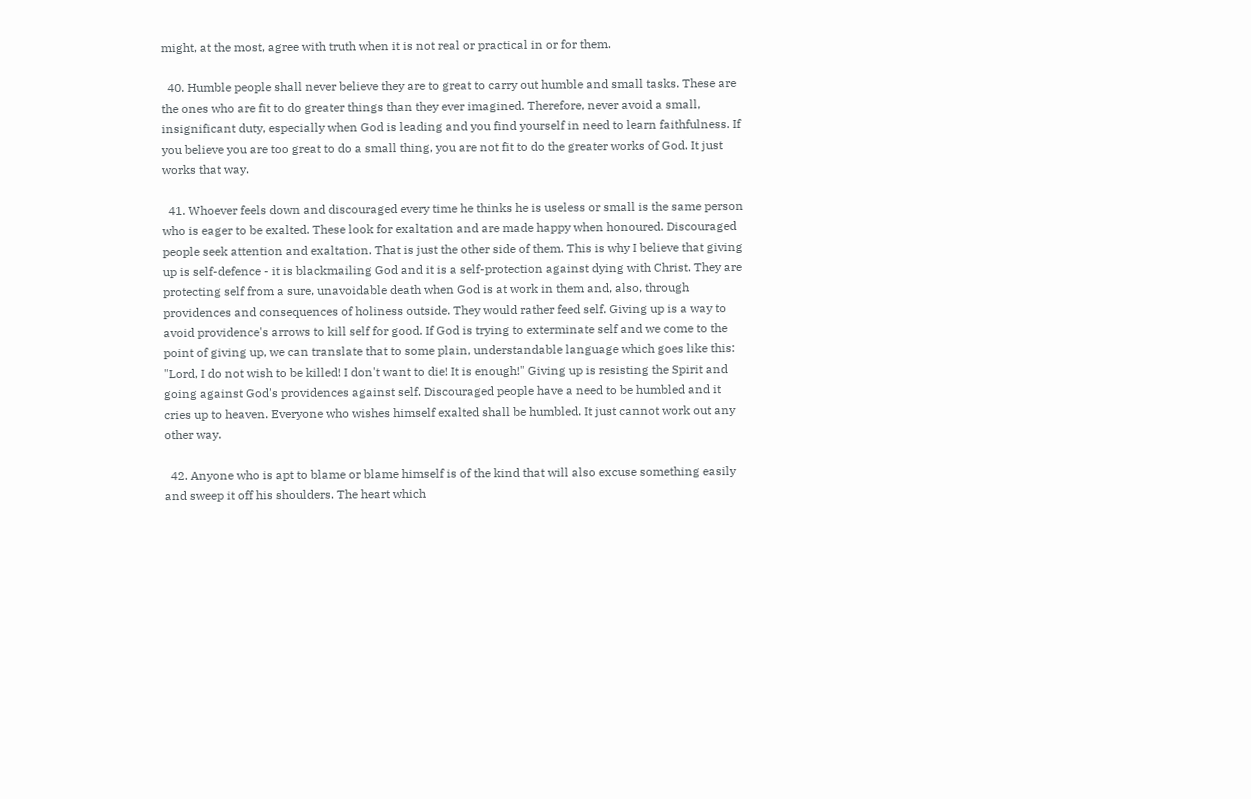might, at the most, agree with truth when it is not real or practical in or for them.

  40. Humble people shall never believe they are to great to carry out humble and small tasks. These are the ones who are fit to do greater things than they ever imagined. Therefore, never avoid a small, insignificant duty, especially when God is leading and you find yourself in need to learn faithfulness. If you believe you are too great to do a small thing, you are not fit to do the greater works of God. It just works that way.

  41. Whoever feels down and discouraged every time he thinks he is useless or small is the same person who is eager to be exalted. These look for exaltation and are made happy when honoured. Discouraged people seek attention and exaltation. That is just the other side of them. This is why I believe that giving up is self-defence - it is blackmailing God and it is a self-protection against dying with Christ. They are protecting self from a sure, unavoidable death when God is at work in them and, also, through providences and consequences of holiness outside. They would rather feed self. Giving up is a way to avoid providence's arrows to kill self for good. If God is trying to exterminate self and we come to the point of giving up, we can translate that to some plain, understandable language which goes like this: "Lord, I do not wish to be killed! I don't want to die! It is enough!" Giving up is resisting the Spirit and going against God's providences against self. Discouraged people have a need to be humbled and it cries up to heaven. Everyone who wishes himself exalted shall be humbled. It just cannot work out any other way.

  42. Anyone who is apt to blame or blame himself is of the kind that will also excuse something easily and sweep it off his shoulders. The heart which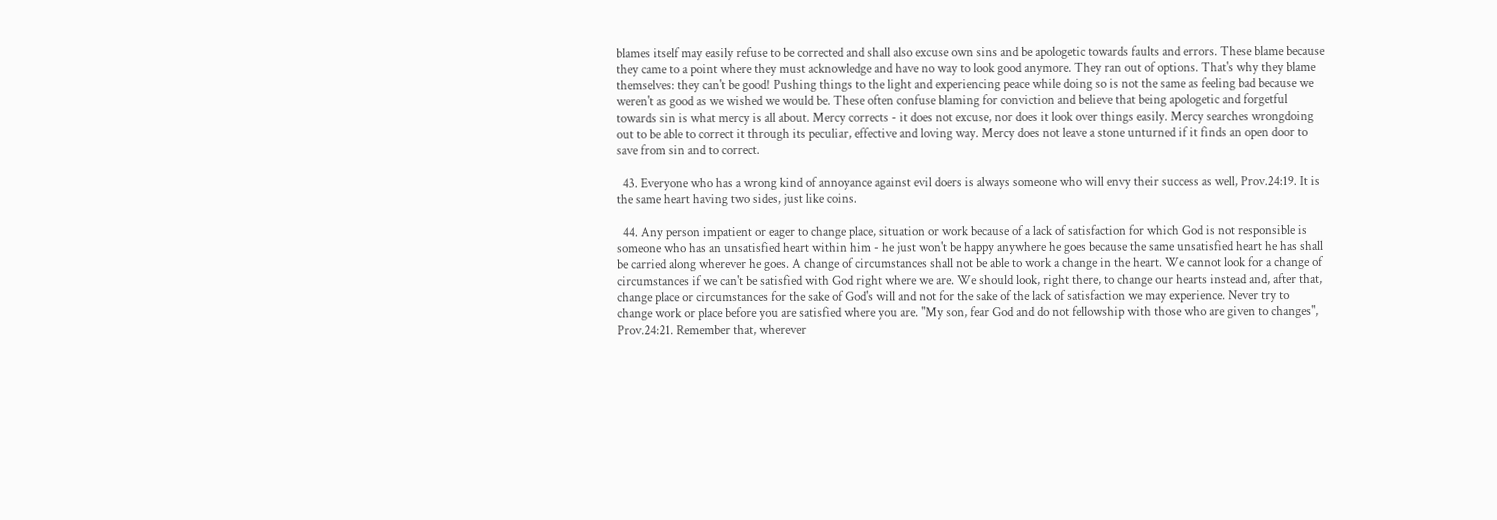blames itself may easily refuse to be corrected and shall also excuse own sins and be apologetic towards faults and errors. These blame because they came to a point where they must acknowledge and have no way to look good anymore. They ran out of options. That's why they blame themselves: they can't be good! Pushing things to the light and experiencing peace while doing so is not the same as feeling bad because we weren't as good as we wished we would be. These often confuse blaming for conviction and believe that being apologetic and forgetful towards sin is what mercy is all about. Mercy corrects - it does not excuse, nor does it look over things easily. Mercy searches wrongdoing out to be able to correct it through its peculiar, effective and loving way. Mercy does not leave a stone unturned if it finds an open door to save from sin and to correct.

  43. Everyone who has a wrong kind of annoyance against evil doers is always someone who will envy their success as well, Prov.24:19. It is the same heart having two sides, just like coins.

  44. Any person impatient or eager to change place, situation or work because of a lack of satisfaction for which God is not responsible is someone who has an unsatisfied heart within him - he just won't be happy anywhere he goes because the same unsatisfied heart he has shall be carried along wherever he goes. A change of circumstances shall not be able to work a change in the heart. We cannot look for a change of circumstances if we can't be satisfied with God right where we are. We should look, right there, to change our hearts instead and, after that, change place or circumstances for the sake of God's will and not for the sake of the lack of satisfaction we may experience. Never try to change work or place before you are satisfied where you are. "My son, fear God and do not fellowship with those who are given to changes", Prov.24:21. Remember that, wherever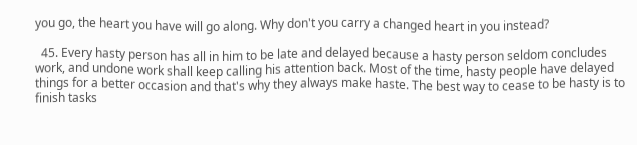you go, the heart you have will go along. Why don't you carry a changed heart in you instead?

  45. Every hasty person has all in him to be late and delayed because a hasty person seldom concludes work, and undone work shall keep calling his attention back. Most of the time, hasty people have delayed things for a better occasion and that's why they always make haste. The best way to cease to be hasty is to finish tasks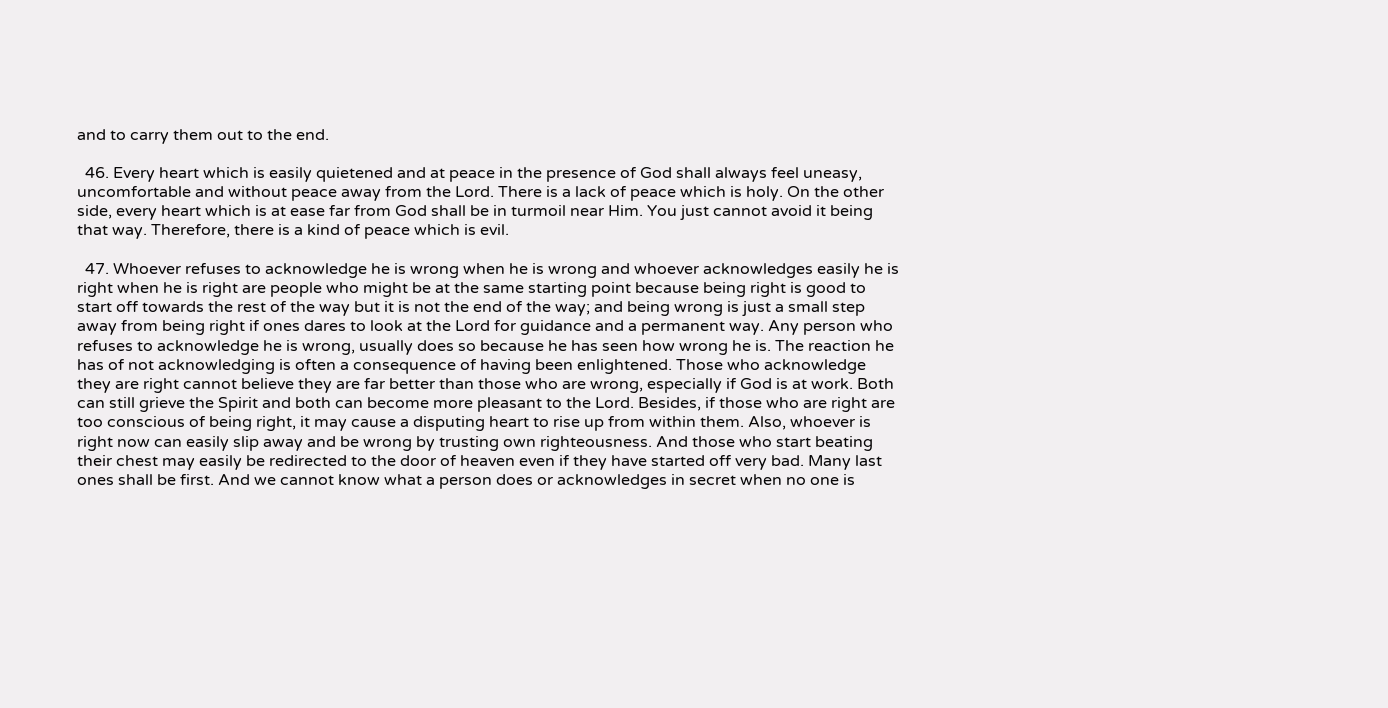and to carry them out to the end.

  46. Every heart which is easily quietened and at peace in the presence of God shall always feel uneasy, uncomfortable and without peace away from the Lord. There is a lack of peace which is holy. On the other side, every heart which is at ease far from God shall be in turmoil near Him. You just cannot avoid it being that way. Therefore, there is a kind of peace which is evil.

  47. Whoever refuses to acknowledge he is wrong when he is wrong and whoever acknowledges easily he is right when he is right are people who might be at the same starting point because being right is good to start off towards the rest of the way but it is not the end of the way; and being wrong is just a small step away from being right if ones dares to look at the Lord for guidance and a permanent way. Any person who refuses to acknowledge he is wrong, usually does so because he has seen how wrong he is. The reaction he has of not acknowledging is often a consequence of having been enlightened. Those who acknowledge they are right cannot believe they are far better than those who are wrong, especially if God is at work. Both can still grieve the Spirit and both can become more pleasant to the Lord. Besides, if those who are right are too conscious of being right, it may cause a disputing heart to rise up from within them. Also, whoever is right now can easily slip away and be wrong by trusting own righteousness. And those who start beating their chest may easily be redirected to the door of heaven even if they have started off very bad. Many last ones shall be first. And we cannot know what a person does or acknowledges in secret when no one is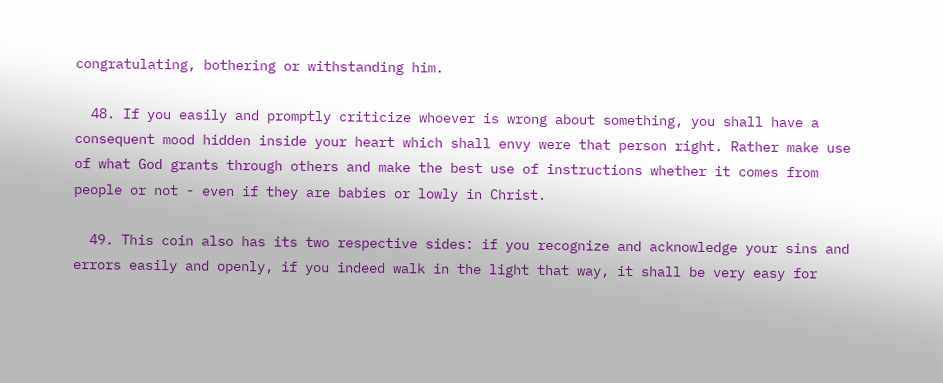congratulating, bothering or withstanding him.

  48. If you easily and promptly criticize whoever is wrong about something, you shall have a consequent mood hidden inside your heart which shall envy were that person right. Rather make use of what God grants through others and make the best use of instructions whether it comes from people or not - even if they are babies or lowly in Christ.

  49. This coin also has its two respective sides: if you recognize and acknowledge your sins and errors easily and openly, if you indeed walk in the light that way, it shall be very easy for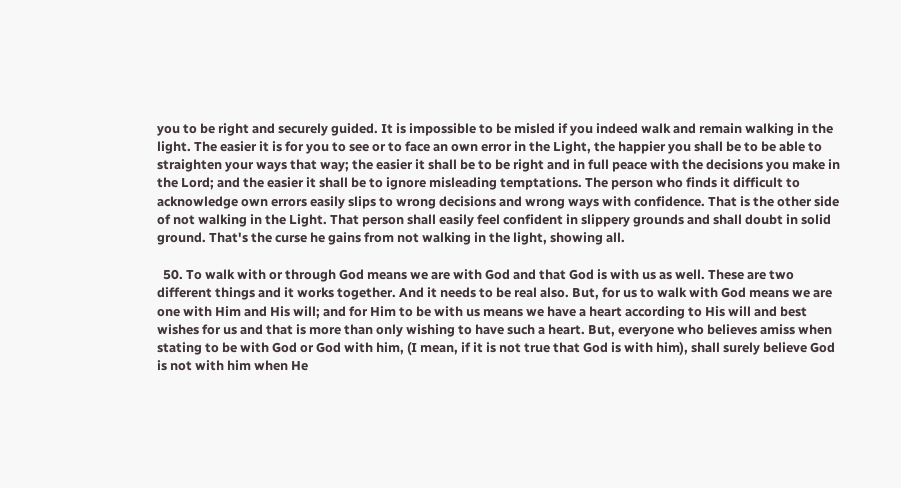you to be right and securely guided. It is impossible to be misled if you indeed walk and remain walking in the light. The easier it is for you to see or to face an own error in the Light, the happier you shall be to be able to straighten your ways that way; the easier it shall be to be right and in full peace with the decisions you make in the Lord; and the easier it shall be to ignore misleading temptations. The person who finds it difficult to acknowledge own errors easily slips to wrong decisions and wrong ways with confidence. That is the other side of not walking in the Light. That person shall easily feel confident in slippery grounds and shall doubt in solid ground. That's the curse he gains from not walking in the light, showing all.

  50. To walk with or through God means we are with God and that God is with us as well. These are two different things and it works together. And it needs to be real also. But, for us to walk with God means we are one with Him and His will; and for Him to be with us means we have a heart according to His will and best wishes for us and that is more than only wishing to have such a heart. But, everyone who believes amiss when stating to be with God or God with him, (I mean, if it is not true that God is with him), shall surely believe God is not with him when He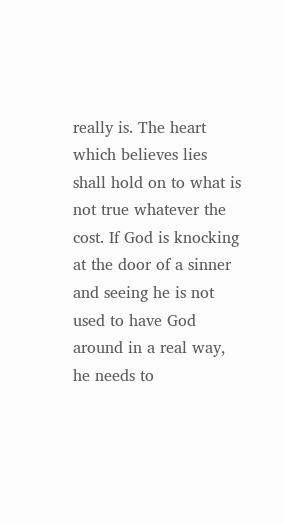really is. The heart which believes lies shall hold on to what is not true whatever the cost. If God is knocking at the door of a sinner and seeing he is not used to have God around in a real way, he needs to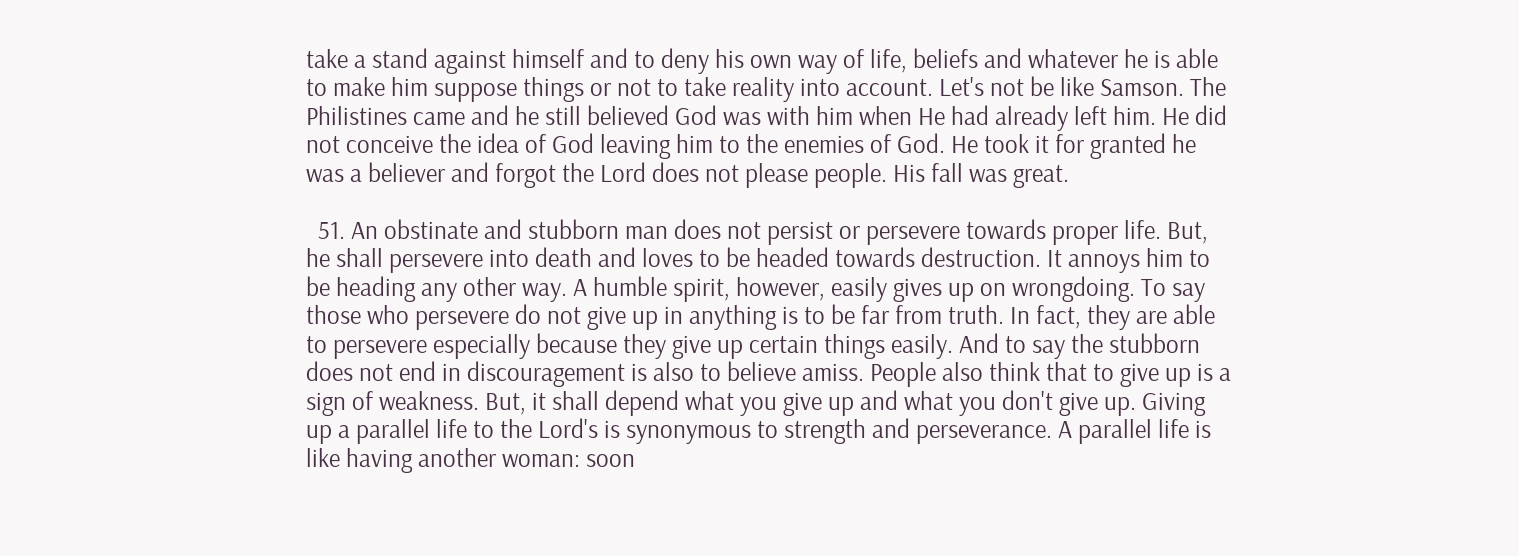take a stand against himself and to deny his own way of life, beliefs and whatever he is able to make him suppose things or not to take reality into account. Let's not be like Samson. The Philistines came and he still believed God was with him when He had already left him. He did not conceive the idea of God leaving him to the enemies of God. He took it for granted he was a believer and forgot the Lord does not please people. His fall was great.

  51. An obstinate and stubborn man does not persist or persevere towards proper life. But, he shall persevere into death and loves to be headed towards destruction. It annoys him to be heading any other way. A humble spirit, however, easily gives up on wrongdoing. To say those who persevere do not give up in anything is to be far from truth. In fact, they are able to persevere especially because they give up certain things easily. And to say the stubborn does not end in discouragement is also to believe amiss. People also think that to give up is a sign of weakness. But, it shall depend what you give up and what you don't give up. Giving up a parallel life to the Lord's is synonymous to strength and perseverance. A parallel life is like having another woman: soon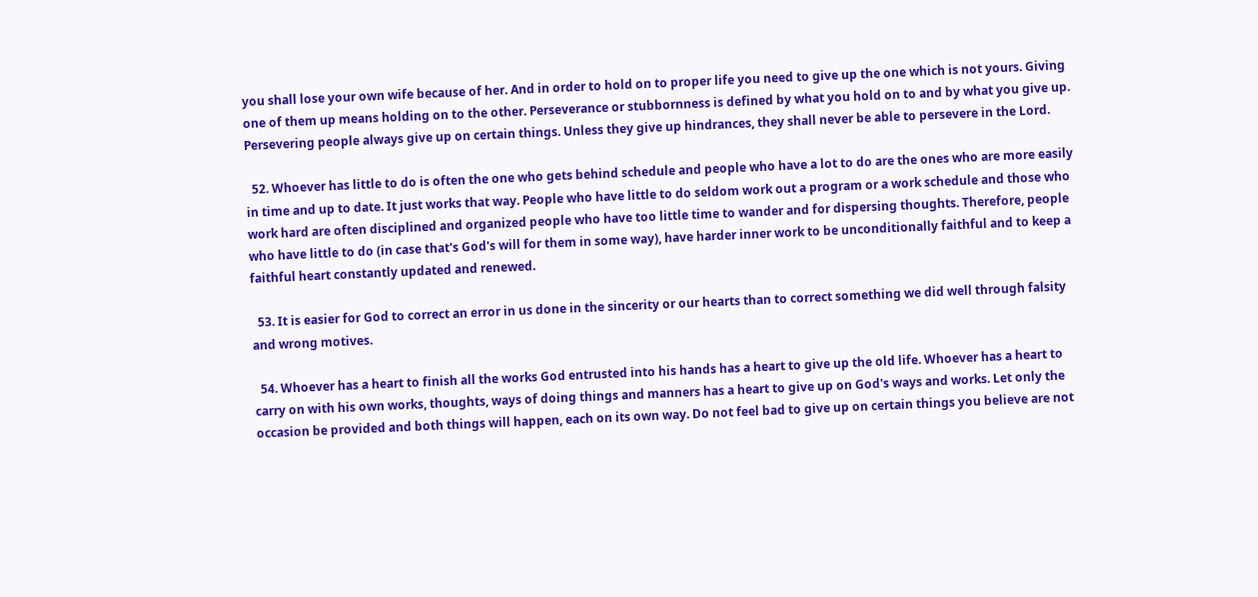you shall lose your own wife because of her. And in order to hold on to proper life you need to give up the one which is not yours. Giving one of them up means holding on to the other. Perseverance or stubbornness is defined by what you hold on to and by what you give up. Persevering people always give up on certain things. Unless they give up hindrances, they shall never be able to persevere in the Lord.

  52. Whoever has little to do is often the one who gets behind schedule and people who have a lot to do are the ones who are more easily in time and up to date. It just works that way. People who have little to do seldom work out a program or a work schedule and those who work hard are often disciplined and organized people who have too little time to wander and for dispersing thoughts. Therefore, people who have little to do (in case that's God's will for them in some way), have harder inner work to be unconditionally faithful and to keep a faithful heart constantly updated and renewed.

  53. It is easier for God to correct an error in us done in the sincerity or our hearts than to correct something we did well through falsity and wrong motives.

  54. Whoever has a heart to finish all the works God entrusted into his hands has a heart to give up the old life. Whoever has a heart to carry on with his own works, thoughts, ways of doing things and manners has a heart to give up on God's ways and works. Let only the occasion be provided and both things will happen, each on its own way. Do not feel bad to give up on certain things you believe are not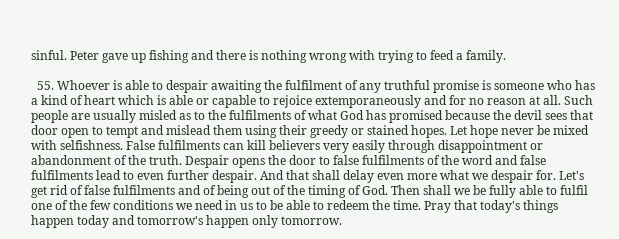sinful. Peter gave up fishing and there is nothing wrong with trying to feed a family.

  55. Whoever is able to despair awaiting the fulfilment of any truthful promise is someone who has a kind of heart which is able or capable to rejoice extemporaneously and for no reason at all. Such people are usually misled as to the fulfilments of what God has promised because the devil sees that door open to tempt and mislead them using their greedy or stained hopes. Let hope never be mixed with selfishness. False fulfilments can kill believers very easily through disappointment or abandonment of the truth. Despair opens the door to false fulfilments of the word and false fulfilments lead to even further despair. And that shall delay even more what we despair for. Let's get rid of false fulfilments and of being out of the timing of God. Then shall we be fully able to fulfil one of the few conditions we need in us to be able to redeem the time. Pray that today's things happen today and tomorrow's happen only tomorrow.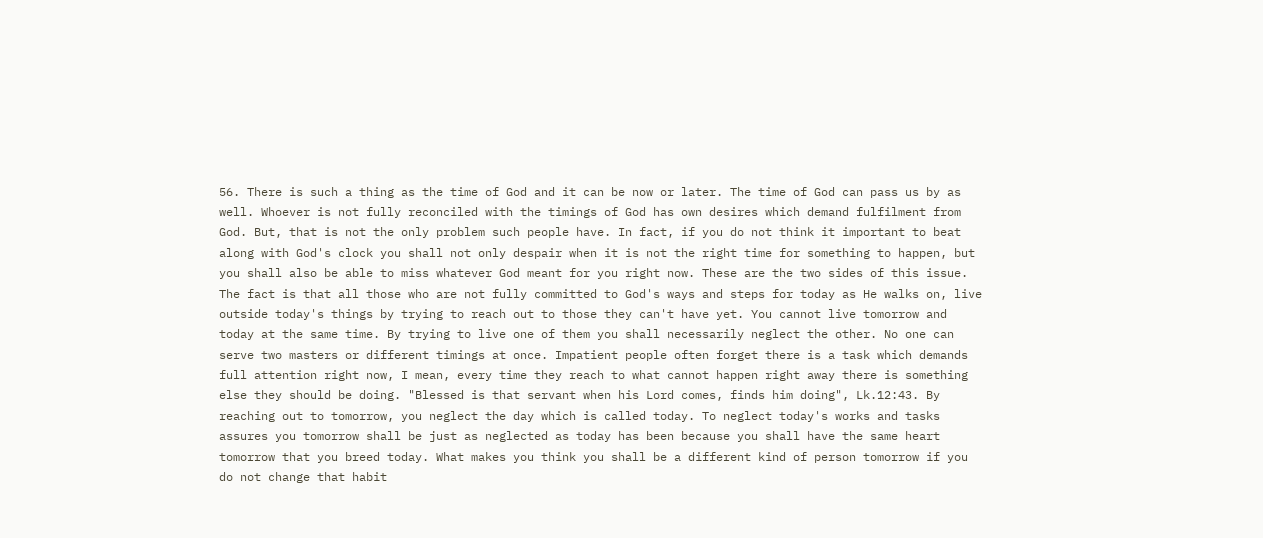56. There is such a thing as the time of God and it can be now or later. The time of God can pass us by as well. Whoever is not fully reconciled with the timings of God has own desires which demand fulfilment from God. But, that is not the only problem such people have. In fact, if you do not think it important to beat along with God's clock you shall not only despair when it is not the right time for something to happen, but you shall also be able to miss whatever God meant for you right now. These are the two sides of this issue. The fact is that all those who are not fully committed to God's ways and steps for today as He walks on, live outside today's things by trying to reach out to those they can't have yet. You cannot live tomorrow and today at the same time. By trying to live one of them you shall necessarily neglect the other. No one can serve two masters or different timings at once. Impatient people often forget there is a task which demands full attention right now, I mean, every time they reach to what cannot happen right away there is something else they should be doing. "Blessed is that servant when his Lord comes, finds him doing", Lk.12:43. By reaching out to tomorrow, you neglect the day which is called today. To neglect today's works and tasks assures you tomorrow shall be just as neglected as today has been because you shall have the same heart tomorrow that you breed today. What makes you think you shall be a different kind of person tomorrow if you do not change that habit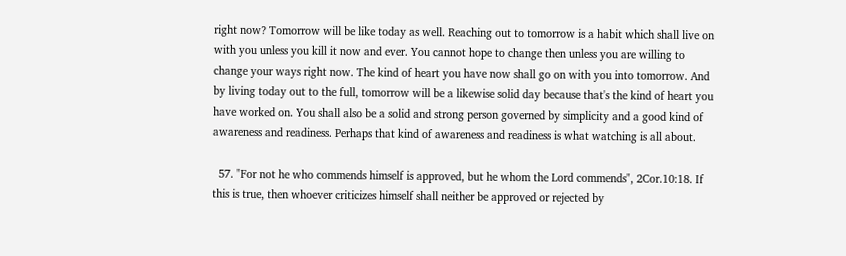right now? Tomorrow will be like today as well. Reaching out to tomorrow is a habit which shall live on with you unless you kill it now and ever. You cannot hope to change then unless you are willing to change your ways right now. The kind of heart you have now shall go on with you into tomorrow. And by living today out to the full, tomorrow will be a likewise solid day because that's the kind of heart you have worked on. You shall also be a solid and strong person governed by simplicity and a good kind of awareness and readiness. Perhaps that kind of awareness and readiness is what watching is all about.

  57. "For not he who commends himself is approved, but he whom the Lord commends", 2Cor.10:18. If this is true, then whoever criticizes himself shall neither be approved or rejected by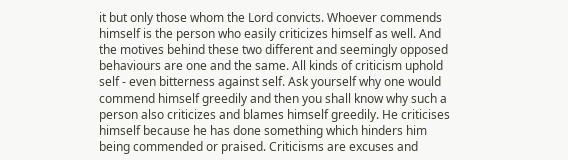it but only those whom the Lord convicts. Whoever commends himself is the person who easily criticizes himself as well. And the motives behind these two different and seemingly opposed behaviours are one and the same. All kinds of criticism uphold self - even bitterness against self. Ask yourself why one would commend himself greedily and then you shall know why such a person also criticizes and blames himself greedily. He criticises himself because he has done something which hinders him being commended or praised. Criticisms are excuses and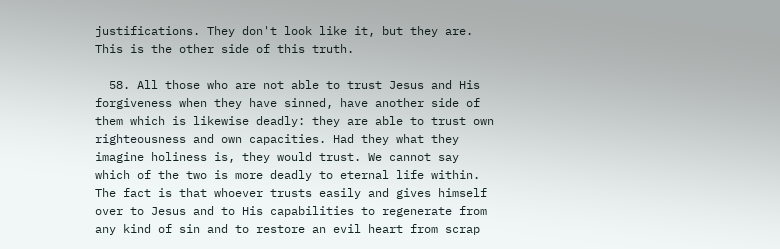justifications. They don't look like it, but they are. This is the other side of this truth.

  58. All those who are not able to trust Jesus and His forgiveness when they have sinned, have another side of them which is likewise deadly: they are able to trust own righteousness and own capacities. Had they what they imagine holiness is, they would trust. We cannot say which of the two is more deadly to eternal life within. The fact is that whoever trusts easily and gives himself over to Jesus and to His capabilities to regenerate from any kind of sin and to restore an evil heart from scrap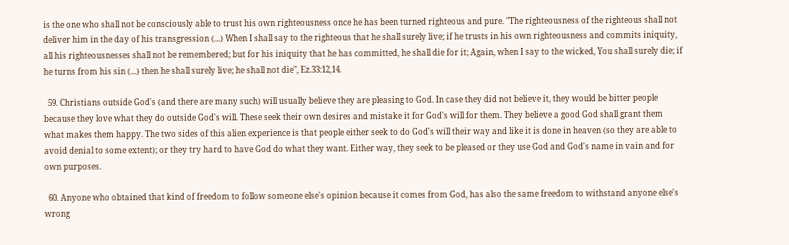is the one who shall not be consciously able to trust his own righteousness once he has been turned righteous and pure. "The righteousness of the righteous shall not deliver him in the day of his transgression (...) When I shall say to the righteous that he shall surely live; if he trusts in his own righteousness and commits iniquity, all his righteousnesses shall not be remembered; but for his iniquity that he has committed, he shall die for it; Again, when I say to the wicked, You shall surely die; if he turns from his sin (...) then he shall surely live; he shall not die", Ez.33:12,14.

  59. Christians outside God's (and there are many such) will usually believe they are pleasing to God. In case they did not believe it, they would be bitter people because they love what they do outside God's will. These seek their own desires and mistake it for God's will for them. They believe a good God shall grant them what makes them happy. The two sides of this alien experience is that people either seek to do God's will their way and like it is done in heaven (so they are able to avoid denial to some extent); or they try hard to have God do what they want. Either way, they seek to be pleased or they use God and God's name in vain and for own purposes.

  60. Anyone who obtained that kind of freedom to follow someone else's opinion because it comes from God, has also the same freedom to withstand anyone else's wrong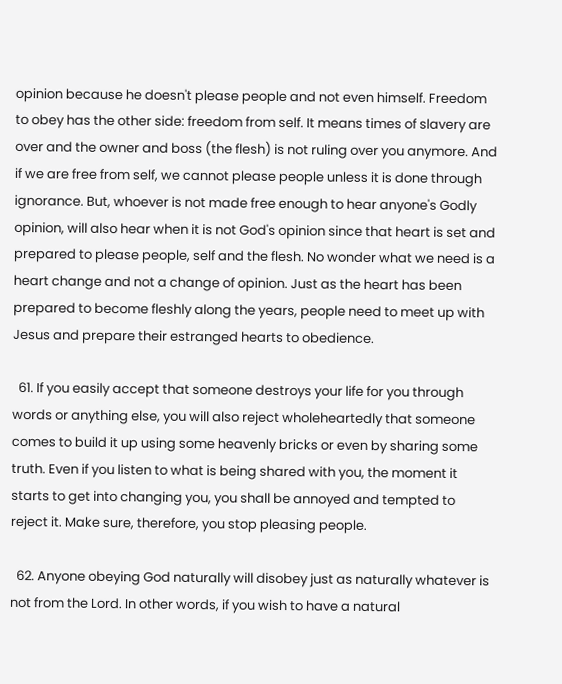opinion because he doesn't please people and not even himself. Freedom to obey has the other side: freedom from self. It means times of slavery are over and the owner and boss (the flesh) is not ruling over you anymore. And if we are free from self, we cannot please people unless it is done through ignorance. But, whoever is not made free enough to hear anyone's Godly opinion, will also hear when it is not God's opinion since that heart is set and prepared to please people, self and the flesh. No wonder what we need is a heart change and not a change of opinion. Just as the heart has been prepared to become fleshly along the years, people need to meet up with Jesus and prepare their estranged hearts to obedience.

  61. If you easily accept that someone destroys your life for you through words or anything else, you will also reject wholeheartedly that someone comes to build it up using some heavenly bricks or even by sharing some truth. Even if you listen to what is being shared with you, the moment it starts to get into changing you, you shall be annoyed and tempted to reject it. Make sure, therefore, you stop pleasing people.

  62. Anyone obeying God naturally will disobey just as naturally whatever is not from the Lord. In other words, if you wish to have a natural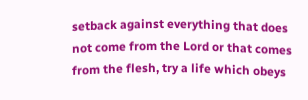setback against everything that does not come from the Lord or that comes from the flesh, try a life which obeys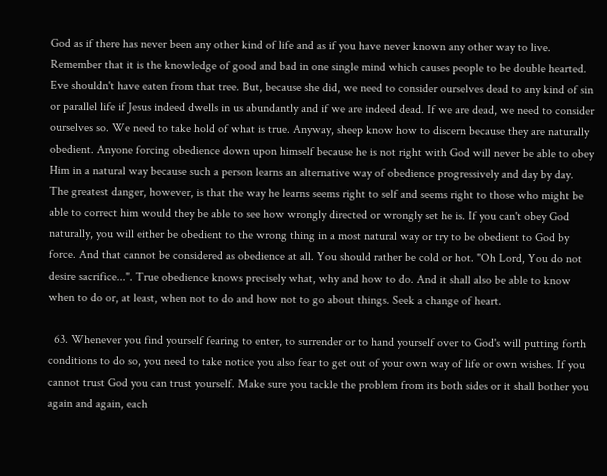God as if there has never been any other kind of life and as if you have never known any other way to live. Remember that it is the knowledge of good and bad in one single mind which causes people to be double hearted. Eve shouldn't have eaten from that tree. But, because she did, we need to consider ourselves dead to any kind of sin or parallel life if Jesus indeed dwells in us abundantly and if we are indeed dead. If we are dead, we need to consider ourselves so. We need to take hold of what is true. Anyway, sheep know how to discern because they are naturally obedient. Anyone forcing obedience down upon himself because he is not right with God will never be able to obey Him in a natural way because such a person learns an alternative way of obedience progressively and day by day. The greatest danger, however, is that the way he learns seems right to self and seems right to those who might be able to correct him would they be able to see how wrongly directed or wrongly set he is. If you can't obey God naturally, you will either be obedient to the wrong thing in a most natural way or try to be obedient to God by force. And that cannot be considered as obedience at all. You should rather be cold or hot. "Oh Lord, You do not desire sacrifice...". True obedience knows precisely what, why and how to do. And it shall also be able to know when to do or, at least, when not to do and how not to go about things. Seek a change of heart.

  63. Whenever you find yourself fearing to enter, to surrender or to hand yourself over to God's will putting forth conditions to do so, you need to take notice you also fear to get out of your own way of life or own wishes. If you cannot trust God you can trust yourself. Make sure you tackle the problem from its both sides or it shall bother you again and again, each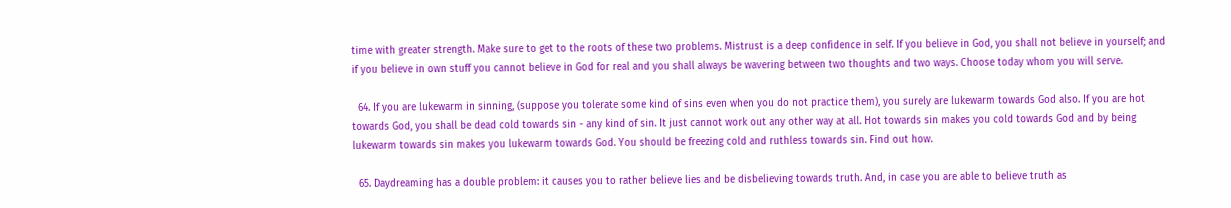time with greater strength. Make sure to get to the roots of these two problems. Mistrust is a deep confidence in self. If you believe in God, you shall not believe in yourself; and if you believe in own stuff you cannot believe in God for real and you shall always be wavering between two thoughts and two ways. Choose today whom you will serve.

  64. If you are lukewarm in sinning, (suppose you tolerate some kind of sins even when you do not practice them), you surely are lukewarm towards God also. If you are hot towards God, you shall be dead cold towards sin - any kind of sin. It just cannot work out any other way at all. Hot towards sin makes you cold towards God and by being lukewarm towards sin makes you lukewarm towards God. You should be freezing cold and ruthless towards sin. Find out how.

  65. Daydreaming has a double problem: it causes you to rather believe lies and be disbelieving towards truth. And, in case you are able to believe truth as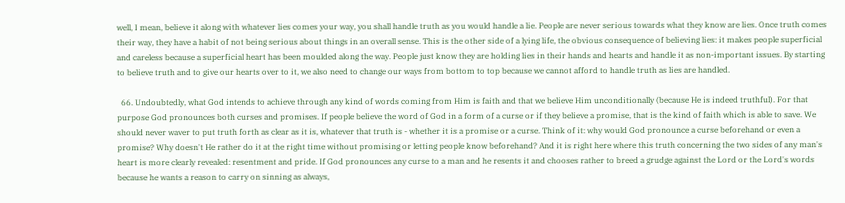well, I mean, believe it along with whatever lies comes your way, you shall handle truth as you would handle a lie. People are never serious towards what they know are lies. Once truth comes their way, they have a habit of not being serious about things in an overall sense. This is the other side of a lying life, the obvious consequence of believing lies: it makes people superficial and careless because a superficial heart has been moulded along the way. People just know they are holding lies in their hands and hearts and handle it as non-important issues. By starting to believe truth and to give our hearts over to it, we also need to change our ways from bottom to top because we cannot afford to handle truth as lies are handled.

  66. Undoubtedly, what God intends to achieve through any kind of words coming from Him is faith and that we believe Him unconditionally (because He is indeed truthful). For that purpose God pronounces both curses and promises. If people believe the word of God in a form of a curse or if they believe a promise, that is the kind of faith which is able to save. We should never waver to put truth forth as clear as it is, whatever that truth is - whether it is a promise or a curse. Think of it: why would God pronounce a curse beforehand or even a promise? Why doesn't He rather do it at the right time without promising or letting people know beforehand? And it is right here where this truth concerning the two sides of any man's heart is more clearly revealed: resentment and pride. If God pronounces any curse to a man and he resents it and chooses rather to breed a grudge against the Lord or the Lord's words because he wants a reason to carry on sinning as always,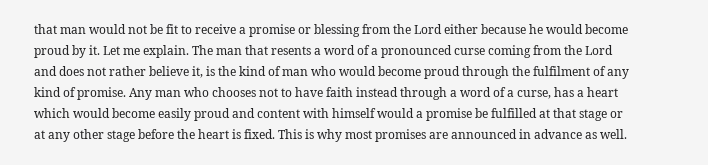that man would not be fit to receive a promise or blessing from the Lord either because he would become proud by it. Let me explain. The man that resents a word of a pronounced curse coming from the Lord and does not rather believe it, is the kind of man who would become proud through the fulfilment of any kind of promise. Any man who chooses not to have faith instead through a word of a curse, has a heart which would become easily proud and content with himself would a promise be fulfilled at that stage or at any other stage before the heart is fixed. This is why most promises are announced in advance as well.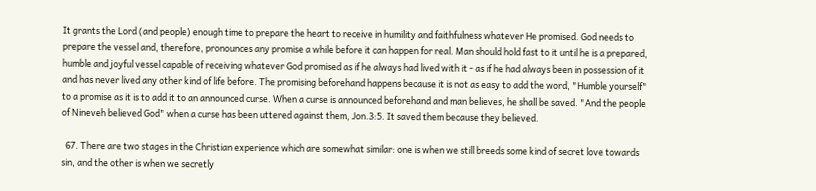It grants the Lord (and people) enough time to prepare the heart to receive in humility and faithfulness whatever He promised. God needs to prepare the vessel and, therefore, pronounces any promise a while before it can happen for real. Man should hold fast to it until he is a prepared, humble and joyful vessel capable of receiving whatever God promised as if he always had lived with it - as if he had always been in possession of it and has never lived any other kind of life before. The promising beforehand happens because it is not as easy to add the word, "Humble yourself" to a promise as it is to add it to an announced curse. When a curse is announced beforehand and man believes, he shall be saved. "And the people of Nineveh believed God" when a curse has been uttered against them, Jon.3:5. It saved them because they believed.

  67. There are two stages in the Christian experience which are somewhat similar: one is when we still breeds some kind of secret love towards sin, and the other is when we secretly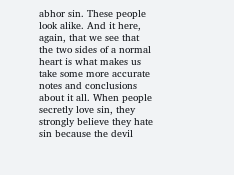abhor sin. These people look alike. And it here, again, that we see that the two sides of a normal heart is what makes us take some more accurate notes and conclusions about it all. When people secretly love sin, they strongly believe they hate sin because the devil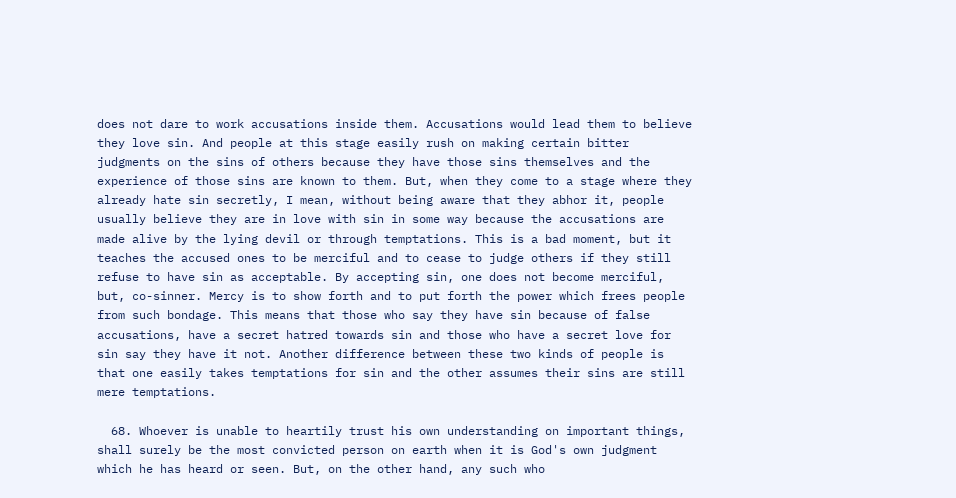does not dare to work accusations inside them. Accusations would lead them to believe they love sin. And people at this stage easily rush on making certain bitter judgments on the sins of others because they have those sins themselves and the experience of those sins are known to them. But, when they come to a stage where they already hate sin secretly, I mean, without being aware that they abhor it, people usually believe they are in love with sin in some way because the accusations are made alive by the lying devil or through temptations. This is a bad moment, but it teaches the accused ones to be merciful and to cease to judge others if they still refuse to have sin as acceptable. By accepting sin, one does not become merciful, but, co-sinner. Mercy is to show forth and to put forth the power which frees people from such bondage. This means that those who say they have sin because of false accusations, have a secret hatred towards sin and those who have a secret love for sin say they have it not. Another difference between these two kinds of people is that one easily takes temptations for sin and the other assumes their sins are still mere temptations.

  68. Whoever is unable to heartily trust his own understanding on important things, shall surely be the most convicted person on earth when it is God's own judgment which he has heard or seen. But, on the other hand, any such who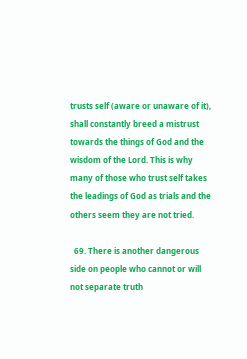trusts self (aware or unaware of it), shall constantly breed a mistrust towards the things of God and the wisdom of the Lord. This is why many of those who trust self takes the leadings of God as trials and the others seem they are not tried.

  69. There is another dangerous side on people who cannot or will not separate truth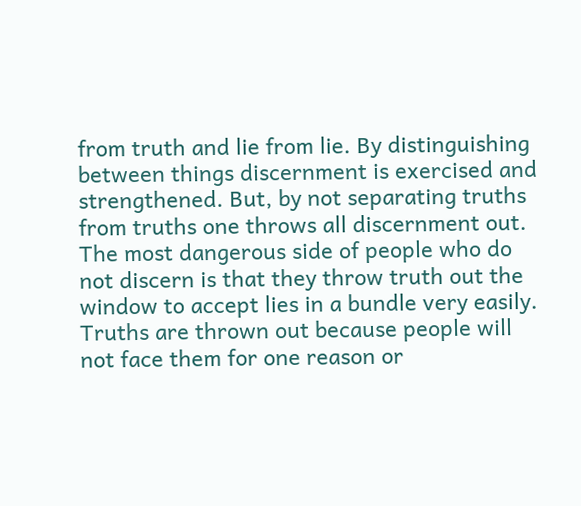from truth and lie from lie. By distinguishing between things discernment is exercised and strengthened. But, by not separating truths from truths one throws all discernment out. The most dangerous side of people who do not discern is that they throw truth out the window to accept lies in a bundle very easily. Truths are thrown out because people will not face them for one reason or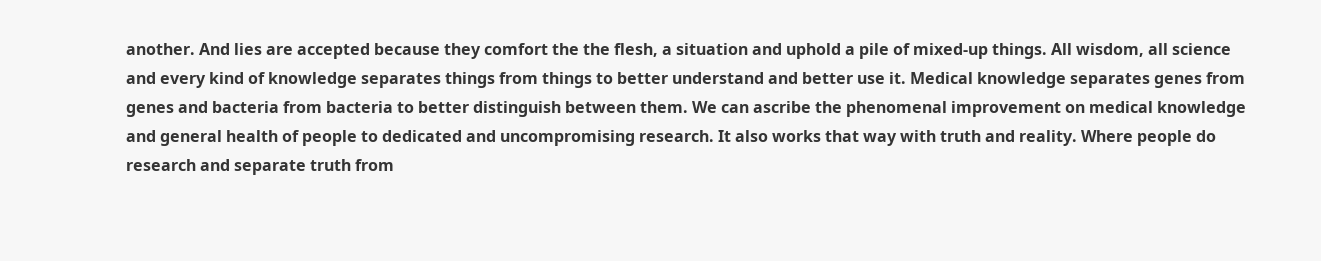another. And lies are accepted because they comfort the the flesh, a situation and uphold a pile of mixed-up things. All wisdom, all science and every kind of knowledge separates things from things to better understand and better use it. Medical knowledge separates genes from genes and bacteria from bacteria to better distinguish between them. We can ascribe the phenomenal improvement on medical knowledge and general health of people to dedicated and uncompromising research. It also works that way with truth and reality. Where people do research and separate truth from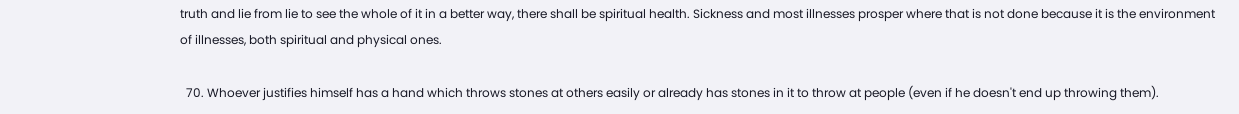truth and lie from lie to see the whole of it in a better way, there shall be spiritual health. Sickness and most illnesses prosper where that is not done because it is the environment of illnesses, both spiritual and physical ones.

  70. Whoever justifies himself has a hand which throws stones at others easily or already has stones in it to throw at people (even if he doesn't end up throwing them).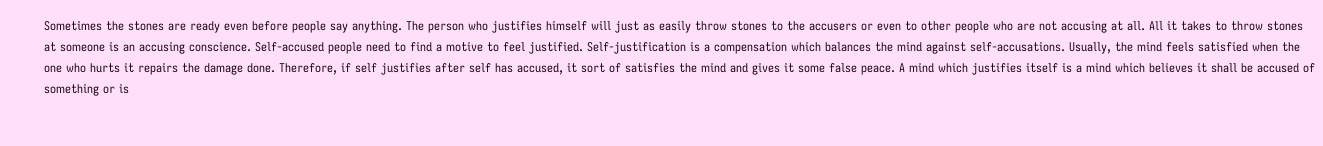Sometimes the stones are ready even before people say anything. The person who justifies himself will just as easily throw stones to the accusers or even to other people who are not accusing at all. All it takes to throw stones at someone is an accusing conscience. Self-accused people need to find a motive to feel justified. Self-justification is a compensation which balances the mind against self-accusations. Usually, the mind feels satisfied when the one who hurts it repairs the damage done. Therefore, if self justifies after self has accused, it sort of satisfies the mind and gives it some false peace. A mind which justifies itself is a mind which believes it shall be accused of something or is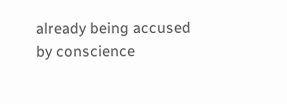already being accused by conscience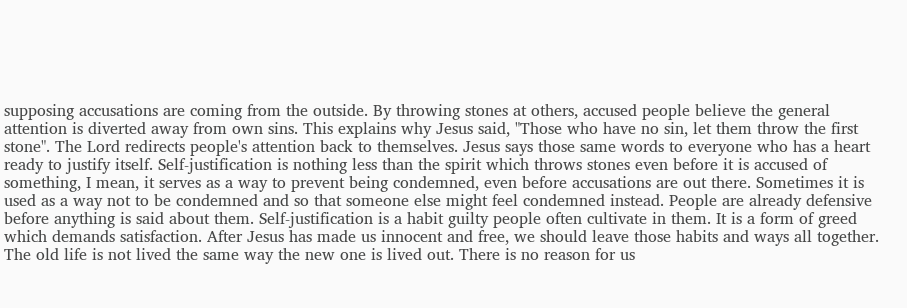supposing accusations are coming from the outside. By throwing stones at others, accused people believe the general attention is diverted away from own sins. This explains why Jesus said, "Those who have no sin, let them throw the first stone". The Lord redirects people's attention back to themselves. Jesus says those same words to everyone who has a heart ready to justify itself. Self-justification is nothing less than the spirit which throws stones even before it is accused of something, I mean, it serves as a way to prevent being condemned, even before accusations are out there. Sometimes it is used as a way not to be condemned and so that someone else might feel condemned instead. People are already defensive before anything is said about them. Self-justification is a habit guilty people often cultivate in them. It is a form of greed which demands satisfaction. After Jesus has made us innocent and free, we should leave those habits and ways all together. The old life is not lived the same way the new one is lived out. There is no reason for us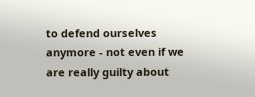to defend ourselves anymore - not even if we are really guilty about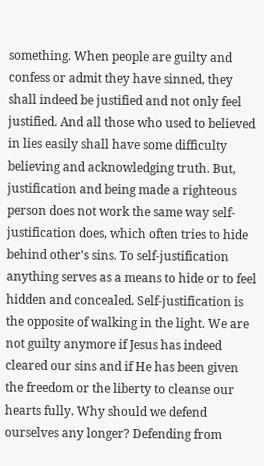something. When people are guilty and confess or admit they have sinned, they shall indeed be justified and not only feel justified. And all those who used to believed in lies easily shall have some difficulty believing and acknowledging truth. But, justification and being made a righteous person does not work the same way self-justification does, which often tries to hide behind other's sins. To self-justification anything serves as a means to hide or to feel hidden and concealed. Self-justification is the opposite of walking in the light. We are not guilty anymore if Jesus has indeed cleared our sins and if He has been given the freedom or the liberty to cleanse our hearts fully. Why should we defend ourselves any longer? Defending from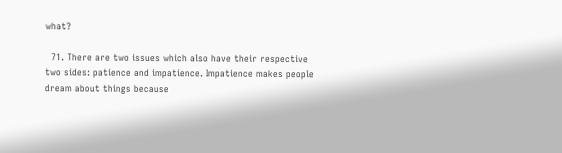what?

  71. There are two issues which also have their respective two sides: patience and impatience. Impatience makes people dream about things because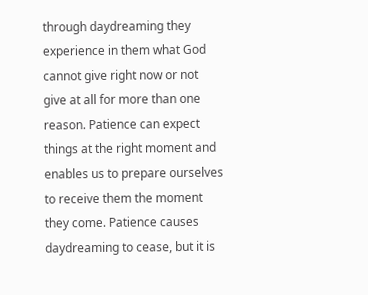through daydreaming they experience in them what God cannot give right now or not give at all for more than one reason. Patience can expect things at the right moment and enables us to prepare ourselves to receive them the moment they come. Patience causes daydreaming to cease, but it is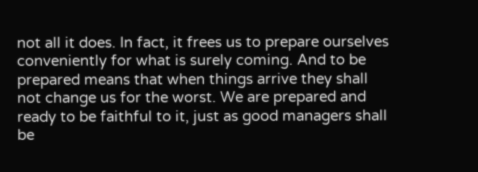not all it does. In fact, it frees us to prepare ourselves conveniently for what is surely coming. And to be prepared means that when things arrive they shall not change us for the worst. We are prepared and ready to be faithful to it, just as good managers shall be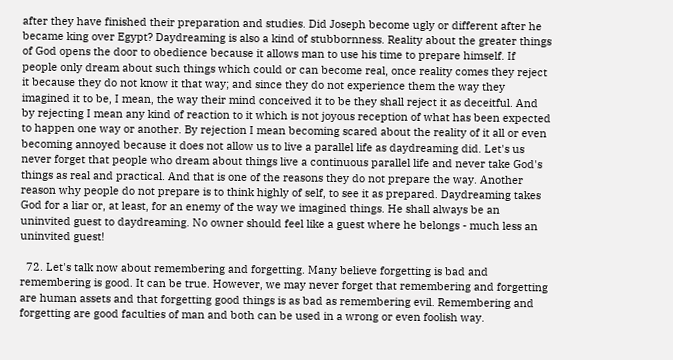after they have finished their preparation and studies. Did Joseph become ugly or different after he became king over Egypt? Daydreaming is also a kind of stubbornness. Reality about the greater things of God opens the door to obedience because it allows man to use his time to prepare himself. If people only dream about such things which could or can become real, once reality comes they reject it because they do not know it that way; and since they do not experience them the way they imagined it to be, I mean, the way their mind conceived it to be they shall reject it as deceitful. And by rejecting I mean any kind of reaction to it which is not joyous reception of what has been expected to happen one way or another. By rejection I mean becoming scared about the reality of it all or even becoming annoyed because it does not allow us to live a parallel life as daydreaming did. Let's us never forget that people who dream about things live a continuous parallel life and never take God's things as real and practical. And that is one of the reasons they do not prepare the way. Another reason why people do not prepare is to think highly of self, to see it as prepared. Daydreaming takes God for a liar or, at least, for an enemy of the way we imagined things. He shall always be an uninvited guest to daydreaming. No owner should feel like a guest where he belongs - much less an uninvited guest!

  72. Let's talk now about remembering and forgetting. Many believe forgetting is bad and remembering is good. It can be true. However, we may never forget that remembering and forgetting are human assets and that forgetting good things is as bad as remembering evil. Remembering and forgetting are good faculties of man and both can be used in a wrong or even foolish way.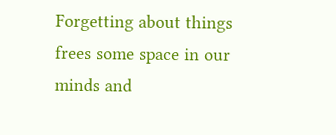Forgetting about things frees some space in our minds and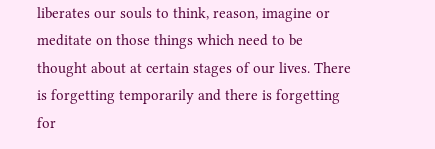liberates our souls to think, reason, imagine or meditate on those things which need to be thought about at certain stages of our lives. There is forgetting temporarily and there is forgetting for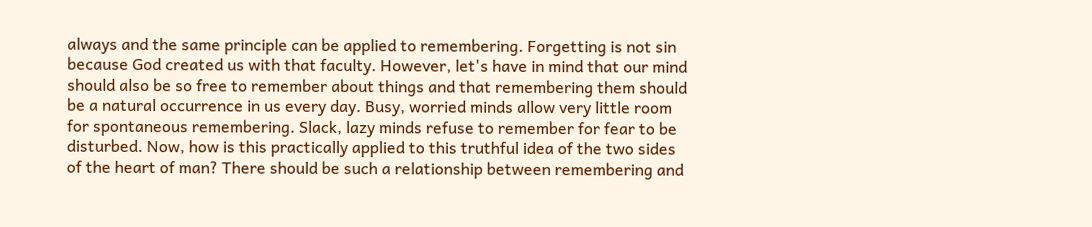always and the same principle can be applied to remembering. Forgetting is not sin because God created us with that faculty. However, let's have in mind that our mind should also be so free to remember about things and that remembering them should be a natural occurrence in us every day. Busy, worried minds allow very little room for spontaneous remembering. Slack, lazy minds refuse to remember for fear to be disturbed. Now, how is this practically applied to this truthful idea of the two sides of the heart of man? There should be such a relationship between remembering and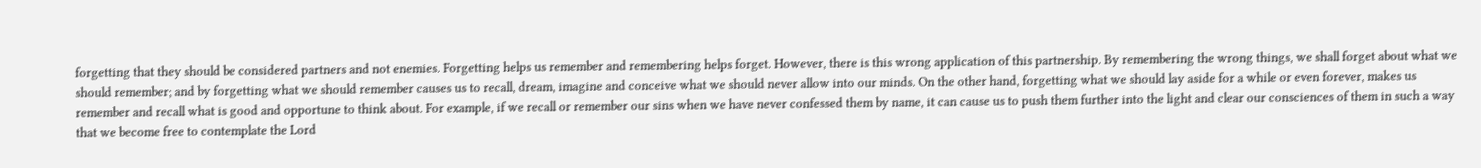forgetting that they should be considered partners and not enemies. Forgetting helps us remember and remembering helps forget. However, there is this wrong application of this partnership. By remembering the wrong things, we shall forget about what we should remember; and by forgetting what we should remember causes us to recall, dream, imagine and conceive what we should never allow into our minds. On the other hand, forgetting what we should lay aside for a while or even forever, makes us remember and recall what is good and opportune to think about. For example, if we recall or remember our sins when we have never confessed them by name, it can cause us to push them further into the light and clear our consciences of them in such a way that we become free to contemplate the Lord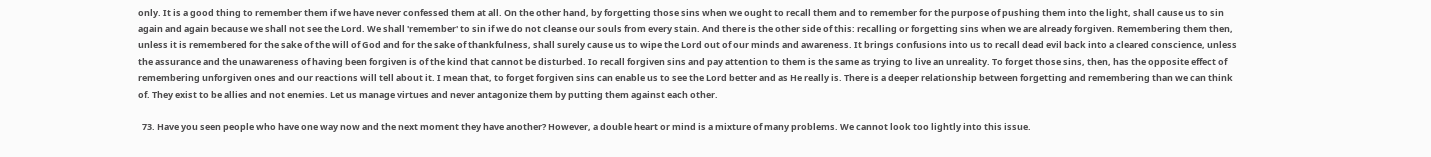only. It is a good thing to remember them if we have never confessed them at all. On the other hand, by forgetting those sins when we ought to recall them and to remember for the purpose of pushing them into the light, shall cause us to sin again and again because we shall not see the Lord. We shall 'remember' to sin if we do not cleanse our souls from every stain. And there is the other side of this: recalling or forgetting sins when we are already forgiven. Remembering them then, unless it is remembered for the sake of the will of God and for the sake of thankfulness, shall surely cause us to wipe the Lord out of our minds and awareness. It brings confusions into us to recall dead evil back into a cleared conscience, unless the assurance and the unawareness of having been forgiven is of the kind that cannot be disturbed. Io recall forgiven sins and pay attention to them is the same as trying to live an unreality. To forget those sins, then, has the opposite effect of remembering unforgiven ones and our reactions will tell about it. I mean that, to forget forgiven sins can enable us to see the Lord better and as He really is. There is a deeper relationship between forgetting and remembering than we can think of. They exist to be allies and not enemies. Let us manage virtues and never antagonize them by putting them against each other.

  73. Have you seen people who have one way now and the next moment they have another? However, a double heart or mind is a mixture of many problems. We cannot look too lightly into this issue.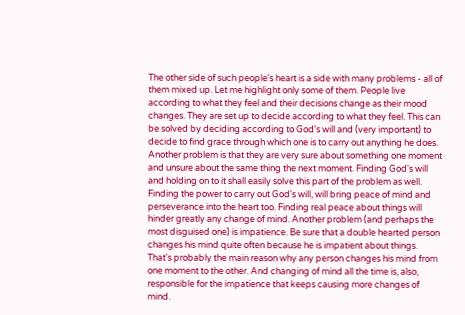The other side of such people's heart is a side with many problems - all of them mixed up. Let me highlight only some of them. People live according to what they feel and their decisions change as their mood changes. They are set up to decide according to what they feel. This can be solved by deciding according to God's will and (very important) to decide to find grace through which one is to carry out anything he does. Another problem is that they are very sure about something one moment and unsure about the same thing the next moment. Finding God's will and holding on to it shall easily solve this part of the problem as well. Finding the power to carry out God's will, will bring peace of mind and perseverance into the heart too. Finding real peace about things will hinder greatly any change of mind. Another problem (and perhaps the most disguised one) is impatience. Be sure that a double hearted person changes his mind quite often because he is impatient about things. That's probably the main reason why any person changes his mind from one moment to the other. And changing of mind all the time is, also, responsible for the impatience that keeps causing more changes of mind.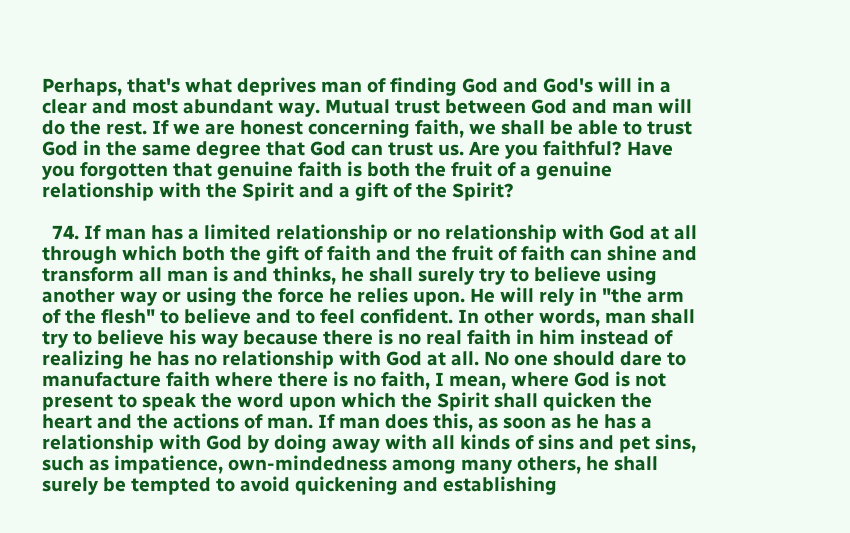Perhaps, that's what deprives man of finding God and God's will in a clear and most abundant way. Mutual trust between God and man will do the rest. If we are honest concerning faith, we shall be able to trust God in the same degree that God can trust us. Are you faithful? Have you forgotten that genuine faith is both the fruit of a genuine relationship with the Spirit and a gift of the Spirit?

  74. If man has a limited relationship or no relationship with God at all through which both the gift of faith and the fruit of faith can shine and transform all man is and thinks, he shall surely try to believe using another way or using the force he relies upon. He will rely in "the arm of the flesh" to believe and to feel confident. In other words, man shall try to believe his way because there is no real faith in him instead of realizing he has no relationship with God at all. No one should dare to manufacture faith where there is no faith, I mean, where God is not present to speak the word upon which the Spirit shall quicken the heart and the actions of man. If man does this, as soon as he has a relationship with God by doing away with all kinds of sins and pet sins, such as impatience, own-mindedness among many others, he shall surely be tempted to avoid quickening and establishing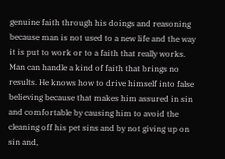genuine faith through his doings and reasoning because man is not used to a new life and the way it is put to work or to a faith that really works. Man can handle a kind of faith that brings no results. He knows how to drive himself into false believing because that makes him assured in sin and comfortable by causing him to avoid the cleaning off his pet sins and by not giving up on sin and,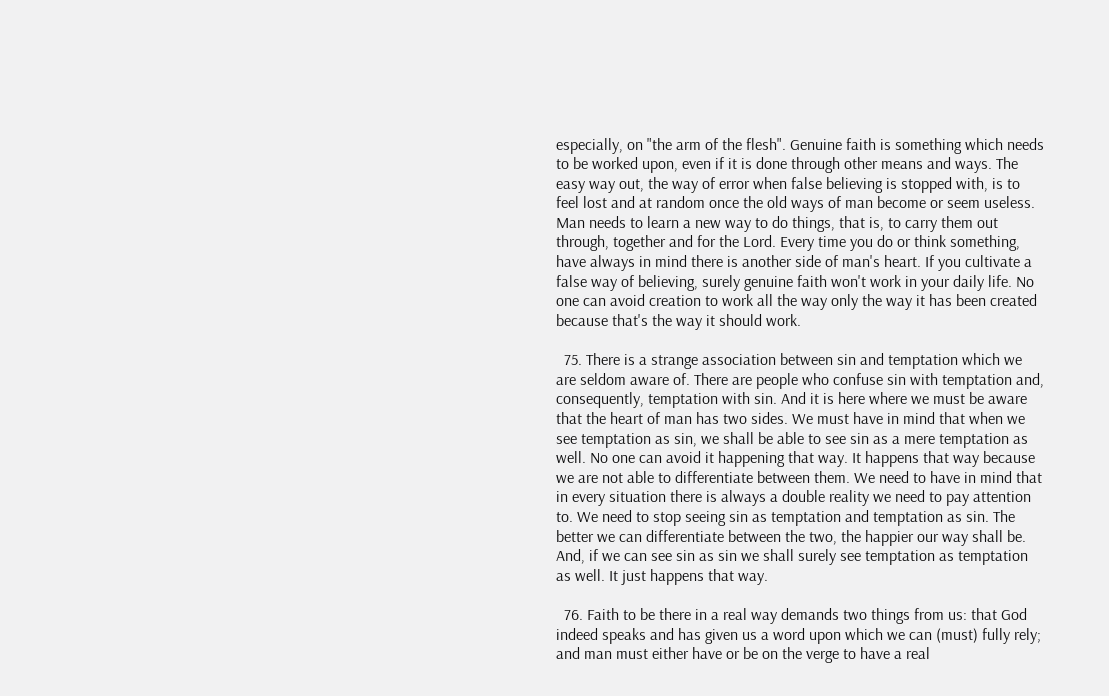especially, on "the arm of the flesh". Genuine faith is something which needs to be worked upon, even if it is done through other means and ways. The easy way out, the way of error when false believing is stopped with, is to feel lost and at random once the old ways of man become or seem useless. Man needs to learn a new way to do things, that is, to carry them out through, together and for the Lord. Every time you do or think something, have always in mind there is another side of man's heart. If you cultivate a false way of believing, surely genuine faith won't work in your daily life. No one can avoid creation to work all the way only the way it has been created because that's the way it should work.

  75. There is a strange association between sin and temptation which we are seldom aware of. There are people who confuse sin with temptation and, consequently, temptation with sin. And it is here where we must be aware that the heart of man has two sides. We must have in mind that when we see temptation as sin, we shall be able to see sin as a mere temptation as well. No one can avoid it happening that way. It happens that way because we are not able to differentiate between them. We need to have in mind that in every situation there is always a double reality we need to pay attention to. We need to stop seeing sin as temptation and temptation as sin. The better we can differentiate between the two, the happier our way shall be. And, if we can see sin as sin we shall surely see temptation as temptation as well. It just happens that way.

  76. Faith to be there in a real way demands two things from us: that God indeed speaks and has given us a word upon which we can (must) fully rely; and man must either have or be on the verge to have a real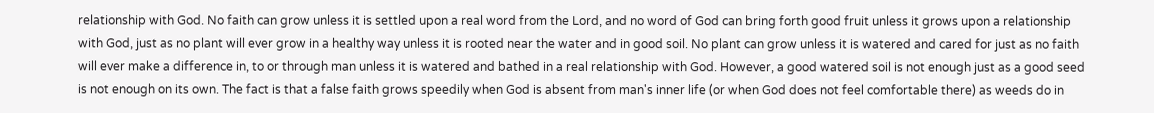relationship with God. No faith can grow unless it is settled upon a real word from the Lord, and no word of God can bring forth good fruit unless it grows upon a relationship with God, just as no plant will ever grow in a healthy way unless it is rooted near the water and in good soil. No plant can grow unless it is watered and cared for just as no faith will ever make a difference in, to or through man unless it is watered and bathed in a real relationship with God. However, a good watered soil is not enough just as a good seed is not enough on its own. The fact is that a false faith grows speedily when God is absent from man's inner life (or when God does not feel comfortable there) as weeds do in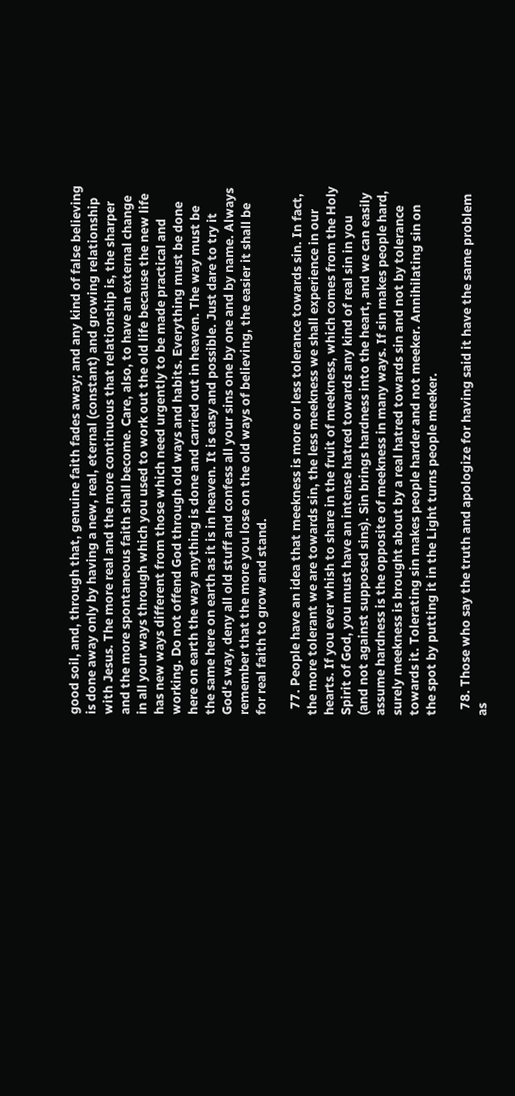good soil, and, through that, genuine faith fades away; and any kind of false believing is done away only by having a new, real, eternal (constant) and growing relationship with Jesus. The more real and the more continuous that relationship is, the sharper and the more spontaneous faith shall become. Care, also, to have an external change in all your ways through which you used to work out the old life because the new life has new ways different from those which need urgently to be made practical and working. Do not offend God through old ways and habits. Everything must be done here on earth the way anything is done and carried out in heaven. The way must be the same here on earth as it is in heaven. It is easy and possible. Just dare to try it God's way, deny all old stuff and confess all your sins one by one and by name. Always remember that the more you lose on the old ways of believing, the easier it shall be for real faith to grow and stand.

  77. People have an idea that meekness is more or less tolerance towards sin. In fact, the more tolerant we are towards sin, the less meekness we shall experience in our hearts. If you ever whish to share in the fruit of meekness, which comes from the Holy Spirit of God, you must have an intense hatred towards any kind of real sin in you (and not against supposed sins). Sin brings hardness into the heart, and we can easily assume hardness is the opposite of meekness in many ways. If sin makes people hard, surely meekness is brought about by a real hatred towards sin and not by tolerance towards it. Tolerating sin makes people harder and not meeker. Annihilating sin on the spot by putting it in the Light turns people meeker.

  78. Those who say the truth and apologize for having said it have the same problem as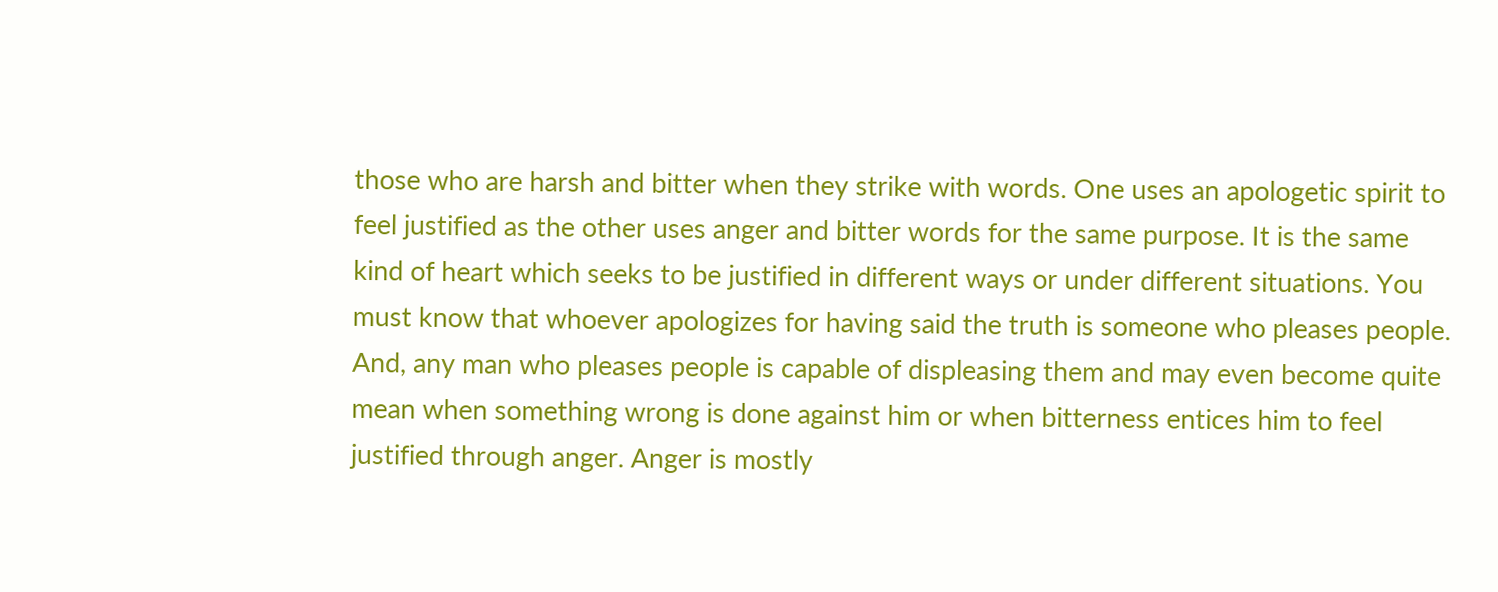those who are harsh and bitter when they strike with words. One uses an apologetic spirit to feel justified as the other uses anger and bitter words for the same purpose. It is the same kind of heart which seeks to be justified in different ways or under different situations. You must know that whoever apologizes for having said the truth is someone who pleases people. And, any man who pleases people is capable of displeasing them and may even become quite mean when something wrong is done against him or when bitterness entices him to feel justified through anger. Anger is mostly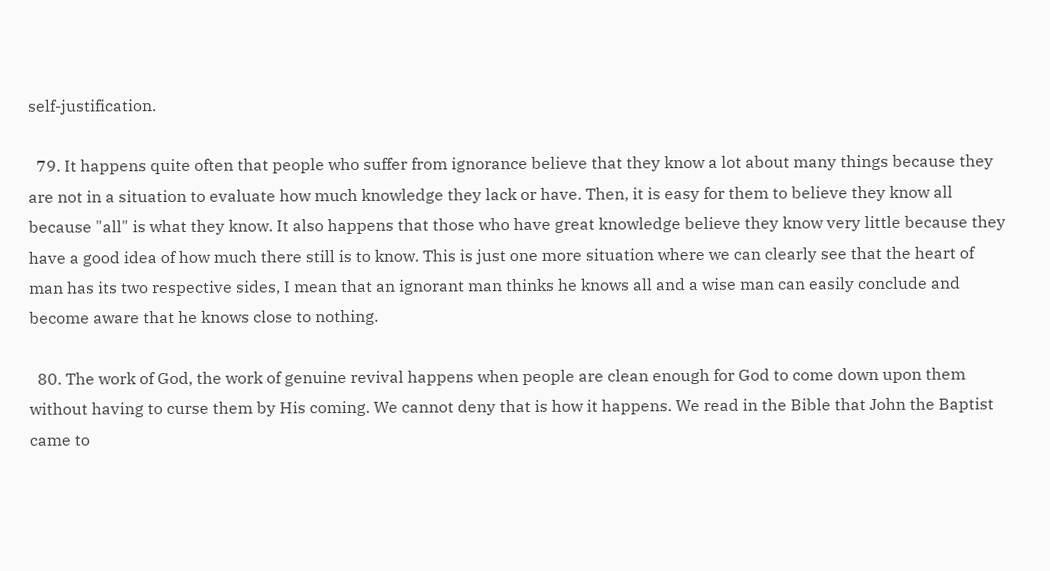self-justification.

  79. It happens quite often that people who suffer from ignorance believe that they know a lot about many things because they are not in a situation to evaluate how much knowledge they lack or have. Then, it is easy for them to believe they know all because "all" is what they know. It also happens that those who have great knowledge believe they know very little because they have a good idea of how much there still is to know. This is just one more situation where we can clearly see that the heart of man has its two respective sides, I mean that an ignorant man thinks he knows all and a wise man can easily conclude and become aware that he knows close to nothing.

  80. The work of God, the work of genuine revival happens when people are clean enough for God to come down upon them without having to curse them by His coming. We cannot deny that is how it happens. We read in the Bible that John the Baptist came to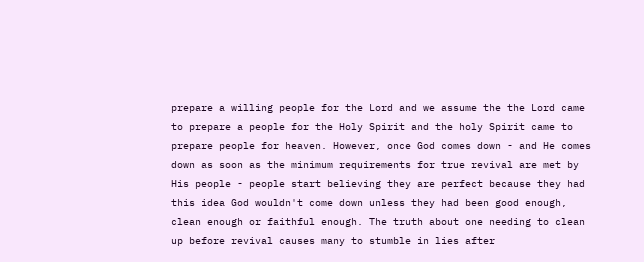prepare a willing people for the Lord and we assume the the Lord came to prepare a people for the Holy Spirit and the holy Spirit came to prepare people for heaven. However, once God comes down - and He comes down as soon as the minimum requirements for true revival are met by His people - people start believing they are perfect because they had this idea God wouldn't come down unless they had been good enough, clean enough or faithful enough. The truth about one needing to clean up before revival causes many to stumble in lies after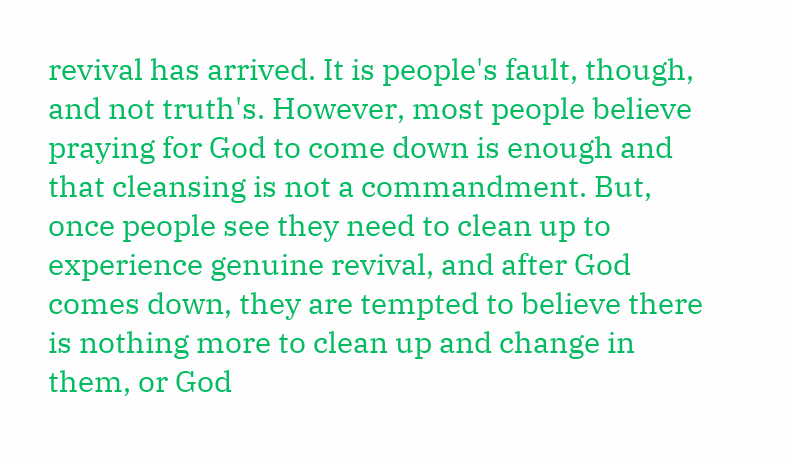revival has arrived. It is people's fault, though, and not truth's. However, most people believe praying for God to come down is enough and that cleansing is not a commandment. But, once people see they need to clean up to experience genuine revival, and after God comes down, they are tempted to believe there is nothing more to clean up and change in them, or God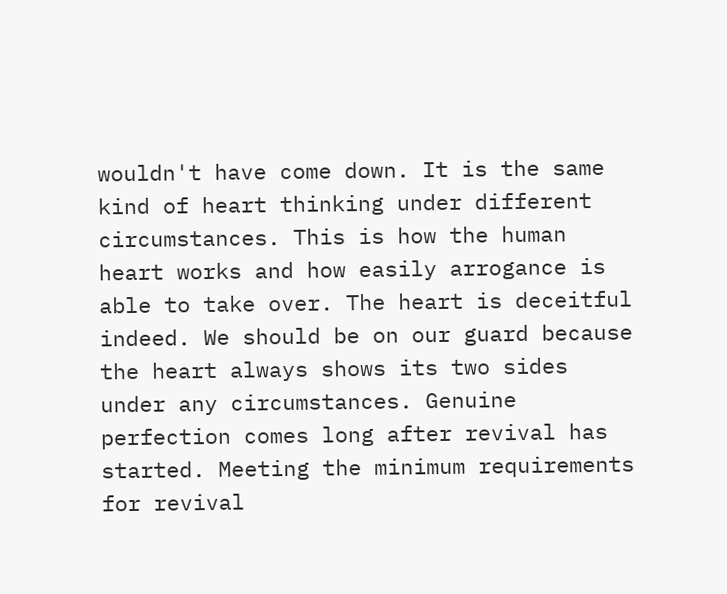wouldn't have come down. It is the same kind of heart thinking under different circumstances. This is how the human heart works and how easily arrogance is able to take over. The heart is deceitful indeed. We should be on our guard because the heart always shows its two sides under any circumstances. Genuine perfection comes long after revival has started. Meeting the minimum requirements for revival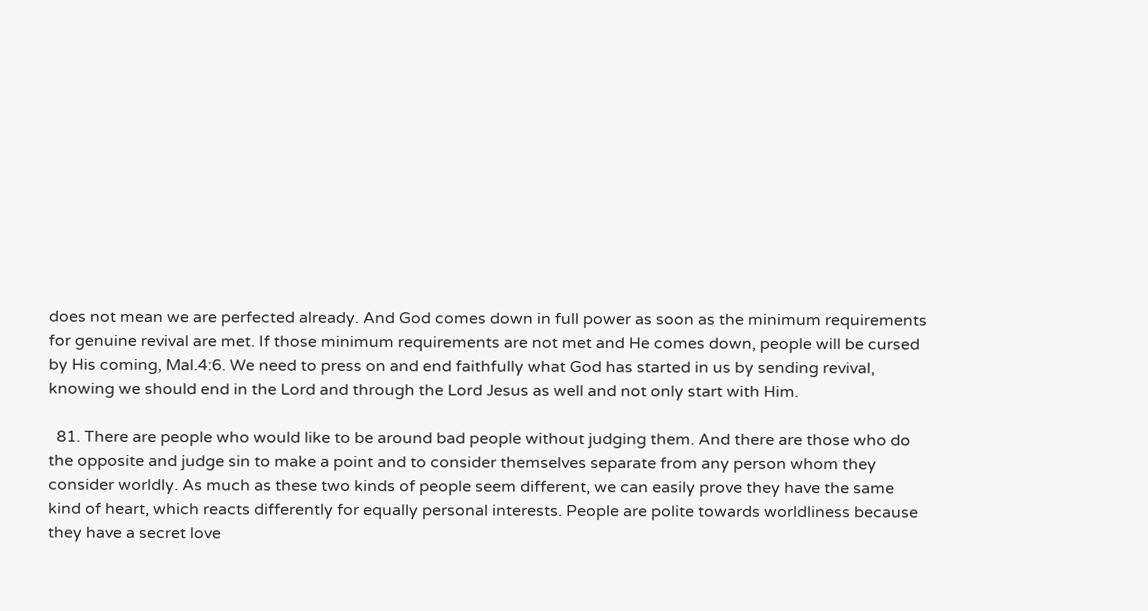does not mean we are perfected already. And God comes down in full power as soon as the minimum requirements for genuine revival are met. If those minimum requirements are not met and He comes down, people will be cursed by His coming, Mal.4:6. We need to press on and end faithfully what God has started in us by sending revival, knowing we should end in the Lord and through the Lord Jesus as well and not only start with Him.

  81. There are people who would like to be around bad people without judging them. And there are those who do the opposite and judge sin to make a point and to consider themselves separate from any person whom they consider worldly. As much as these two kinds of people seem different, we can easily prove they have the same kind of heart, which reacts differently for equally personal interests. People are polite towards worldliness because they have a secret love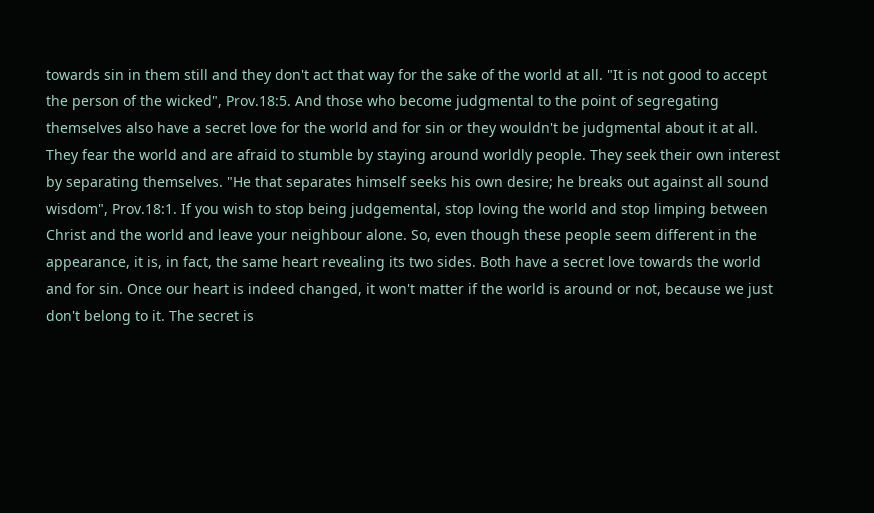towards sin in them still and they don't act that way for the sake of the world at all. "It is not good to accept the person of the wicked", Prov.18:5. And those who become judgmental to the point of segregating themselves also have a secret love for the world and for sin or they wouldn't be judgmental about it at all. They fear the world and are afraid to stumble by staying around worldly people. They seek their own interest by separating themselves. "He that separates himself seeks his own desire; he breaks out against all sound wisdom", Prov.18:1. If you wish to stop being judgemental, stop loving the world and stop limping between Christ and the world and leave your neighbour alone. So, even though these people seem different in the appearance, it is, in fact, the same heart revealing its two sides. Both have a secret love towards the world and for sin. Once our heart is indeed changed, it won't matter if the world is around or not, because we just don't belong to it. The secret is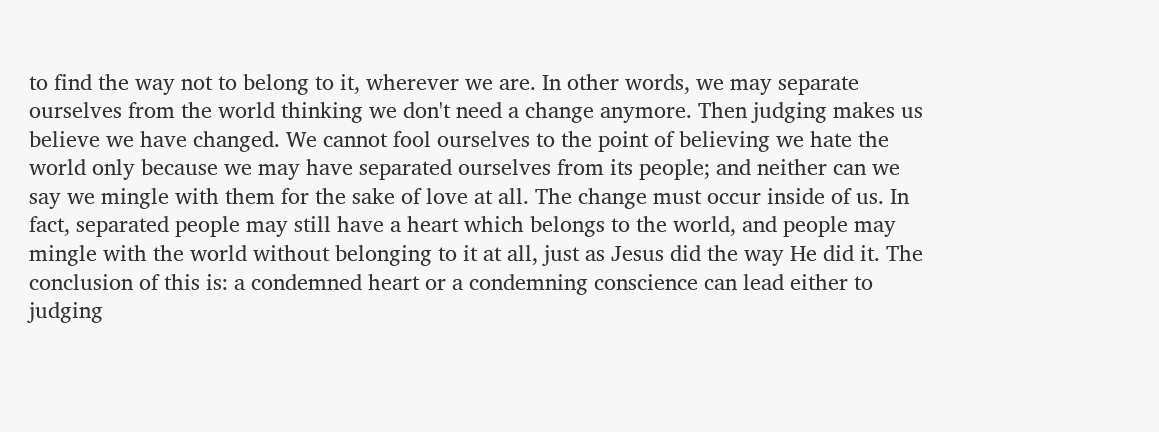to find the way not to belong to it, wherever we are. In other words, we may separate ourselves from the world thinking we don't need a change anymore. Then judging makes us believe we have changed. We cannot fool ourselves to the point of believing we hate the world only because we may have separated ourselves from its people; and neither can we say we mingle with them for the sake of love at all. The change must occur inside of us. In fact, separated people may still have a heart which belongs to the world, and people may mingle with the world without belonging to it at all, just as Jesus did the way He did it. The conclusion of this is: a condemned heart or a condemning conscience can lead either to judging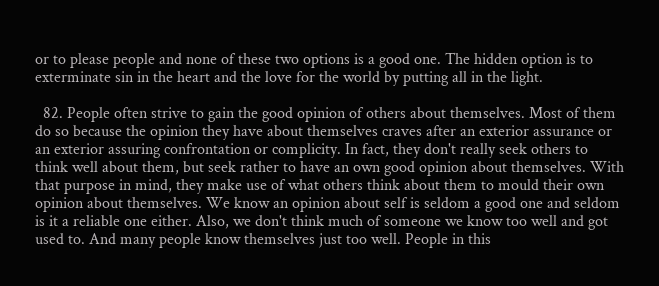or to please people and none of these two options is a good one. The hidden option is to exterminate sin in the heart and the love for the world by putting all in the light.

  82. People often strive to gain the good opinion of others about themselves. Most of them do so because the opinion they have about themselves craves after an exterior assurance or an exterior assuring confrontation or complicity. In fact, they don't really seek others to think well about them, but seek rather to have an own good opinion about themselves. With that purpose in mind, they make use of what others think about them to mould their own opinion about themselves. We know an opinion about self is seldom a good one and seldom is it a reliable one either. Also, we don't think much of someone we know too well and got used to. And many people know themselves just too well. People in this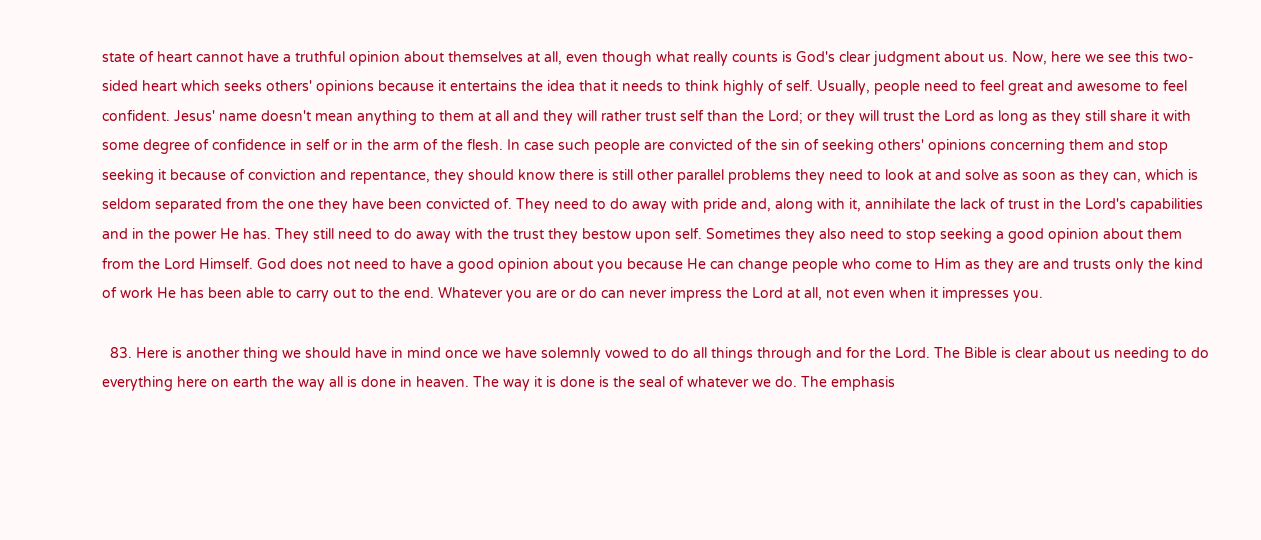state of heart cannot have a truthful opinion about themselves at all, even though what really counts is God's clear judgment about us. Now, here we see this two-sided heart which seeks others' opinions because it entertains the idea that it needs to think highly of self. Usually, people need to feel great and awesome to feel confident. Jesus' name doesn't mean anything to them at all and they will rather trust self than the Lord; or they will trust the Lord as long as they still share it with some degree of confidence in self or in the arm of the flesh. In case such people are convicted of the sin of seeking others' opinions concerning them and stop seeking it because of conviction and repentance, they should know there is still other parallel problems they need to look at and solve as soon as they can, which is seldom separated from the one they have been convicted of. They need to do away with pride and, along with it, annihilate the lack of trust in the Lord's capabilities and in the power He has. They still need to do away with the trust they bestow upon self. Sometimes they also need to stop seeking a good opinion about them from the Lord Himself. God does not need to have a good opinion about you because He can change people who come to Him as they are and trusts only the kind of work He has been able to carry out to the end. Whatever you are or do can never impress the Lord at all, not even when it impresses you.

  83. Here is another thing we should have in mind once we have solemnly vowed to do all things through and for the Lord. The Bible is clear about us needing to do everything here on earth the way all is done in heaven. The way it is done is the seal of whatever we do. The emphasis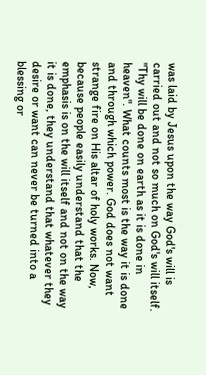was laid by Jesus upon the way God's will is carried out and not so much on God's will itself. "Thy will be done on earth as it is done in heaven". What counts most is the way it is done and through which power. God does not want strange fire on His altar of holy works. Now, because people easily understand that the emphasis is on the will itself and not on the way it is done, they understand that whatever they desire or want can never be turned into a blessing or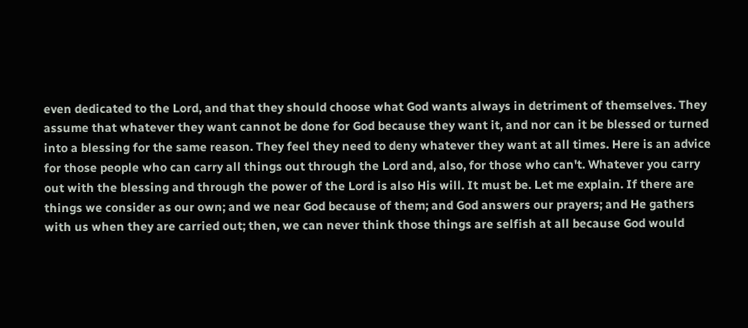even dedicated to the Lord, and that they should choose what God wants always in detriment of themselves. They assume that whatever they want cannot be done for God because they want it, and nor can it be blessed or turned into a blessing for the same reason. They feel they need to deny whatever they want at all times. Here is an advice for those people who can carry all things out through the Lord and, also, for those who can't. Whatever you carry out with the blessing and through the power of the Lord is also His will. It must be. Let me explain. If there are things we consider as our own; and we near God because of them; and God answers our prayers; and He gathers with us when they are carried out; then, we can never think those things are selfish at all because God would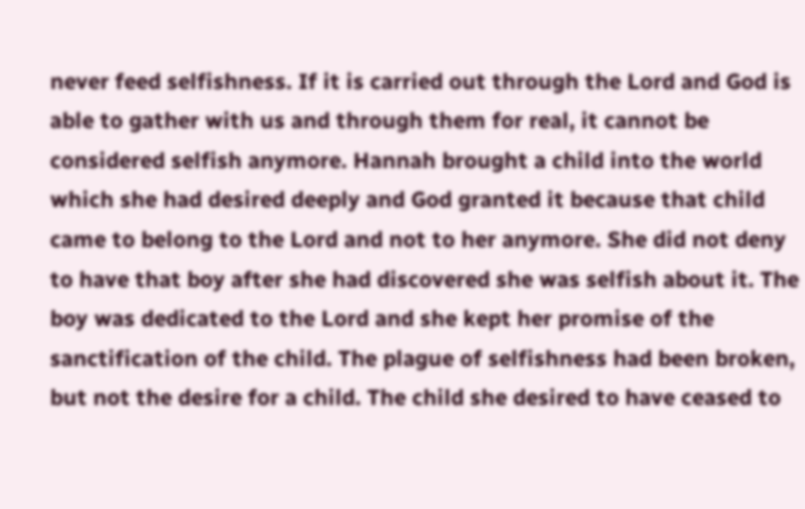never feed selfishness. If it is carried out through the Lord and God is able to gather with us and through them for real, it cannot be considered selfish anymore. Hannah brought a child into the world which she had desired deeply and God granted it because that child came to belong to the Lord and not to her anymore. She did not deny to have that boy after she had discovered she was selfish about it. The boy was dedicated to the Lord and she kept her promise of the sanctification of the child. The plague of selfishness had been broken, but not the desire for a child. The child she desired to have ceased to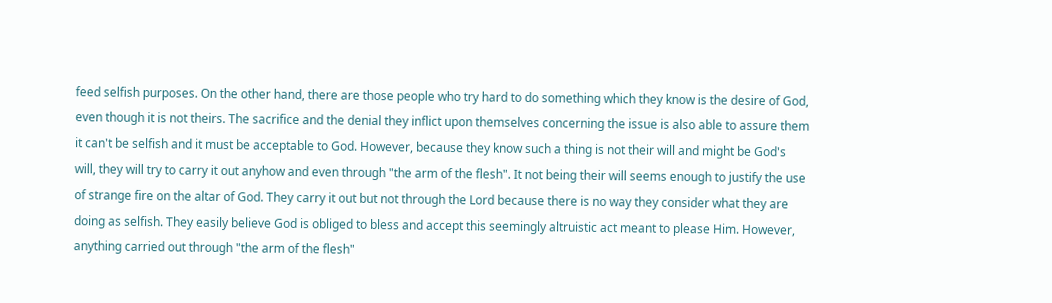feed selfish purposes. On the other hand, there are those people who try hard to do something which they know is the desire of God, even though it is not theirs. The sacrifice and the denial they inflict upon themselves concerning the issue is also able to assure them it can't be selfish and it must be acceptable to God. However, because they know such a thing is not their will and might be God's will, they will try to carry it out anyhow and even through "the arm of the flesh". It not being their will seems enough to justify the use of strange fire on the altar of God. They carry it out but not through the Lord because there is no way they consider what they are doing as selfish. They easily believe God is obliged to bless and accept this seemingly altruistic act meant to please Him. However, anything carried out through "the arm of the flesh"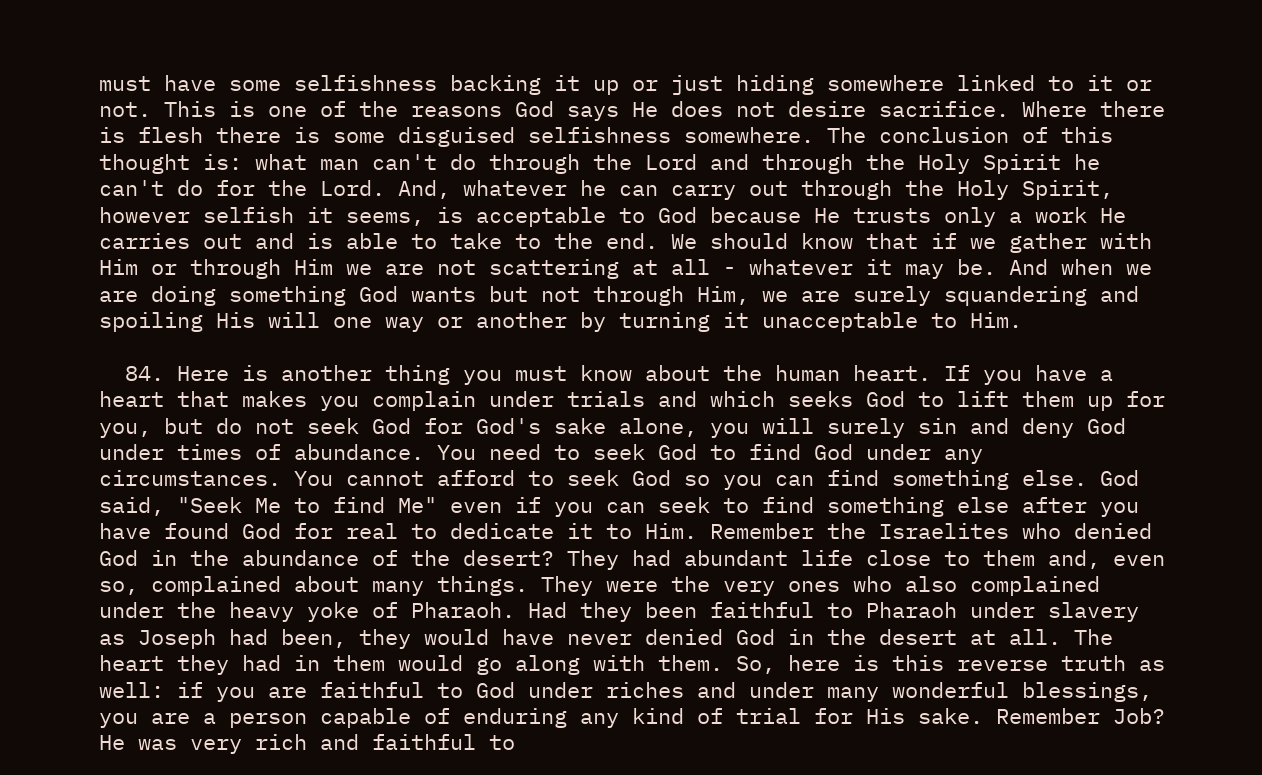must have some selfishness backing it up or just hiding somewhere linked to it or not. This is one of the reasons God says He does not desire sacrifice. Where there is flesh there is some disguised selfishness somewhere. The conclusion of this thought is: what man can't do through the Lord and through the Holy Spirit he can't do for the Lord. And, whatever he can carry out through the Holy Spirit, however selfish it seems, is acceptable to God because He trusts only a work He carries out and is able to take to the end. We should know that if we gather with Him or through Him we are not scattering at all - whatever it may be. And when we are doing something God wants but not through Him, we are surely squandering and spoiling His will one way or another by turning it unacceptable to Him.

  84. Here is another thing you must know about the human heart. If you have a heart that makes you complain under trials and which seeks God to lift them up for you, but do not seek God for God's sake alone, you will surely sin and deny God under times of abundance. You need to seek God to find God under any circumstances. You cannot afford to seek God so you can find something else. God said, "Seek Me to find Me" even if you can seek to find something else after you have found God for real to dedicate it to Him. Remember the Israelites who denied God in the abundance of the desert? They had abundant life close to them and, even so, complained about many things. They were the very ones who also complained under the heavy yoke of Pharaoh. Had they been faithful to Pharaoh under slavery as Joseph had been, they would have never denied God in the desert at all. The heart they had in them would go along with them. So, here is this reverse truth as well: if you are faithful to God under riches and under many wonderful blessings, you are a person capable of enduring any kind of trial for His sake. Remember Job? He was very rich and faithful to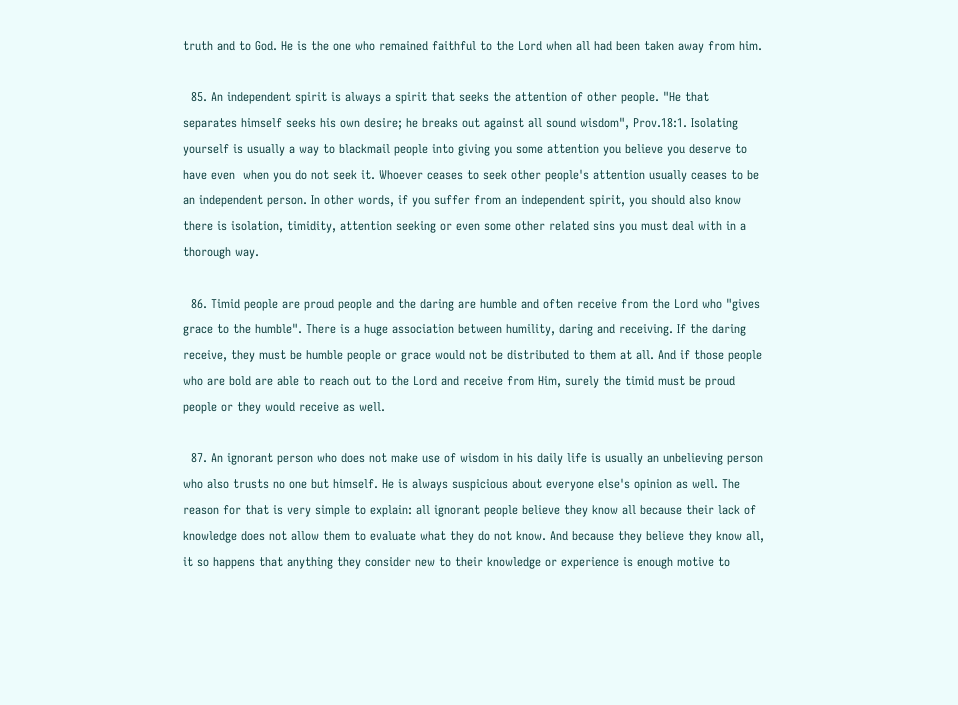truth and to God. He is the one who remained faithful to the Lord when all had been taken away from him.

  85. An independent spirit is always a spirit that seeks the attention of other people. "He that separates himself seeks his own desire; he breaks out against all sound wisdom", Prov.18:1. Isolating yourself is usually a way to blackmail people into giving you some attention you believe you deserve to have even  when you do not seek it. Whoever ceases to seek other people's attention usually ceases to be an independent person. In other words, if you suffer from an independent spirit, you should also know there is isolation, timidity, attention seeking or even some other related sins you must deal with in a thorough way.

  86. Timid people are proud people and the daring are humble and often receive from the Lord who "gives grace to the humble". There is a huge association between humility, daring and receiving. If the daring receive, they must be humble people or grace would not be distributed to them at all. And if those people who are bold are able to reach out to the Lord and receive from Him, surely the timid must be proud people or they would receive as well.

  87. An ignorant person who does not make use of wisdom in his daily life is usually an unbelieving person who also trusts no one but himself. He is always suspicious about everyone else's opinion as well. The reason for that is very simple to explain: all ignorant people believe they know all because their lack of knowledge does not allow them to evaluate what they do not know. And because they believe they know all, it so happens that anything they consider new to their knowledge or experience is enough motive to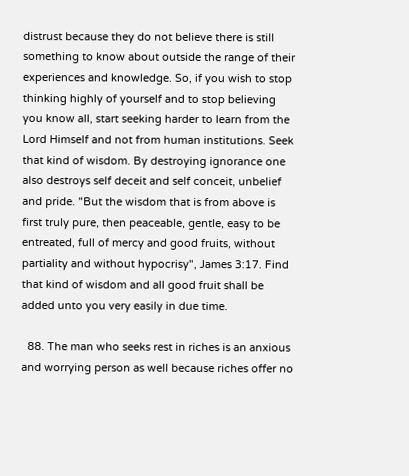distrust because they do not believe there is still something to know about outside the range of their experiences and knowledge. So, if you wish to stop thinking highly of yourself and to stop believing you know all, start seeking harder to learn from the Lord Himself and not from human institutions. Seek that kind of wisdom. By destroying ignorance one also destroys self deceit and self conceit, unbelief and pride. "But the wisdom that is from above is first truly pure, then peaceable, gentle, easy to be entreated, full of mercy and good fruits, without partiality and without hypocrisy", James 3:17. Find that kind of wisdom and all good fruit shall be added unto you very easily in due time.

  88. The man who seeks rest in riches is an anxious and worrying person as well because riches offer no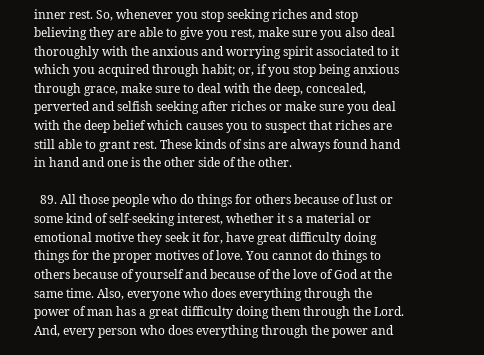inner rest. So, whenever you stop seeking riches and stop believing they are able to give you rest, make sure you also deal thoroughly with the anxious and worrying spirit associated to it which you acquired through habit; or, if you stop being anxious through grace, make sure to deal with the deep, concealed, perverted and selfish seeking after riches or make sure you deal with the deep belief which causes you to suspect that riches are still able to grant rest. These kinds of sins are always found hand in hand and one is the other side of the other.

  89. All those people who do things for others because of lust or some kind of self-seeking interest, whether it s a material or emotional motive they seek it for, have great difficulty doing things for the proper motives of love. You cannot do things to others because of yourself and because of the love of God at the same time. Also, everyone who does everything through the power of man has a great difficulty doing them through the Lord. And, every person who does everything through the power and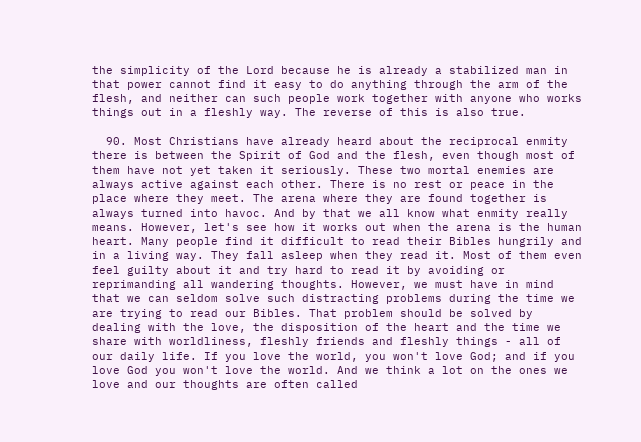the simplicity of the Lord because he is already a stabilized man in that power cannot find it easy to do anything through the arm of the flesh, and neither can such people work together with anyone who works things out in a fleshly way. The reverse of this is also true.

  90. Most Christians have already heard about the reciprocal enmity there is between the Spirit of God and the flesh, even though most of them have not yet taken it seriously. These two mortal enemies are always active against each other. There is no rest or peace in the place where they meet. The arena where they are found together is always turned into havoc. And by that we all know what enmity really means. However, let's see how it works out when the arena is the human heart. Many people find it difficult to read their Bibles hungrily and in a living way. They fall asleep when they read it. Most of them even feel guilty about it and try hard to read it by avoiding or reprimanding all wandering thoughts. However, we must have in mind that we can seldom solve such distracting problems during the time we are trying to read our Bibles. That problem should be solved by dealing with the love, the disposition of the heart and the time we share with worldliness, fleshly friends and fleshly things - all of our daily life. If you love the world, you won't love God; and if you love God you won't love the world. And we think a lot on the ones we love and our thoughts are often called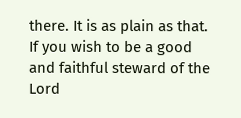there. It is as plain as that. If you wish to be a good and faithful steward of the Lord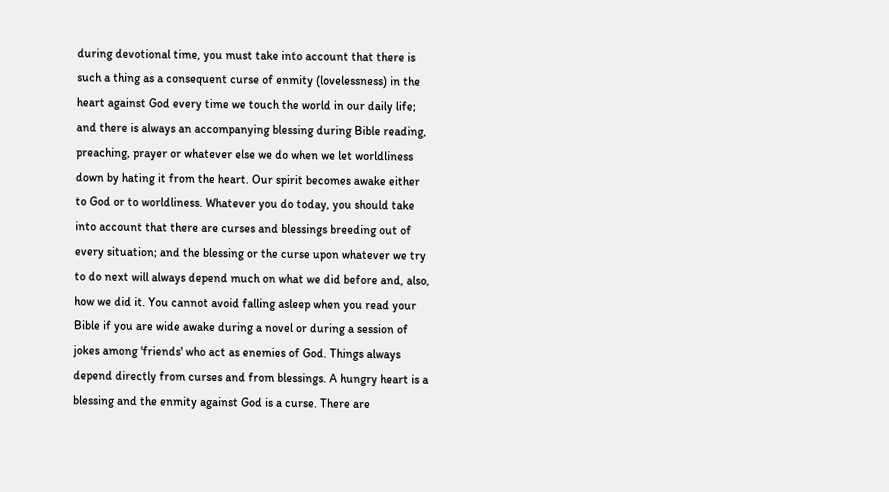during devotional time, you must take into account that there is such a thing as a consequent curse of enmity (lovelessness) in the heart against God every time we touch the world in our daily life; and there is always an accompanying blessing during Bible reading, preaching, prayer or whatever else we do when we let worldliness down by hating it from the heart. Our spirit becomes awake either to God or to worldliness. Whatever you do today, you should take into account that there are curses and blessings breeding out of every situation; and the blessing or the curse upon whatever we try to do next will always depend much on what we did before and, also, how we did it. You cannot avoid falling asleep when you read your Bible if you are wide awake during a novel or during a session of jokes among 'friends' who act as enemies of God. Things always depend directly from curses and from blessings. A hungry heart is a blessing and the enmity against God is a curse. There are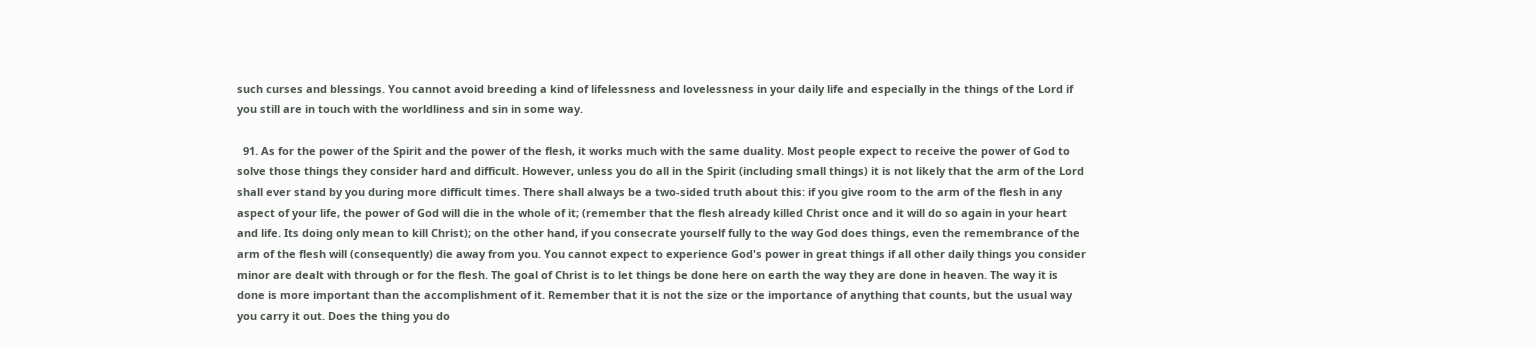such curses and blessings. You cannot avoid breeding a kind of lifelessness and lovelessness in your daily life and especially in the things of the Lord if you still are in touch with the worldliness and sin in some way.

  91. As for the power of the Spirit and the power of the flesh, it works much with the same duality. Most people expect to receive the power of God to solve those things they consider hard and difficult. However, unless you do all in the Spirit (including small things) it is not likely that the arm of the Lord shall ever stand by you during more difficult times. There shall always be a two-sided truth about this: if you give room to the arm of the flesh in any aspect of your life, the power of God will die in the whole of it; (remember that the flesh already killed Christ once and it will do so again in your heart and life. Its doing only mean to kill Christ); on the other hand, if you consecrate yourself fully to the way God does things, even the remembrance of the arm of the flesh will (consequently) die away from you. You cannot expect to experience God's power in great things if all other daily things you consider minor are dealt with through or for the flesh. The goal of Christ is to let things be done here on earth the way they are done in heaven. The way it is done is more important than the accomplishment of it. Remember that it is not the size or the importance of anything that counts, but the usual way you carry it out. Does the thing you do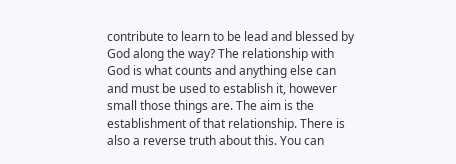contribute to learn to be lead and blessed by God along the way? The relationship with God is what counts and anything else can and must be used to establish it, however small those things are. The aim is the establishment of that relationship. There is also a reverse truth about this. You can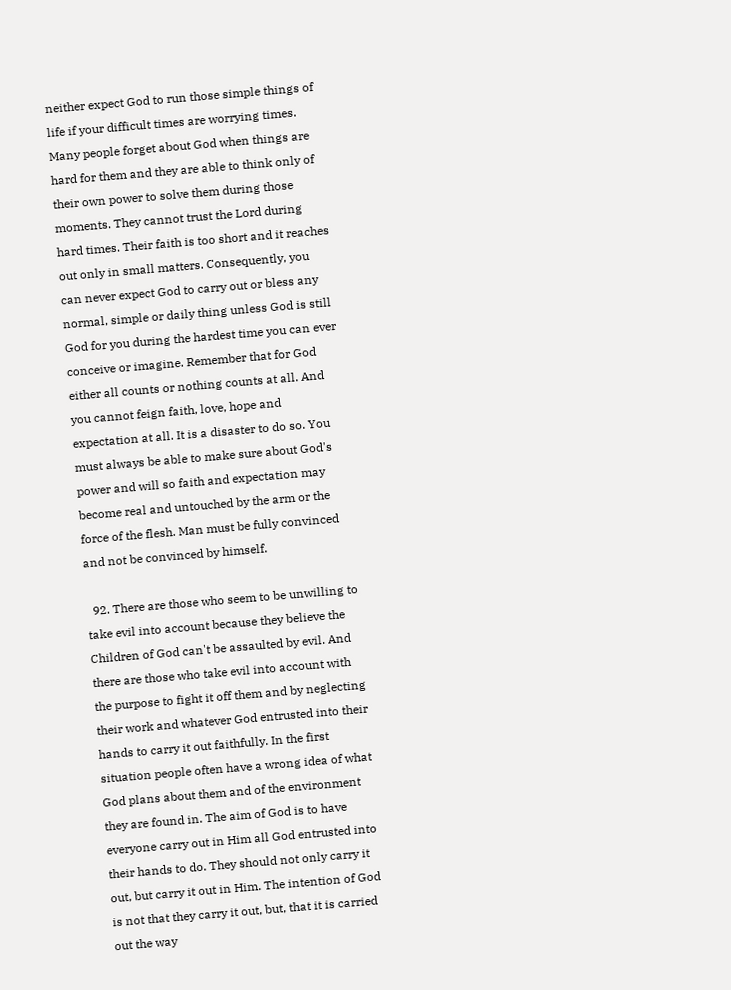neither expect God to run those simple things of life if your difficult times are worrying times. Many people forget about God when things are hard for them and they are able to think only of their own power to solve them during those moments. They cannot trust the Lord during hard times. Their faith is too short and it reaches out only in small matters. Consequently, you can never expect God to carry out or bless any normal, simple or daily thing unless God is still God for you during the hardest time you can ever conceive or imagine. Remember that for God either all counts or nothing counts at all. And you cannot feign faith, love, hope and expectation at all. It is a disaster to do so. You must always be able to make sure about God's power and will so faith and expectation may become real and untouched by the arm or the force of the flesh. Man must be fully convinced and not be convinced by himself.

  92. There are those who seem to be unwilling to take evil into account because they believe the Children of God can't be assaulted by evil. And there are those who take evil into account with the purpose to fight it off them and by neglecting their work and whatever God entrusted into their hands to carry it out faithfully. In the first situation people often have a wrong idea of what God plans about them and of the environment they are found in. The aim of God is to have everyone carry out in Him all God entrusted into their hands to do. They should not only carry it out, but carry it out in Him. The intention of God is not that they carry it out, but, that it is carried out the way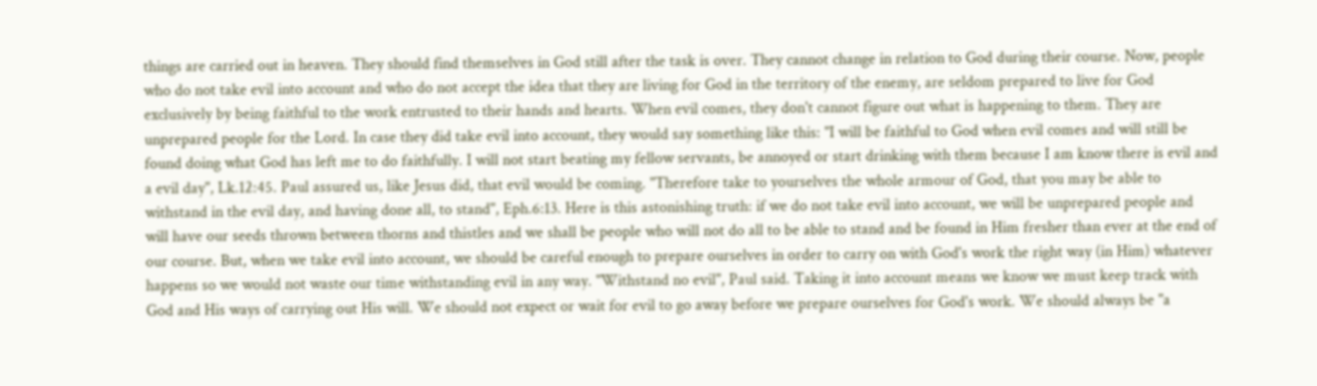things are carried out in heaven. They should find themselves in God still after the task is over. They cannot change in relation to God during their course. Now, people who do not take evil into account and who do not accept the idea that they are living for God in the territory of the enemy, are seldom prepared to live for God exclusively by being faithful to the work entrusted to their hands and hearts. When evil comes, they don't cannot figure out what is happening to them. They are unprepared people for the Lord. In case they did take evil into account, they would say something like this: "I will be faithful to God when evil comes and will still be found doing what God has left me to do faithfully. I will not start beating my fellow servants, be annoyed or start drinking with them because I am know there is evil and a evil day", Lk.12:45. Paul assured us, like Jesus did, that evil would be coming. "Therefore take to yourselves the whole armour of God, that you may be able to withstand in the evil day, and having done all, to stand", Eph.6:13. Here is this astonishing truth: if we do not take evil into account, we will be unprepared people and will have our seeds thrown between thorns and thistles and we shall be people who will not do all to be able to stand and be found in Him fresher than ever at the end of our course. But, when we take evil into account, we should be careful enough to prepare ourselves in order to carry on with God's work the right way (in Him) whatever happens so we would not waste our time withstanding evil in any way. "Withstand no evil", Paul said. Taking it into account means we know we must keep track with God and His ways of carrying out His will. We should not expect or wait for evil to go away before we prepare ourselves for God's work. We should always be "a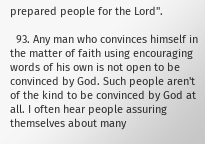prepared people for the Lord".

  93. Any man who convinces himself in the matter of faith using encouraging words of his own is not open to be convinced by God. Such people aren't of the kind to be convinced by God at all. I often hear people assuring themselves about many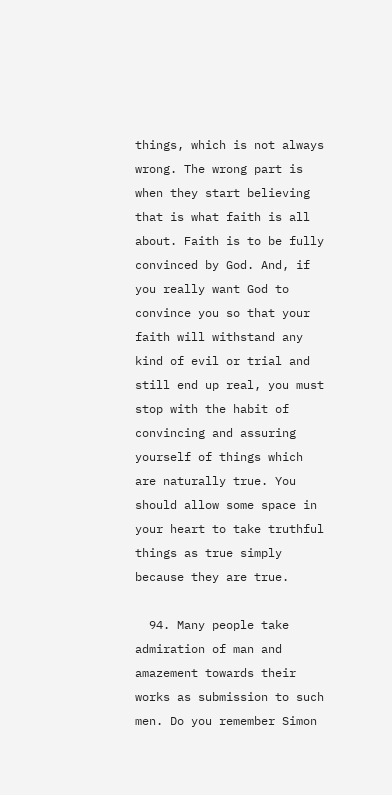things, which is not always wrong. The wrong part is when they start believing that is what faith is all about. Faith is to be fully convinced by God. And, if you really want God to convince you so that your faith will withstand any kind of evil or trial and still end up real, you must stop with the habit of convincing and assuring yourself of things which are naturally true. You should allow some space in your heart to take truthful things as true simply because they are true.

  94. Many people take admiration of man and amazement towards their works as submission to such men. Do you remember Simon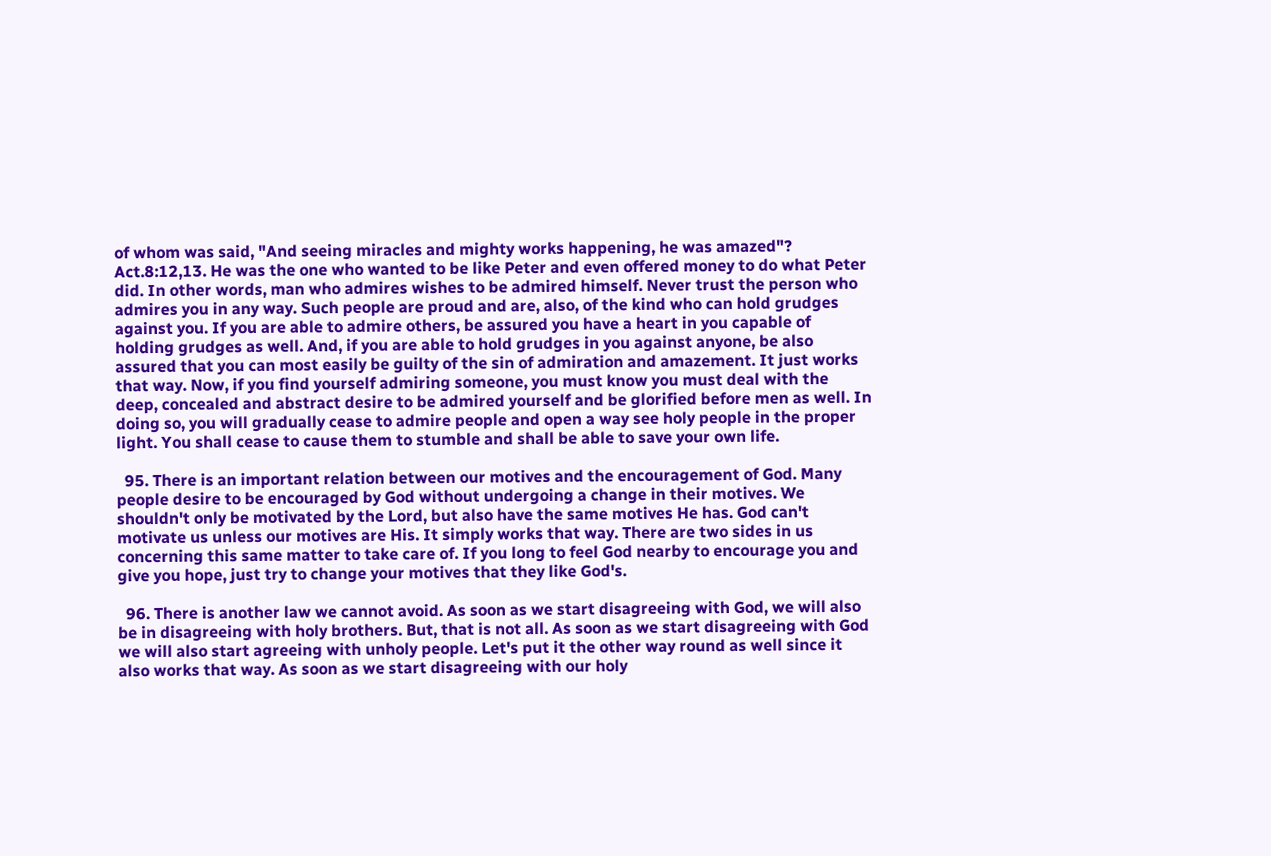of whom was said, "And seeing miracles and mighty works happening, he was amazed"? Act.8:12,13. He was the one who wanted to be like Peter and even offered money to do what Peter did. In other words, man who admires wishes to be admired himself. Never trust the person who admires you in any way. Such people are proud and are, also, of the kind who can hold grudges against you. If you are able to admire others, be assured you have a heart in you capable of holding grudges as well. And, if you are able to hold grudges in you against anyone, be also assured that you can most easily be guilty of the sin of admiration and amazement. It just works that way. Now, if you find yourself admiring someone, you must know you must deal with the deep, concealed and abstract desire to be admired yourself and be glorified before men as well. In doing so, you will gradually cease to admire people and open a way see holy people in the proper light. You shall cease to cause them to stumble and shall be able to save your own life.

  95. There is an important relation between our motives and the encouragement of God. Many people desire to be encouraged by God without undergoing a change in their motives. We shouldn't only be motivated by the Lord, but also have the same motives He has. God can't motivate us unless our motives are His. It simply works that way. There are two sides in us concerning this same matter to take care of. If you long to feel God nearby to encourage you and give you hope, just try to change your motives that they like God's.

  96. There is another law we cannot avoid. As soon as we start disagreeing with God, we will also be in disagreeing with holy brothers. But, that is not all. As soon as we start disagreeing with God we will also start agreeing with unholy people. Let's put it the other way round as well since it also works that way. As soon as we start disagreeing with our holy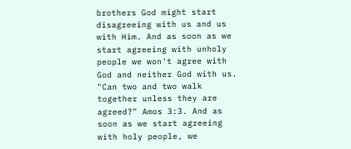brothers God might start disagreeing with us and us with Him. And as soon as we start agreeing with unholy people we won't agree with God and neither God with us. "Can two and two walk together unless they are agreed?" Amos 3:3. And as soon as we start agreeing with holy people, we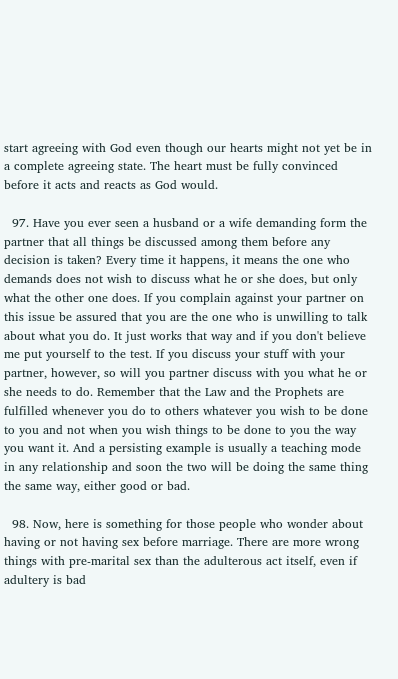start agreeing with God even though our hearts might not yet be in a complete agreeing state. The heart must be fully convinced before it acts and reacts as God would.

  97. Have you ever seen a husband or a wife demanding form the partner that all things be discussed among them before any decision is taken? Every time it happens, it means the one who demands does not wish to discuss what he or she does, but only what the other one does. If you complain against your partner on this issue be assured that you are the one who is unwilling to talk about what you do. It just works that way and if you don't believe me put yourself to the test. If you discuss your stuff with your partner, however, so will you partner discuss with you what he or she needs to do. Remember that the Law and the Prophets are fulfilled whenever you do to others whatever you wish to be done to you and not when you wish things to be done to you the way you want it. And a persisting example is usually a teaching mode in any relationship and soon the two will be doing the same thing the same way, either good or bad.

  98. Now, here is something for those people who wonder about having or not having sex before marriage. There are more wrong things with pre-marital sex than the adulterous act itself, even if adultery is bad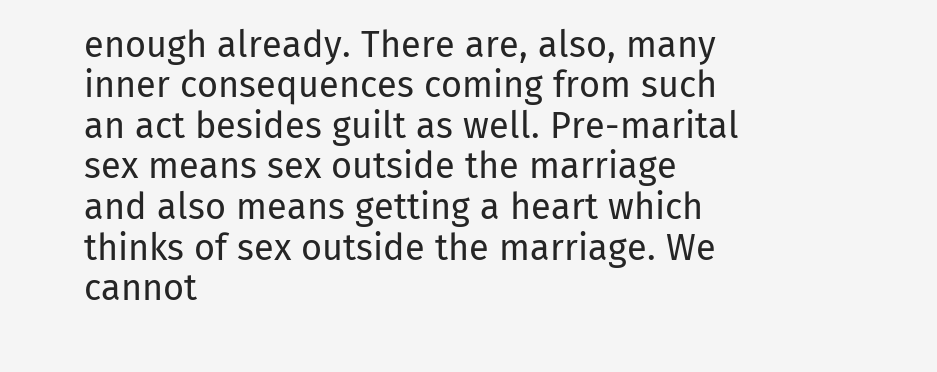enough already. There are, also, many inner consequences coming from such an act besides guilt as well. Pre-marital sex means sex outside the marriage and also means getting a heart which thinks of sex outside the marriage. We cannot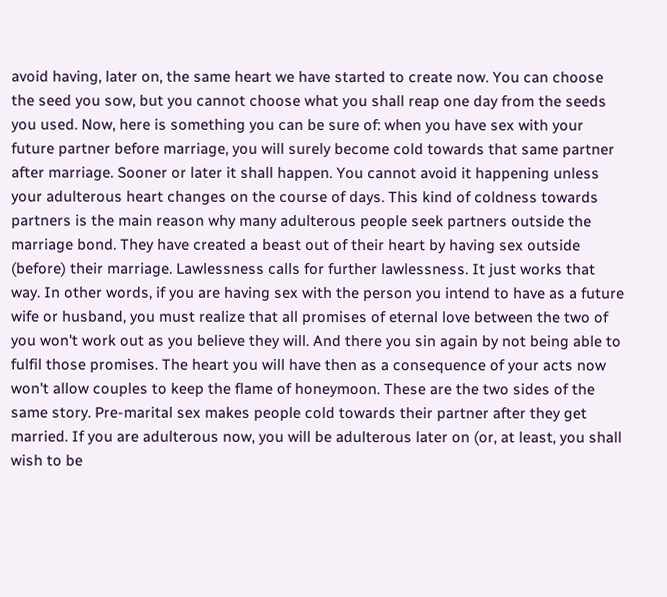avoid having, later on, the same heart we have started to create now. You can choose the seed you sow, but you cannot choose what you shall reap one day from the seeds you used. Now, here is something you can be sure of: when you have sex with your future partner before marriage, you will surely become cold towards that same partner after marriage. Sooner or later it shall happen. You cannot avoid it happening unless your adulterous heart changes on the course of days. This kind of coldness towards partners is the main reason why many adulterous people seek partners outside the marriage bond. They have created a beast out of their heart by having sex outside (before) their marriage. Lawlessness calls for further lawlessness. It just works that way. In other words, if you are having sex with the person you intend to have as a future wife or husband, you must realize that all promises of eternal love between the two of you won't work out as you believe they will. And there you sin again by not being able to fulfil those promises. The heart you will have then as a consequence of your acts now won't allow couples to keep the flame of honeymoon. These are the two sides of the same story. Pre-marital sex makes people cold towards their partner after they get married. If you are adulterous now, you will be adulterous later on (or, at least, you shall wish to be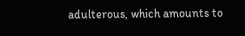adulterous, which amounts to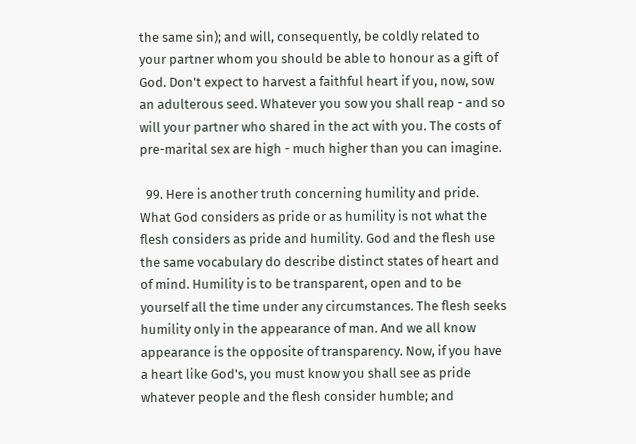the same sin); and will, consequently, be coldly related to your partner whom you should be able to honour as a gift of God. Don't expect to harvest a faithful heart if you, now, sow an adulterous seed. Whatever you sow you shall reap - and so will your partner who shared in the act with you. The costs of pre-marital sex are high - much higher than you can imagine.

  99. Here is another truth concerning humility and pride. What God considers as pride or as humility is not what the flesh considers as pride and humility. God and the flesh use the same vocabulary do describe distinct states of heart and of mind. Humility is to be transparent, open and to be yourself all the time under any circumstances. The flesh seeks humility only in the appearance of man. And we all know appearance is the opposite of transparency. Now, if you have a heart like God's, you must know you shall see as pride whatever people and the flesh consider humble; and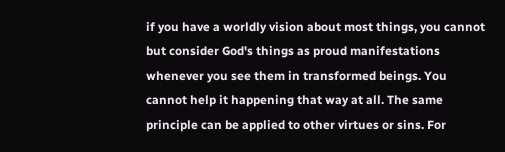if you have a worldly vision about most things, you cannot but consider God's things as proud manifestations whenever you see them in transformed beings. You cannot help it happening that way at all. The same principle can be applied to other virtues or sins. For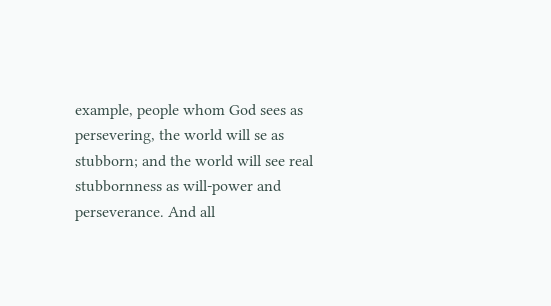example, people whom God sees as persevering, the world will se as stubborn; and the world will see real stubbornness as will-power and perseverance. And all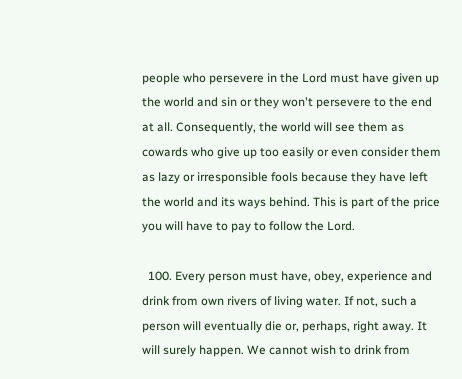people who persevere in the Lord must have given up the world and sin or they won't persevere to the end at all. Consequently, the world will see them as cowards who give up too easily or even consider them as lazy or irresponsible fools because they have left the world and its ways behind. This is part of the price you will have to pay to follow the Lord.

  100. Every person must have, obey, experience and drink from own rivers of living water. If not, such a person will eventually die or, perhaps, right away. It will surely happen. We cannot wish to drink from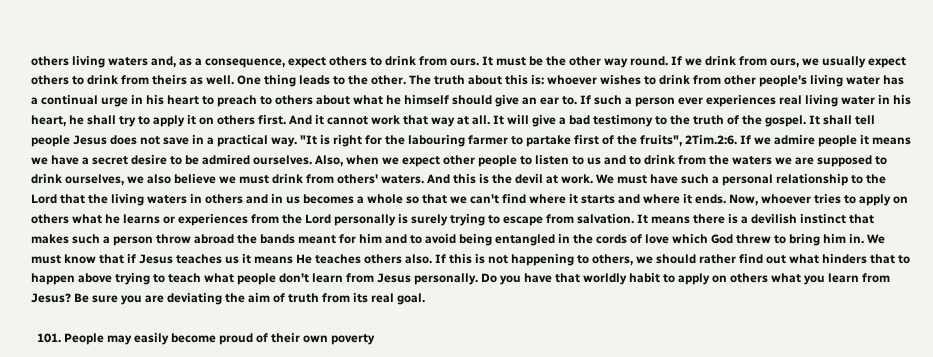others living waters and, as a consequence, expect others to drink from ours. It must be the other way round. If we drink from ours, we usually expect others to drink from theirs as well. One thing leads to the other. The truth about this is: whoever wishes to drink from other people's living water has a continual urge in his heart to preach to others about what he himself should give an ear to. If such a person ever experiences real living water in his heart, he shall try to apply it on others first. And it cannot work that way at all. It will give a bad testimony to the truth of the gospel. It shall tell people Jesus does not save in a practical way. "It is right for the labouring farmer to partake first of the fruits", 2Tim.2:6. If we admire people it means we have a secret desire to be admired ourselves. Also, when we expect other people to listen to us and to drink from the waters we are supposed to drink ourselves, we also believe we must drink from others' waters. And this is the devil at work. We must have such a personal relationship to the Lord that the living waters in others and in us becomes a whole so that we can't find where it starts and where it ends. Now, whoever tries to apply on others what he learns or experiences from the Lord personally is surely trying to escape from salvation. It means there is a devilish instinct that makes such a person throw abroad the bands meant for him and to avoid being entangled in the cords of love which God threw to bring him in. We must know that if Jesus teaches us it means He teaches others also. If this is not happening to others, we should rather find out what hinders that to happen above trying to teach what people don't learn from Jesus personally. Do you have that worldly habit to apply on others what you learn from Jesus? Be sure you are deviating the aim of truth from its real goal.

  101. People may easily become proud of their own poverty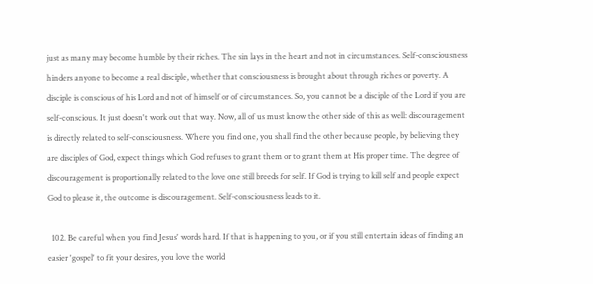just as many may become humble by their riches. The sin lays in the heart and not in circumstances. Self-consciousness hinders anyone to become a real disciple, whether that consciousness is brought about through riches or poverty. A disciple is conscious of his Lord and not of himself or of circumstances. So, you cannot be a disciple of the Lord if you are self-conscious. It just doesn't work out that way. Now, all of us must know the other side of this as well: discouragement is directly related to self-consciousness. Where you find one, you shall find the other because people, by believing they are disciples of God, expect things which God refuses to grant them or to grant them at His proper time. The degree of discouragement is proportionally related to the love one still breeds for self. If God is trying to kill self and people expect God to please it, the outcome is discouragement. Self-consciousness leads to it.

  102. Be careful when you find Jesus' words hard. If that is happening to you, or if you still entertain ideas of finding an easier 'gospel' to fit your desires, you love the world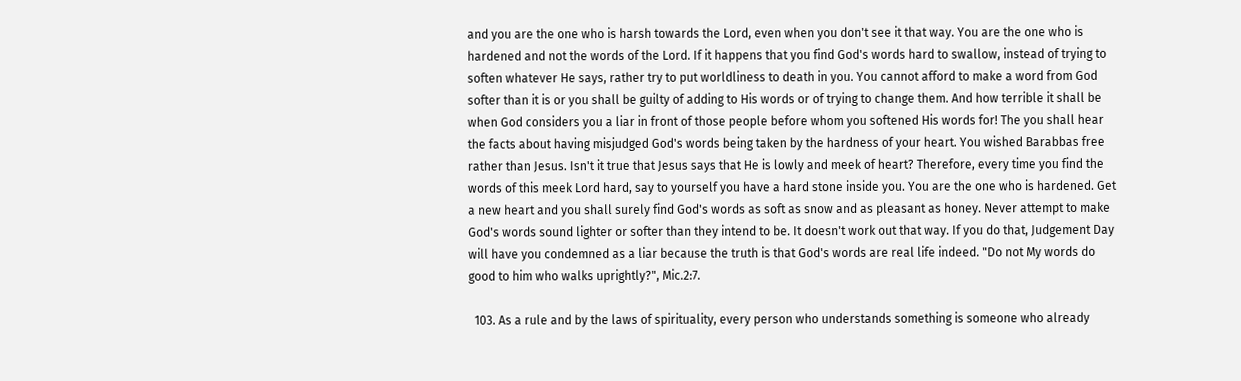and you are the one who is harsh towards the Lord, even when you don't see it that way. You are the one who is hardened and not the words of the Lord. If it happens that you find God's words hard to swallow, instead of trying to soften whatever He says, rather try to put worldliness to death in you. You cannot afford to make a word from God softer than it is or you shall be guilty of adding to His words or of trying to change them. And how terrible it shall be when God considers you a liar in front of those people before whom you softened His words for! The you shall hear the facts about having misjudged God's words being taken by the hardness of your heart. You wished Barabbas free rather than Jesus. Isn't it true that Jesus says that He is lowly and meek of heart? Therefore, every time you find the words of this meek Lord hard, say to yourself you have a hard stone inside you. You are the one who is hardened. Get a new heart and you shall surely find God's words as soft as snow and as pleasant as honey. Never attempt to make God's words sound lighter or softer than they intend to be. It doesn't work out that way. If you do that, Judgement Day will have you condemned as a liar because the truth is that God's words are real life indeed. "Do not My words do good to him who walks uprightly?", Mic.2:7.

  103. As a rule and by the laws of spirituality, every person who understands something is someone who already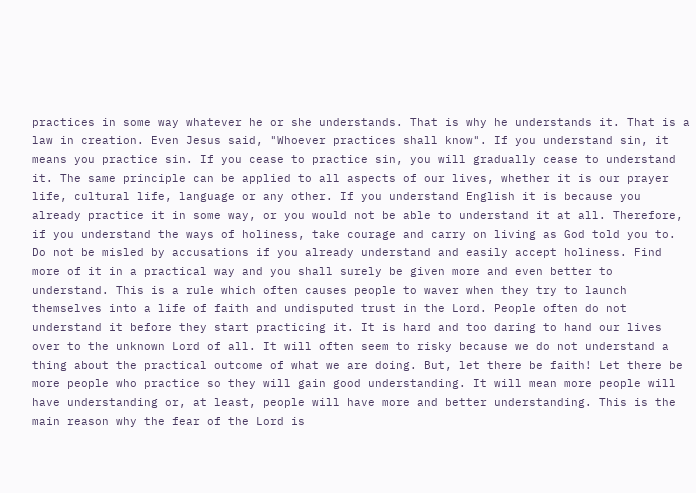practices in some way whatever he or she understands. That is why he understands it. That is a law in creation. Even Jesus said, "Whoever practices shall know". If you understand sin, it means you practice sin. If you cease to practice sin, you will gradually cease to understand it. The same principle can be applied to all aspects of our lives, whether it is our prayer life, cultural life, language or any other. If you understand English it is because you already practice it in some way, or you would not be able to understand it at all. Therefore, if you understand the ways of holiness, take courage and carry on living as God told you to. Do not be misled by accusations if you already understand and easily accept holiness. Find more of it in a practical way and you shall surely be given more and even better to understand. This is a rule which often causes people to waver when they try to launch themselves into a life of faith and undisputed trust in the Lord. People often do not understand it before they start practicing it. It is hard and too daring to hand our lives over to the unknown Lord of all. It will often seem to risky because we do not understand a thing about the practical outcome of what we are doing. But, let there be faith! Let there be more people who practice so they will gain good understanding. It will mean more people will have understanding or, at least, people will have more and better understanding. This is the main reason why the fear of the Lord is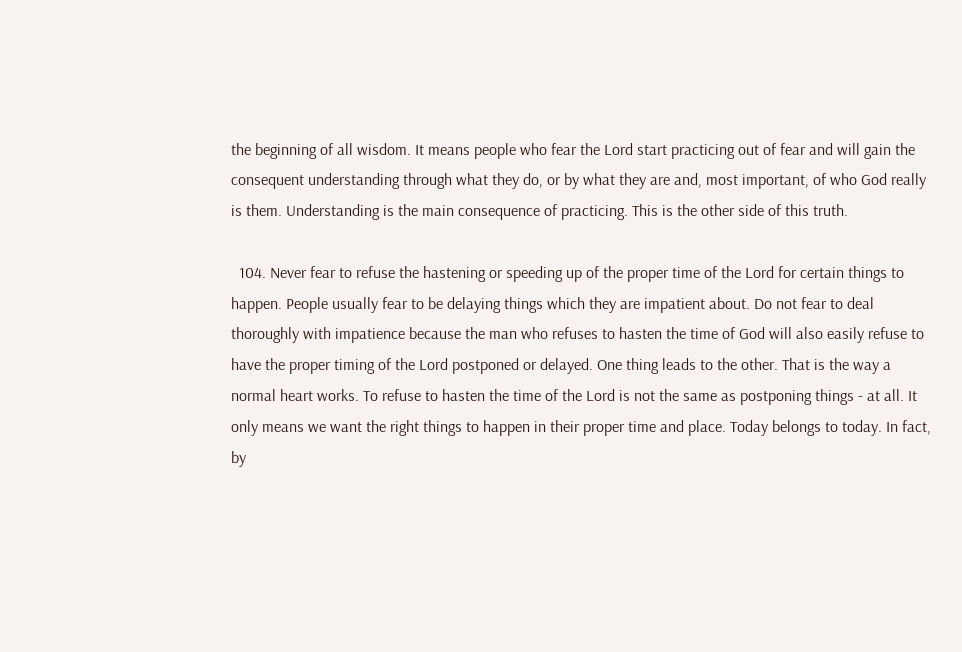the beginning of all wisdom. It means people who fear the Lord start practicing out of fear and will gain the consequent understanding through what they do, or by what they are and, most important, of who God really is them. Understanding is the main consequence of practicing. This is the other side of this truth.

  104. Never fear to refuse the hastening or speeding up of the proper time of the Lord for certain things to happen. People usually fear to be delaying things which they are impatient about. Do not fear to deal thoroughly with impatience because the man who refuses to hasten the time of God will also easily refuse to have the proper timing of the Lord postponed or delayed. One thing leads to the other. That is the way a normal heart works. To refuse to hasten the time of the Lord is not the same as postponing things - at all. It only means we want the right things to happen in their proper time and place. Today belongs to today. In fact, by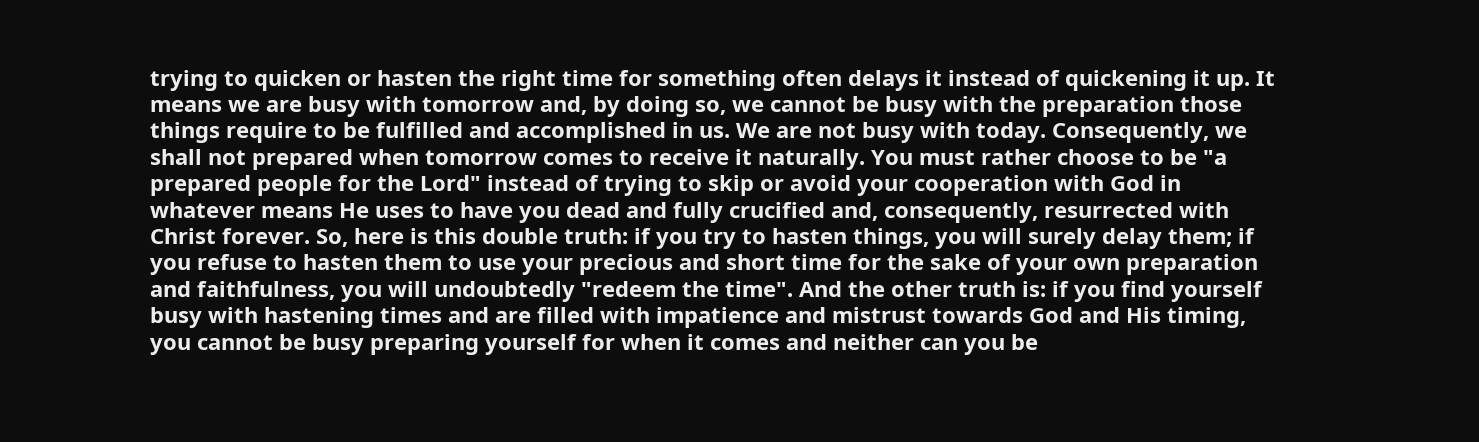trying to quicken or hasten the right time for something often delays it instead of quickening it up. It means we are busy with tomorrow and, by doing so, we cannot be busy with the preparation those things require to be fulfilled and accomplished in us. We are not busy with today. Consequently, we shall not prepared when tomorrow comes to receive it naturally. You must rather choose to be "a prepared people for the Lord" instead of trying to skip or avoid your cooperation with God in whatever means He uses to have you dead and fully crucified and, consequently, resurrected with Christ forever. So, here is this double truth: if you try to hasten things, you will surely delay them; if you refuse to hasten them to use your precious and short time for the sake of your own preparation and faithfulness, you will undoubtedly "redeem the time". And the other truth is: if you find yourself busy with hastening times and are filled with impatience and mistrust towards God and His timing, you cannot be busy preparing yourself for when it comes and neither can you be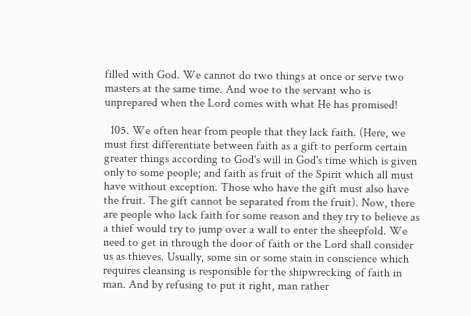filled with God. We cannot do two things at once or serve two masters at the same time. And woe to the servant who is unprepared when the Lord comes with what He has promised!

  105. We often hear from people that they lack faith. (Here, we must first differentiate between faith as a gift to perform certain greater things according to God's will in God's time which is given only to some people; and faith as fruit of the Spirit which all must have without exception. Those who have the gift must also have the fruit. The gift cannot be separated from the fruit). Now, there are people who lack faith for some reason and they try to believe as a thief would try to jump over a wall to enter the sheepfold. We need to get in through the door of faith or the Lord shall consider us as thieves. Usually, some sin or some stain in conscience which requires cleansing is responsible for the shipwrecking of faith in man. And by refusing to put it right, man rather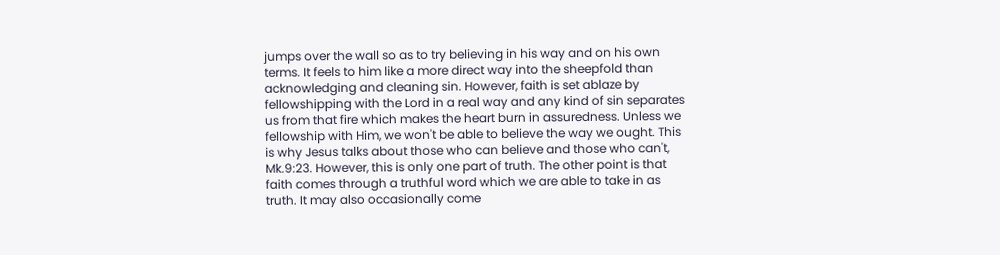jumps over the wall so as to try believing in his way and on his own terms. It feels to him like a more direct way into the sheepfold than acknowledging and cleaning sin. However, faith is set ablaze by fellowshipping with the Lord in a real way and any kind of sin separates us from that fire which makes the heart burn in assuredness. Unless we fellowship with Him, we won't be able to believe the way we ought. This is why Jesus talks about those who can believe and those who can't, Mk.9:23. However, this is only one part of truth. The other point is that faith comes through a truthful word which we are able to take in as truth. It may also occasionally come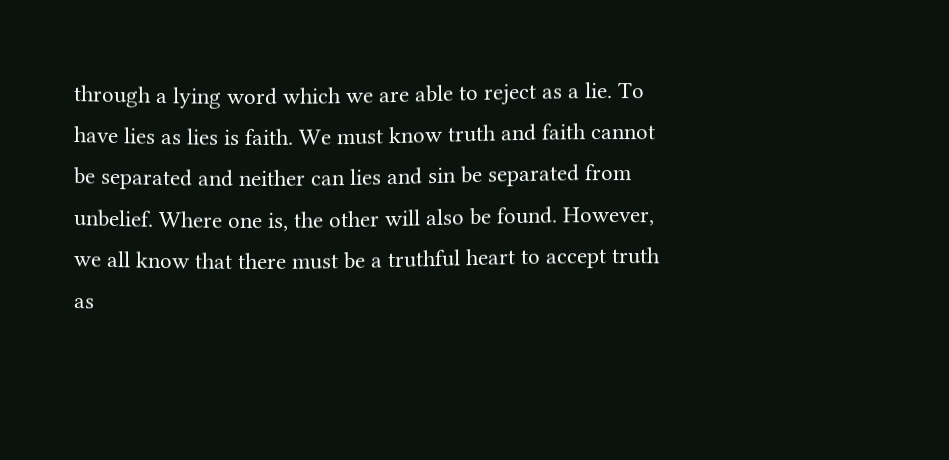through a lying word which we are able to reject as a lie. To have lies as lies is faith. We must know truth and faith cannot be separated and neither can lies and sin be separated from unbelief. Where one is, the other will also be found. However, we all know that there must be a truthful heart to accept truth as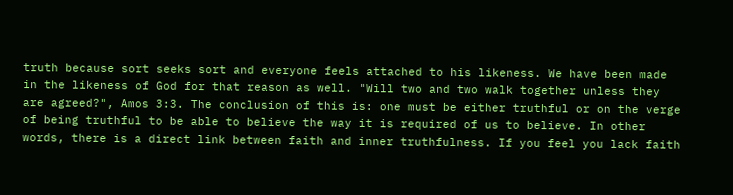truth because sort seeks sort and everyone feels attached to his likeness. We have been made in the likeness of God for that reason as well. "Will two and two walk together unless they are agreed?", Amos 3:3. The conclusion of this is: one must be either truthful or on the verge of being truthful to be able to believe the way it is required of us to believe. In other words, there is a direct link between faith and inner truthfulness. If you feel you lack faith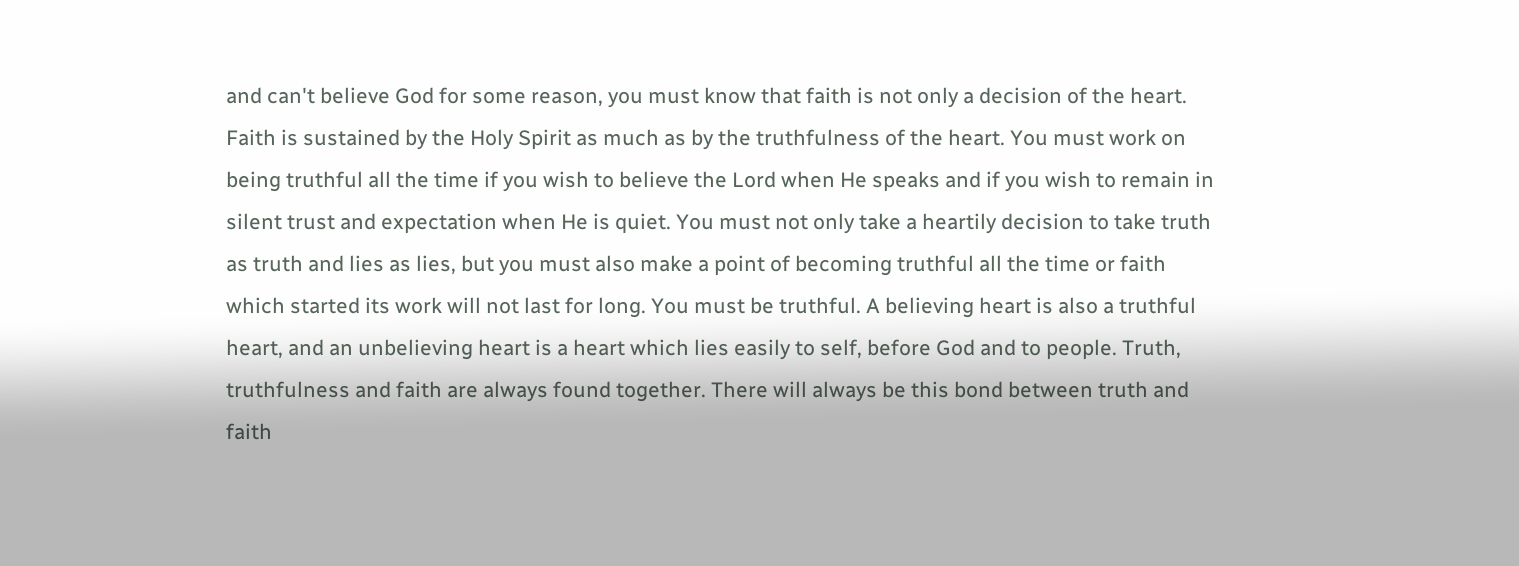and can't believe God for some reason, you must know that faith is not only a decision of the heart. Faith is sustained by the Holy Spirit as much as by the truthfulness of the heart. You must work on being truthful all the time if you wish to believe the Lord when He speaks and if you wish to remain in silent trust and expectation when He is quiet. You must not only take a heartily decision to take truth as truth and lies as lies, but you must also make a point of becoming truthful all the time or faith which started its work will not last for long. You must be truthful. A believing heart is also a truthful heart, and an unbelieving heart is a heart which lies easily to self, before God and to people. Truth, truthfulness and faith are always found together. There will always be this bond between truth and faith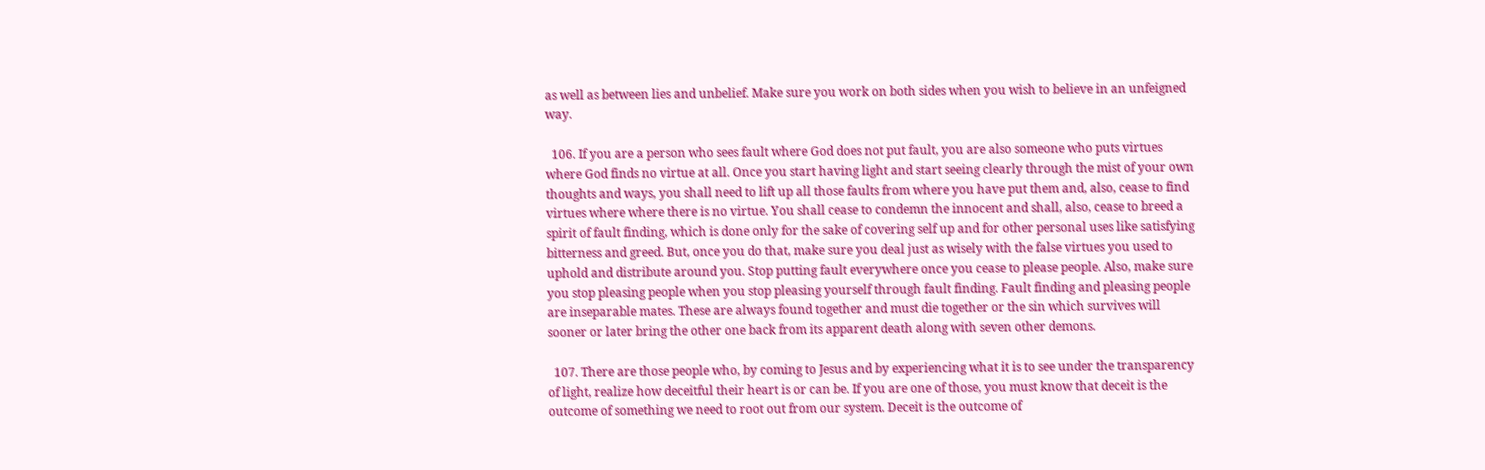as well as between lies and unbelief. Make sure you work on both sides when you wish to believe in an unfeigned way.

  106. If you are a person who sees fault where God does not put fault, you are also someone who puts virtues where God finds no virtue at all. Once you start having light and start seeing clearly through the mist of your own thoughts and ways, you shall need to lift up all those faults from where you have put them and, also, cease to find virtues where where there is no virtue. You shall cease to condemn the innocent and shall, also, cease to breed a spirit of fault finding, which is done only for the sake of covering self up and for other personal uses like satisfying bitterness and greed. But, once you do that, make sure you deal just as wisely with the false virtues you used to uphold and distribute around you. Stop putting fault everywhere once you cease to please people. Also, make sure you stop pleasing people when you stop pleasing yourself through fault finding. Fault finding and pleasing people are inseparable mates. These are always found together and must die together or the sin which survives will sooner or later bring the other one back from its apparent death along with seven other demons.

  107. There are those people who, by coming to Jesus and by experiencing what it is to see under the transparency of light, realize how deceitful their heart is or can be. If you are one of those, you must know that deceit is the outcome of something we need to root out from our system. Deceit is the outcome of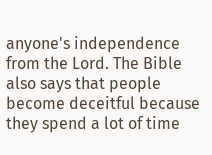anyone's independence from the Lord. The Bible also says that people become deceitful because they spend a lot of time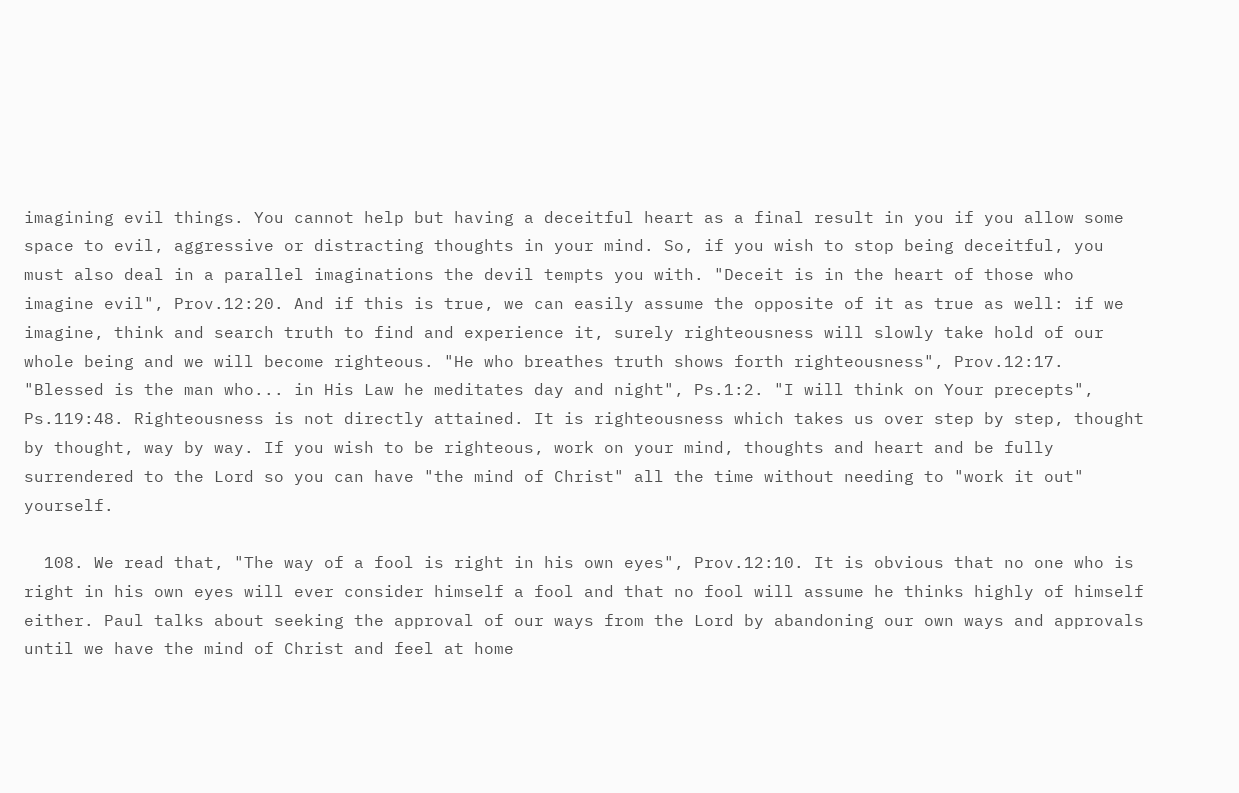imagining evil things. You cannot help but having a deceitful heart as a final result in you if you allow some space to evil, aggressive or distracting thoughts in your mind. So, if you wish to stop being deceitful, you must also deal in a parallel imaginations the devil tempts you with. "Deceit is in the heart of those who imagine evil", Prov.12:20. And if this is true, we can easily assume the opposite of it as true as well: if we imagine, think and search truth to find and experience it, surely righteousness will slowly take hold of our whole being and we will become righteous. "He who breathes truth shows forth righteousness", Prov.12:17. "Blessed is the man who... in His Law he meditates day and night", Ps.1:2. "I will think on Your precepts", Ps.119:48. Righteousness is not directly attained. It is righteousness which takes us over step by step, thought by thought, way by way. If you wish to be righteous, work on your mind, thoughts and heart and be fully surrendered to the Lord so you can have "the mind of Christ" all the time without needing to "work it out" yourself.

  108. We read that, "The way of a fool is right in his own eyes", Prov.12:10. It is obvious that no one who is right in his own eyes will ever consider himself a fool and that no fool will assume he thinks highly of himself either. Paul talks about seeking the approval of our ways from the Lord by abandoning our own ways and approvals until we have the mind of Christ and feel at home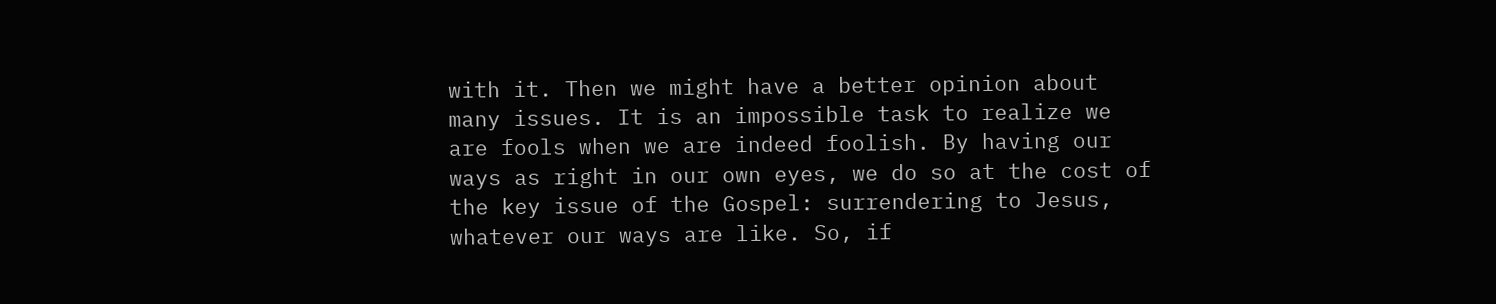with it. Then we might have a better opinion about many issues. It is an impossible task to realize we are fools when we are indeed foolish. By having our ways as right in our own eyes, we do so at the cost of the key issue of the Gospel: surrendering to Jesus, whatever our ways are like. So, if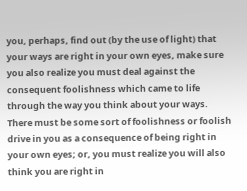you, perhaps, find out (by the use of light) that your ways are right in your own eyes, make sure you also realize you must deal against the consequent foolishness which came to life through the way you think about your ways. There must be some sort of foolishness or foolish drive in you as a consequence of being right in your own eyes; or, you must realize you will also think you are right in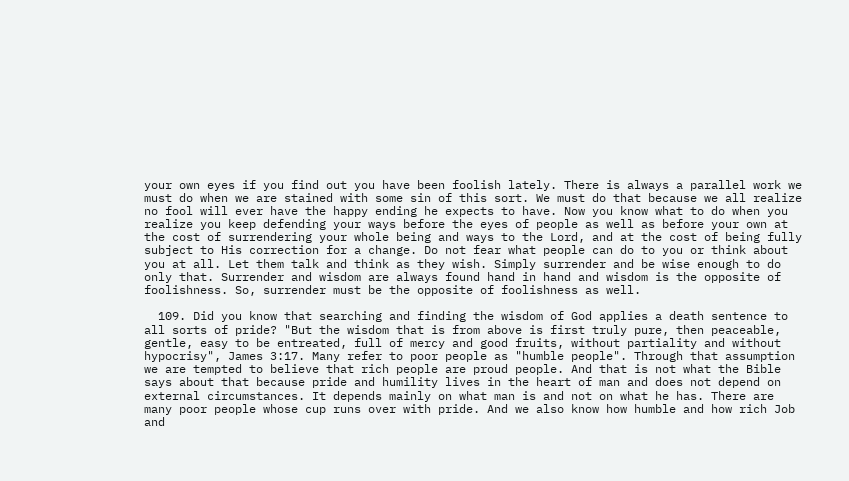your own eyes if you find out you have been foolish lately. There is always a parallel work we must do when we are stained with some sin of this sort. We must do that because we all realize no fool will ever have the happy ending he expects to have. Now you know what to do when you realize you keep defending your ways before the eyes of people as well as before your own at the cost of surrendering your whole being and ways to the Lord, and at the cost of being fully subject to His correction for a change. Do not fear what people can do to you or think about you at all. Let them talk and think as they wish. Simply surrender and be wise enough to do only that. Surrender and wisdom are always found hand in hand and wisdom is the opposite of foolishness. So, surrender must be the opposite of foolishness as well.

  109. Did you know that searching and finding the wisdom of God applies a death sentence to all sorts of pride? "But the wisdom that is from above is first truly pure, then peaceable, gentle, easy to be entreated, full of mercy and good fruits, without partiality and without hypocrisy", James 3:17. Many refer to poor people as "humble people". Through that assumption we are tempted to believe that rich people are proud people. And that is not what the Bible says about that because pride and humility lives in the heart of man and does not depend on external circumstances. It depends mainly on what man is and not on what he has. There are many poor people whose cup runs over with pride. And we also know how humble and how rich Job and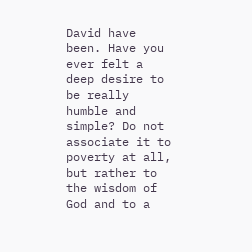David have been. Have you ever felt a deep desire to be really humble and simple? Do not associate it to poverty at all, but rather to the wisdom of God and to a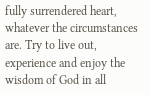fully surrendered heart, whatever the circumstances are. Try to live out, experience and enjoy the wisdom of God in all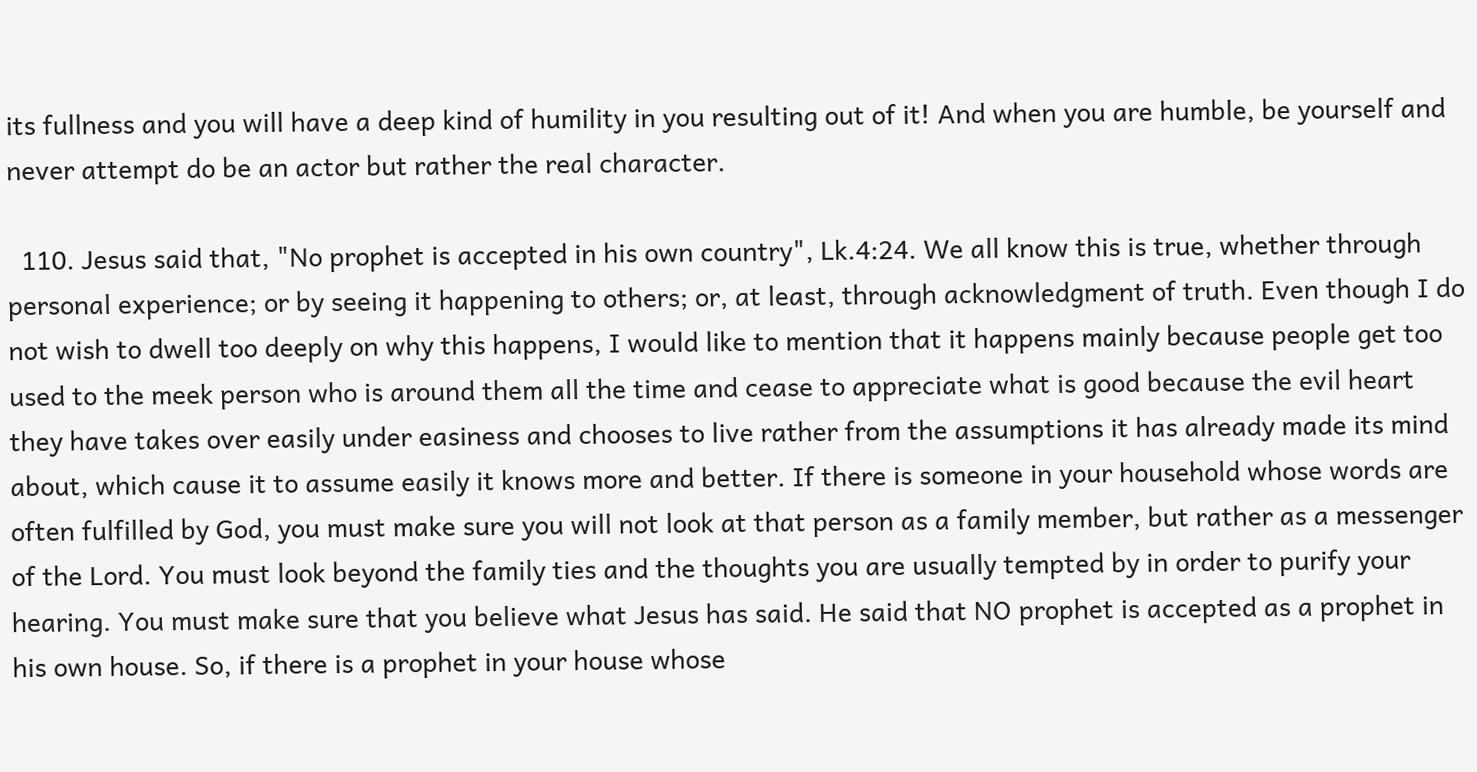its fullness and you will have a deep kind of humility in you resulting out of it! And when you are humble, be yourself and never attempt do be an actor but rather the real character.

  110. Jesus said that, "No prophet is accepted in his own country", Lk.4:24. We all know this is true, whether through personal experience; or by seeing it happening to others; or, at least, through acknowledgment of truth. Even though I do not wish to dwell too deeply on why this happens, I would like to mention that it happens mainly because people get too used to the meek person who is around them all the time and cease to appreciate what is good because the evil heart they have takes over easily under easiness and chooses to live rather from the assumptions it has already made its mind about, which cause it to assume easily it knows more and better. If there is someone in your household whose words are often fulfilled by God, you must make sure you will not look at that person as a family member, but rather as a messenger of the Lord. You must look beyond the family ties and the thoughts you are usually tempted by in order to purify your hearing. You must make sure that you believe what Jesus has said. He said that NO prophet is accepted as a prophet in his own house. So, if there is a prophet in your house whose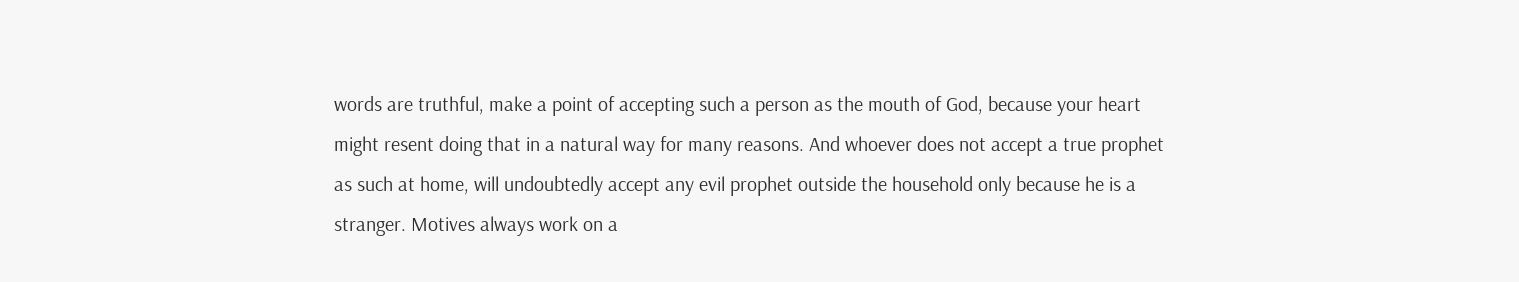words are truthful, make a point of accepting such a person as the mouth of God, because your heart might resent doing that in a natural way for many reasons. And whoever does not accept a true prophet as such at home, will undoubtedly accept any evil prophet outside the household only because he is a stranger. Motives always work on a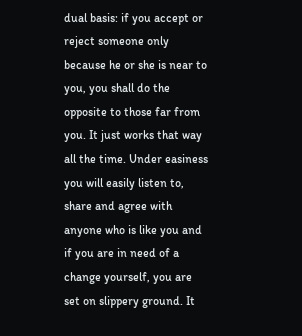dual basis: if you accept or reject someone only because he or she is near to you, you shall do the opposite to those far from you. It just works that way all the time. Under easiness you will easily listen to, share and agree with anyone who is like you and if you are in need of a change yourself, you are set on slippery ground. It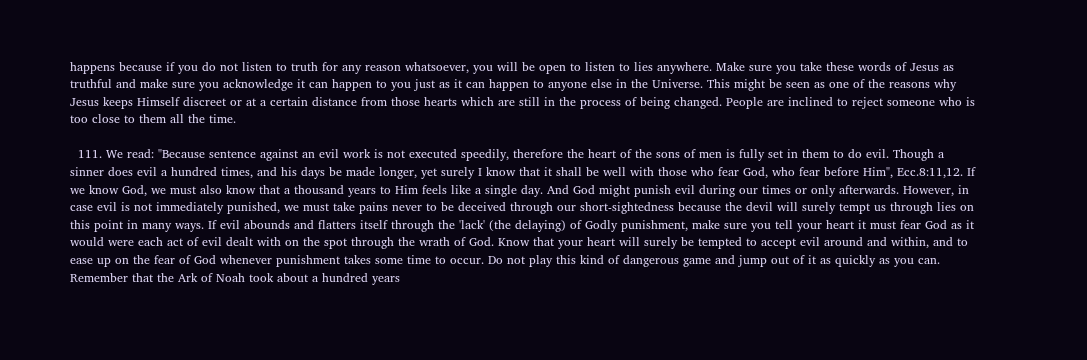happens because if you do not listen to truth for any reason whatsoever, you will be open to listen to lies anywhere. Make sure you take these words of Jesus as truthful and make sure you acknowledge it can happen to you just as it can happen to anyone else in the Universe. This might be seen as one of the reasons why Jesus keeps Himself discreet or at a certain distance from those hearts which are still in the process of being changed. People are inclined to reject someone who is too close to them all the time.

  111. We read: "Because sentence against an evil work is not executed speedily, therefore the heart of the sons of men is fully set in them to do evil. Though a sinner does evil a hundred times, and his days be made longer, yet surely I know that it shall be well with those who fear God, who fear before Him", Ecc.8:11,12. If we know God, we must also know that a thousand years to Him feels like a single day. And God might punish evil during our times or only afterwards. However, in case evil is not immediately punished, we must take pains never to be deceived through our short-sightedness because the devil will surely tempt us through lies on this point in many ways. If evil abounds and flatters itself through the 'lack' (the delaying) of Godly punishment, make sure you tell your heart it must fear God as it would were each act of evil dealt with on the spot through the wrath of God. Know that your heart will surely be tempted to accept evil around and within, and to ease up on the fear of God whenever punishment takes some time to occur. Do not play this kind of dangerous game and jump out of it as quickly as you can. Remember that the Ark of Noah took about a hundred years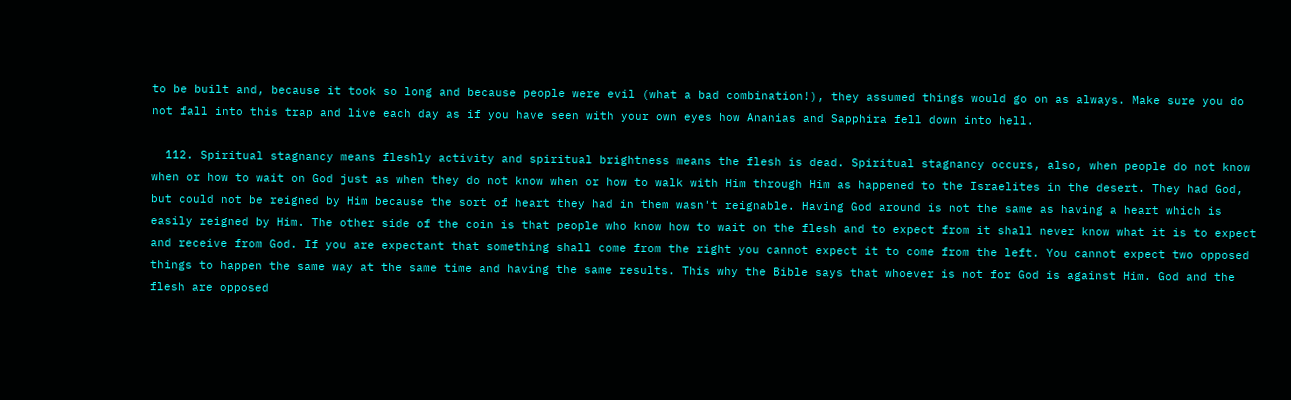to be built and, because it took so long and because people were evil (what a bad combination!), they assumed things would go on as always. Make sure you do not fall into this trap and live each day as if you have seen with your own eyes how Ananias and Sapphira fell down into hell.

  112. Spiritual stagnancy means fleshly activity and spiritual brightness means the flesh is dead. Spiritual stagnancy occurs, also, when people do not know when or how to wait on God just as when they do not know when or how to walk with Him through Him as happened to the Israelites in the desert. They had God, but could not be reigned by Him because the sort of heart they had in them wasn't reignable. Having God around is not the same as having a heart which is easily reigned by Him. The other side of the coin is that people who know how to wait on the flesh and to expect from it shall never know what it is to expect and receive from God. If you are expectant that something shall come from the right you cannot expect it to come from the left. You cannot expect two opposed things to happen the same way at the same time and having the same results. This why the Bible says that whoever is not for God is against Him. God and the flesh are opposed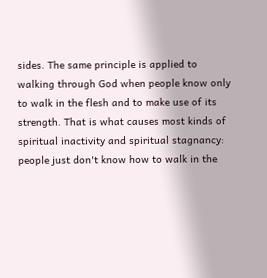sides. The same principle is applied to walking through God when people know only to walk in the flesh and to make use of its strength. That is what causes most kinds of spiritual inactivity and spiritual stagnancy: people just don't know how to walk in the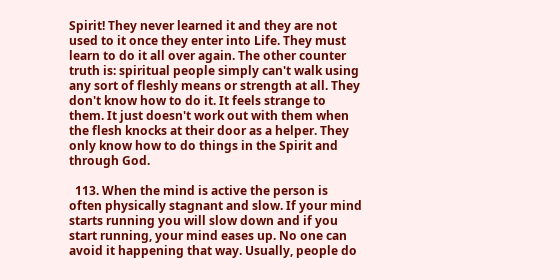Spirit! They never learned it and they are not used to it once they enter into Life. They must learn to do it all over again. The other counter truth is: spiritual people simply can't walk using any sort of fleshly means or strength at all. They don't know how to do it. It feels strange to them. It just doesn't work out with them when the flesh knocks at their door as a helper. They only know how to do things in the Spirit and through God.

  113. When the mind is active the person is often physically stagnant and slow. If your mind starts running you will slow down and if you start running, your mind eases up. No one can avoid it happening that way. Usually, people do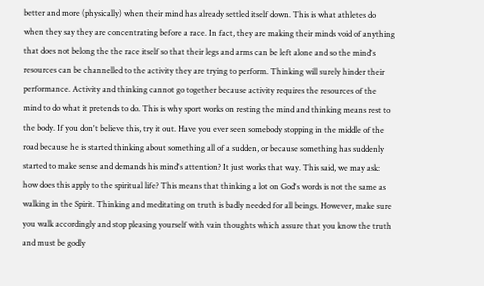better and more (physically) when their mind has already settled itself down. This is what athletes do when they say they are concentrating before a race. In fact, they are making their minds void of anything that does not belong the the race itself so that their legs and arms can be left alone and so the mind's resources can be channelled to the activity they are trying to perform. Thinking will surely hinder their performance. Activity and thinking cannot go together because activity requires the resources of the mind to do what it pretends to do. This is why sport works on resting the mind and thinking means rest to the body. If you don't believe this, try it out. Have you ever seen somebody stopping in the middle of the road because he is started thinking about something all of a sudden, or because something has suddenly started to make sense and demands his mind's attention? It just works that way. This said, we may ask: how does this apply to the spiritual life? This means that thinking a lot on God's words is not the same as walking in the Spirit. Thinking and meditating on truth is badly needed for all beings. However, make sure you walk accordingly and stop pleasing yourself with vain thoughts which assure that you know the truth and must be godly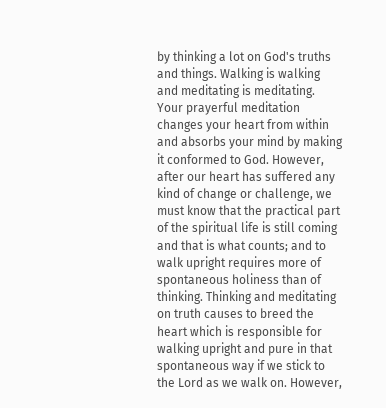by thinking a lot on God's truths and things. Walking is walking and meditating is meditating. Your prayerful meditation changes your heart from within and absorbs your mind by making it conformed to God. However, after our heart has suffered any kind of change or challenge, we must know that the practical part of the spiritual life is still coming and that is what counts; and to walk upright requires more of spontaneous holiness than of thinking. Thinking and meditating on truth causes to breed the heart which is responsible for walking upright and pure in that spontaneous way if we stick to the Lord as we walk on. However,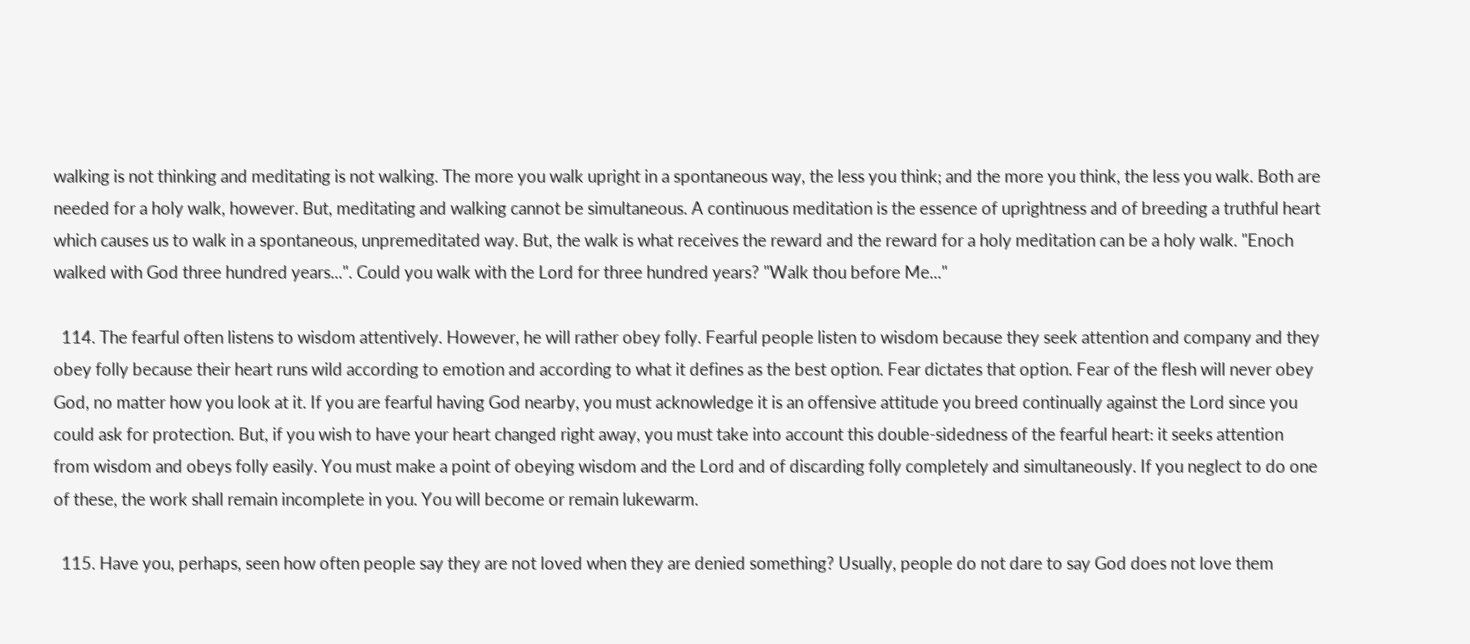walking is not thinking and meditating is not walking. The more you walk upright in a spontaneous way, the less you think; and the more you think, the less you walk. Both are needed for a holy walk, however. But, meditating and walking cannot be simultaneous. A continuous meditation is the essence of uprightness and of breeding a truthful heart which causes us to walk in a spontaneous, unpremeditated way. But, the walk is what receives the reward and the reward for a holy meditation can be a holy walk. "Enoch walked with God three hundred years...". Could you walk with the Lord for three hundred years? "Walk thou before Me..."

  114. The fearful often listens to wisdom attentively. However, he will rather obey folly. Fearful people listen to wisdom because they seek attention and company and they obey folly because their heart runs wild according to emotion and according to what it defines as the best option. Fear dictates that option. Fear of the flesh will never obey God, no matter how you look at it. If you are fearful having God nearby, you must acknowledge it is an offensive attitude you breed continually against the Lord since you could ask for protection. But, if you wish to have your heart changed right away, you must take into account this double-sidedness of the fearful heart: it seeks attention from wisdom and obeys folly easily. You must make a point of obeying wisdom and the Lord and of discarding folly completely and simultaneously. If you neglect to do one of these, the work shall remain incomplete in you. You will become or remain lukewarm.

  115. Have you, perhaps, seen how often people say they are not loved when they are denied something? Usually, people do not dare to say God does not love them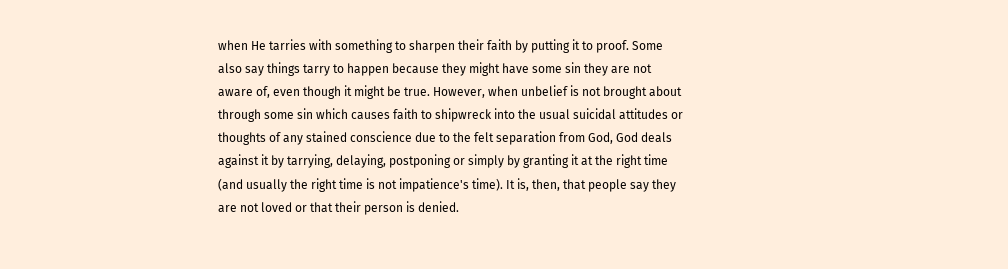when He tarries with something to sharpen their faith by putting it to proof. Some also say things tarry to happen because they might have some sin they are not aware of, even though it might be true. However, when unbelief is not brought about through some sin which causes faith to shipwreck into the usual suicidal attitudes or thoughts of any stained conscience due to the felt separation from God, God deals against it by tarrying, delaying, postponing or simply by granting it at the right time (and usually the right time is not impatience's time). It is, then, that people say they are not loved or that their person is denied.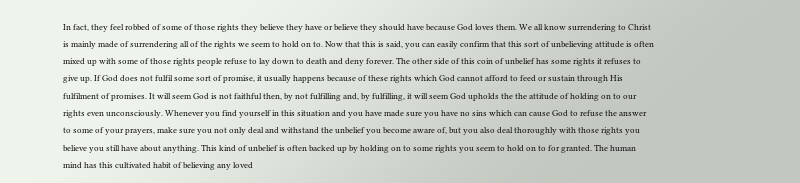In fact, they feel robbed of some of those rights they believe they have or believe they should have because God loves them. We all know surrendering to Christ is mainly made of surrendering all of the rights we seem to hold on to. Now that this is said, you can easily confirm that this sort of unbelieving attitude is often mixed up with some of those rights people refuse to lay down to death and deny forever. The other side of this coin of unbelief has some rights it refuses to give up. If God does not fulfil some sort of promise, it usually happens because of these rights which God cannot afford to feed or sustain through His fulfilment of promises. It will seem God is not faithful then, by not fulfilling and, by fulfilling, it will seem God upholds the the attitude of holding on to our rights even unconsciously. Whenever you find yourself in this situation and you have made sure you have no sins which can cause God to refuse the answer to some of your prayers, make sure you not only deal and withstand the unbelief you become aware of, but you also deal thoroughly with those rights you believe you still have about anything. This kind of unbelief is often backed up by holding on to some rights you seem to hold on to for granted. The human mind has this cultivated habit of believing any loved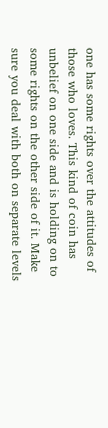one has some rights over the attitudes of those who loves. This kind of coin has unbelief on one side and is holding on to some rights on the other side of it. Make sure you deal with both on separate levels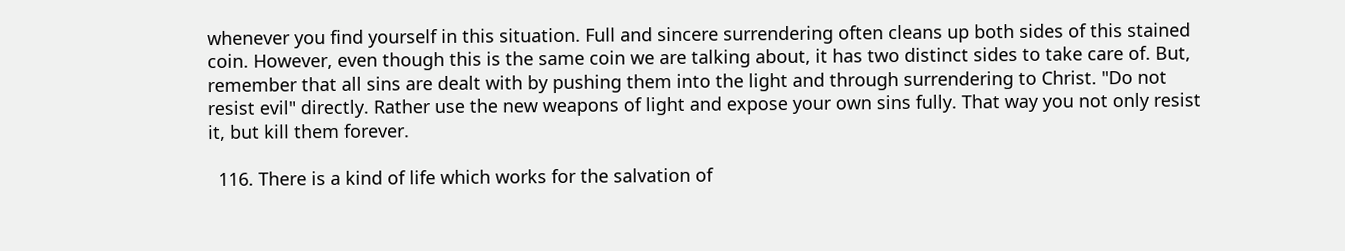whenever you find yourself in this situation. Full and sincere surrendering often cleans up both sides of this stained coin. However, even though this is the same coin we are talking about, it has two distinct sides to take care of. But, remember that all sins are dealt with by pushing them into the light and through surrendering to Christ. "Do not resist evil" directly. Rather use the new weapons of light and expose your own sins fully. That way you not only resist it, but kill them forever.

  116. There is a kind of life which works for the salvation of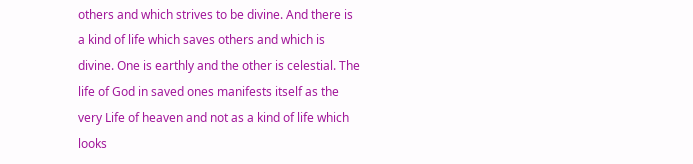others and which strives to be divine. And there is a kind of life which saves others and which is divine. One is earthly and the other is celestial. The life of God in saved ones manifests itself as the very Life of heaven and not as a kind of life which looks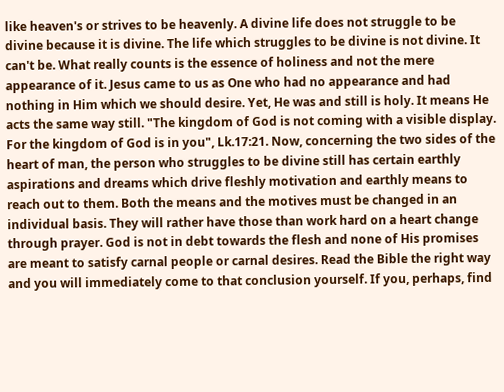like heaven's or strives to be heavenly. A divine life does not struggle to be divine because it is divine. The life which struggles to be divine is not divine. It can't be. What really counts is the essence of holiness and not the mere appearance of it. Jesus came to us as One who had no appearance and had nothing in Him which we should desire. Yet, He was and still is holy. It means He acts the same way still. "The kingdom of God is not coming with a visible display. For the kingdom of God is in you", Lk.17:21. Now, concerning the two sides of the heart of man, the person who struggles to be divine still has certain earthly aspirations and dreams which drive fleshly motivation and earthly means to reach out to them. Both the means and the motives must be changed in an individual basis. They will rather have those than work hard on a heart change through prayer. God is not in debt towards the flesh and none of His promises are meant to satisfy carnal people or carnal desires. Read the Bible the right way and you will immediately come to that conclusion yourself. If you, perhaps, find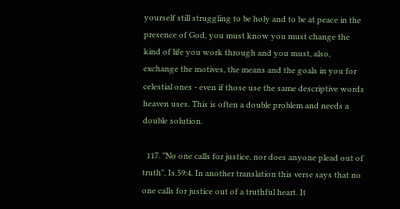yourself still struggling to be holy and to be at peace in the presence of God, you must know you must change the kind of life you work through and you must, also, exchange the motives, the means and the goals in you for celestial ones - even if those use the same descriptive words heaven uses. This is often a double problem and needs a double solution.

  117. "No one calls for justice, nor does anyone plead out of truth", Is.59:4. In another translation this verse says that no one calls for justice out of a truthful heart. It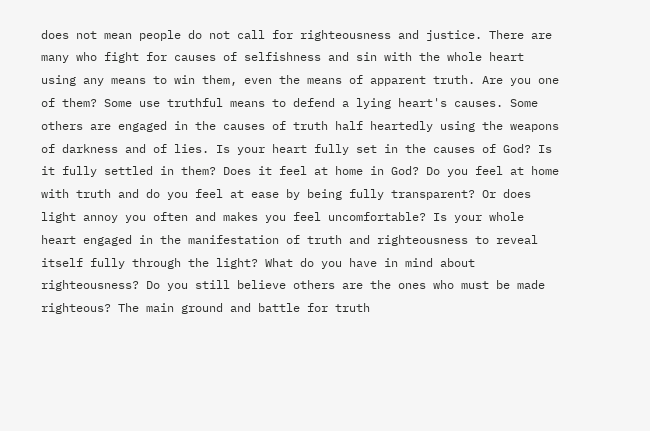does not mean people do not call for righteousness and justice. There are many who fight for causes of selfishness and sin with the whole heart using any means to win them, even the means of apparent truth. Are you one of them? Some use truthful means to defend a lying heart's causes. Some others are engaged in the causes of truth half heartedly using the weapons of darkness and of lies. Is your heart fully set in the causes of God? Is it fully settled in them? Does it feel at home in God? Do you feel at home with truth and do you feel at ease by being fully transparent? Or does light annoy you often and makes you feel uncomfortable? Is your whole heart engaged in the manifestation of truth and righteousness to reveal itself fully through the light? What do you have in mind about righteousness? Do you still believe others are the ones who must be made righteous? The main ground and battle for truth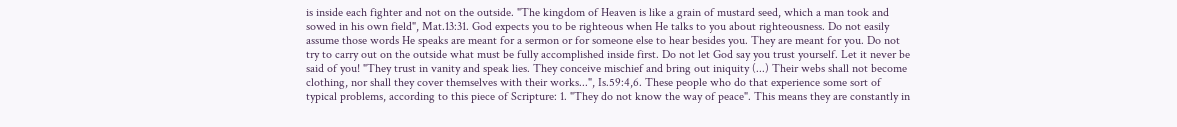is inside each fighter and not on the outside. "The kingdom of Heaven is like a grain of mustard seed, which a man took and sowed in his own field", Mat.13:31. God expects you to be righteous when He talks to you about righteousness. Do not easily assume those words He speaks are meant for a sermon or for someone else to hear besides you. They are meant for you. Do not try to carry out on the outside what must be fully accomplished inside first. Do not let God say you trust yourself. Let it never be said of you! "They trust in vanity and speak lies. They conceive mischief and bring out iniquity (...) Their webs shall not become clothing, nor shall they cover themselves with their works...", Is.59:4,6. These people who do that experience some sort of typical problems, according to this piece of Scripture: 1. "They do not know the way of peace". This means they are constantly in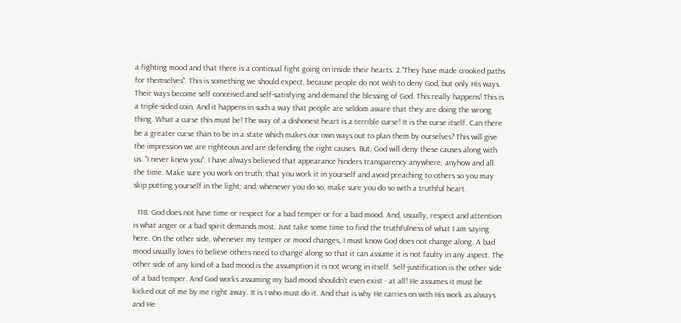a fighting mood and that there is a continual fight going on inside their hearts. 2."They have made crooked paths for themselves". This is something we should expect, because people do not wish to deny God, but only His ways. Their ways become self conceived and self-satisfying and demand the blessing of God. This really happens! This is a triple-sided coin. And it happens in such a way that people are seldom aware that they are doing the wrong thing. What a curse this must be! The way of a dishonest heart is a terrible curse! It is the curse itself. Can there be a greater curse than to be in a state which makes our own ways out to plan them by ourselves? This will give the impression we are righteous and are defending the right causes. But, God will deny these causes along with us. "I never knew you". I have always believed that appearance hinders transparency anywhere, anyhow and all the time. Make sure you work on truth; that you work it in yourself and avoid preaching to others so you may skip putting yourself in the light; and, whenever you do so, make sure you do so with a truthful heart.

  118. God does not have time or respect for a bad temper or for a bad mood. And, usually, respect and attention is what anger or a bad spirit demands most. Just take some time to find the truthfulness of what I am saying here. On the other side, whenever my temper or mood changes, I must know God does not change along. A bad mood usually loves to believe others need to change along so that it can assume it is not faulty in any aspect. The other side of any kind of a bad mood is the assumption it is not wrong in itself. Self-justification is the other side of a bad temper. And God works assuming my bad mood shouldn't even exist - at all! He assumes it must be kicked out of me by me right away. It is I who must do it. And that is why He carries on with His work as always and He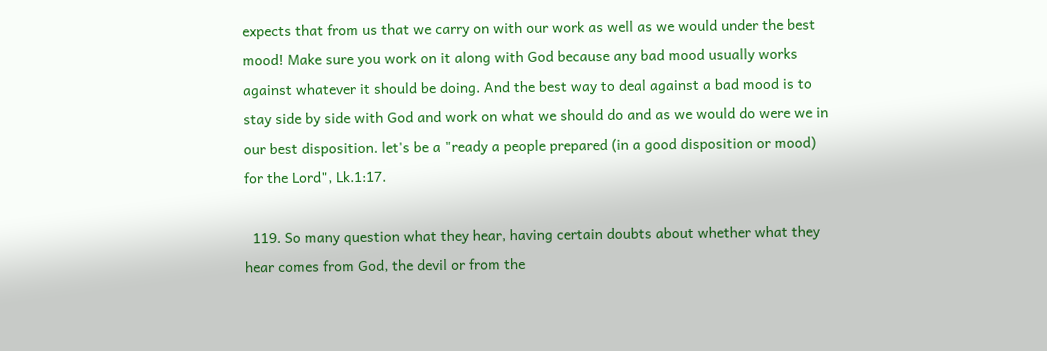expects that from us that we carry on with our work as well as we would under the best mood! Make sure you work on it along with God because any bad mood usually works against whatever it should be doing. And the best way to deal against a bad mood is to stay side by side with God and work on what we should do and as we would do were we in our best disposition. let's be a "ready a people prepared (in a good disposition or mood) for the Lord", Lk.1:17.

  119. So many question what they hear, having certain doubts about whether what they hear comes from God, the devil or from the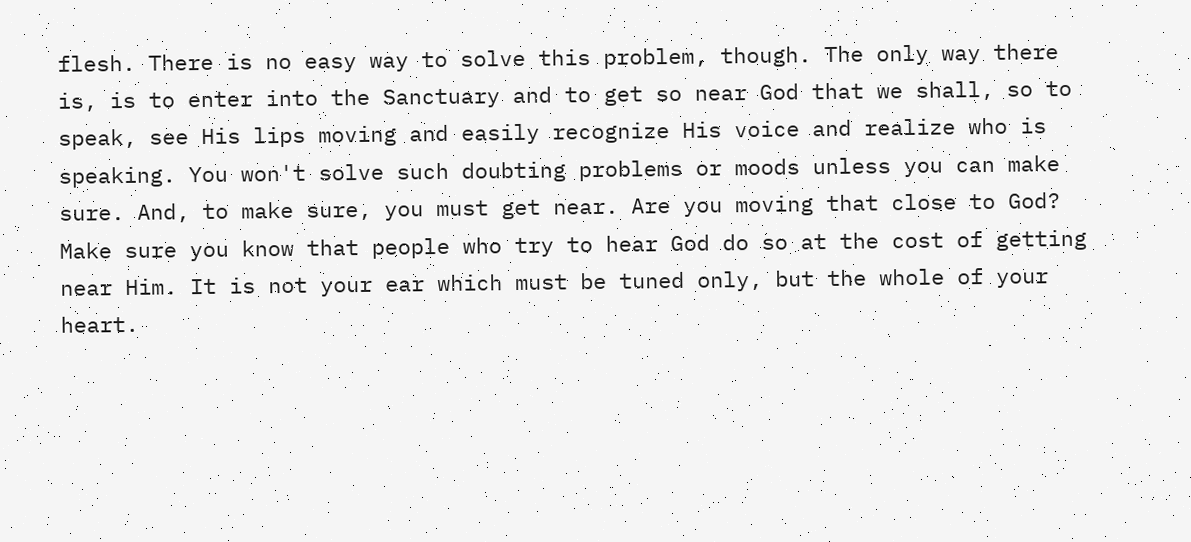flesh. There is no easy way to solve this problem, though. The only way there is, is to enter into the Sanctuary and to get so near God that we shall, so to speak, see His lips moving and easily recognize His voice and realize who is speaking. You won't solve such doubting problems or moods unless you can make sure. And, to make sure, you must get near. Are you moving that close to God? Make sure you know that people who try to hear God do so at the cost of getting near Him. It is not your ear which must be tuned only, but the whole of your heart.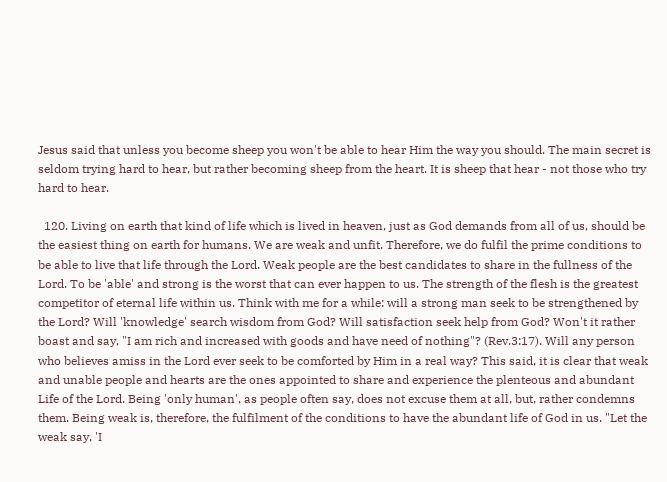Jesus said that unless you become sheep you won't be able to hear Him the way you should. The main secret is seldom trying hard to hear, but rather becoming sheep from the heart. It is sheep that hear - not those who try hard to hear.

  120. Living on earth that kind of life which is lived in heaven, just as God demands from all of us, should be the easiest thing on earth for humans. We are weak and unfit. Therefore, we do fulfil the prime conditions to be able to live that life through the Lord. Weak people are the best candidates to share in the fullness of the Lord. To be 'able' and strong is the worst that can ever happen to us. The strength of the flesh is the greatest competitor of eternal life within us. Think with me for a while: will a strong man seek to be strengthened by the Lord? Will 'knowledge' search wisdom from God? Will satisfaction seek help from God? Won't it rather boast and say, "I am rich and increased with goods and have need of nothing"? (Rev.3:17). Will any person who believes amiss in the Lord ever seek to be comforted by Him in a real way? This said, it is clear that weak and unable people and hearts are the ones appointed to share and experience the plenteous and abundant Life of the Lord. Being 'only human', as people often say, does not excuse them at all, but, rather condemns them. Being weak is, therefore, the fulfilment of the conditions to have the abundant life of God in us. "Let the weak say, 'I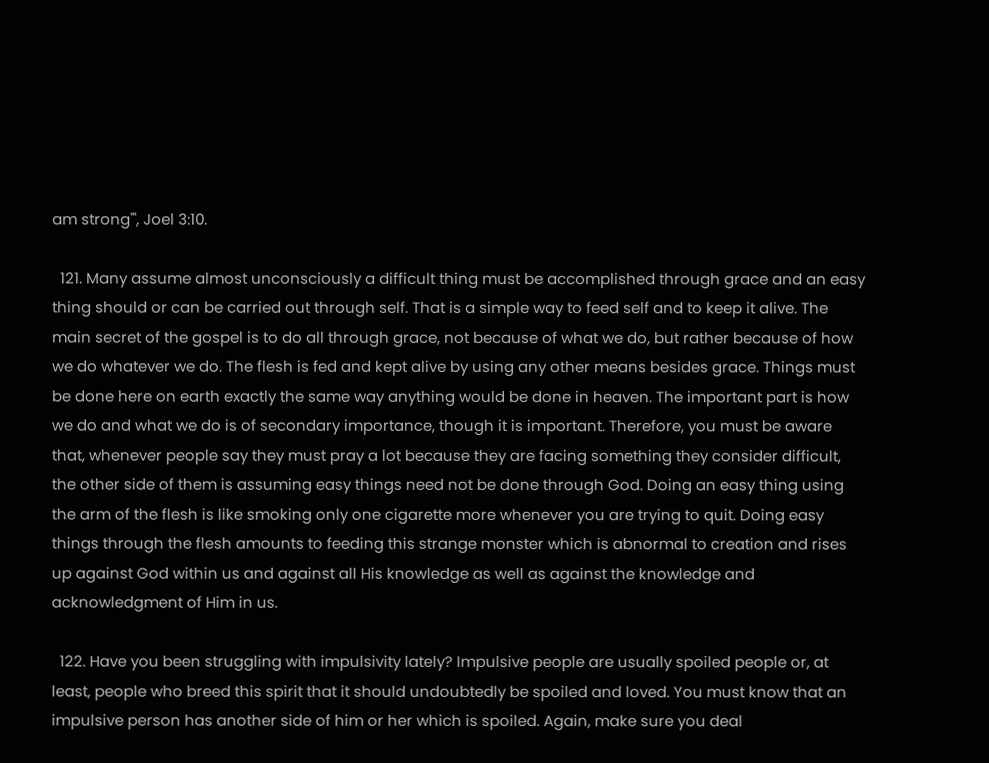am strong'", Joel 3:10.

  121. Many assume almost unconsciously a difficult thing must be accomplished through grace and an easy thing should or can be carried out through self. That is a simple way to feed self and to keep it alive. The main secret of the gospel is to do all through grace, not because of what we do, but rather because of how we do whatever we do. The flesh is fed and kept alive by using any other means besides grace. Things must be done here on earth exactly the same way anything would be done in heaven. The important part is how we do and what we do is of secondary importance, though it is important. Therefore, you must be aware that, whenever people say they must pray a lot because they are facing something they consider difficult, the other side of them is assuming easy things need not be done through God. Doing an easy thing using the arm of the flesh is like smoking only one cigarette more whenever you are trying to quit. Doing easy things through the flesh amounts to feeding this strange monster which is abnormal to creation and rises up against God within us and against all His knowledge as well as against the knowledge and acknowledgment of Him in us.

  122. Have you been struggling with impulsivity lately? Impulsive people are usually spoiled people or, at least, people who breed this spirit that it should undoubtedly be spoiled and loved. You must know that an impulsive person has another side of him or her which is spoiled. Again, make sure you deal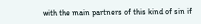with the main partners of this kind of sin if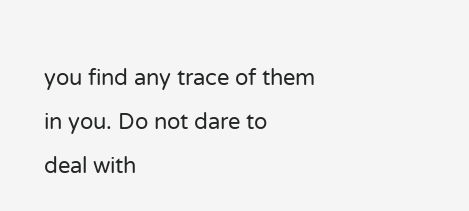you find any trace of them in you. Do not dare to deal with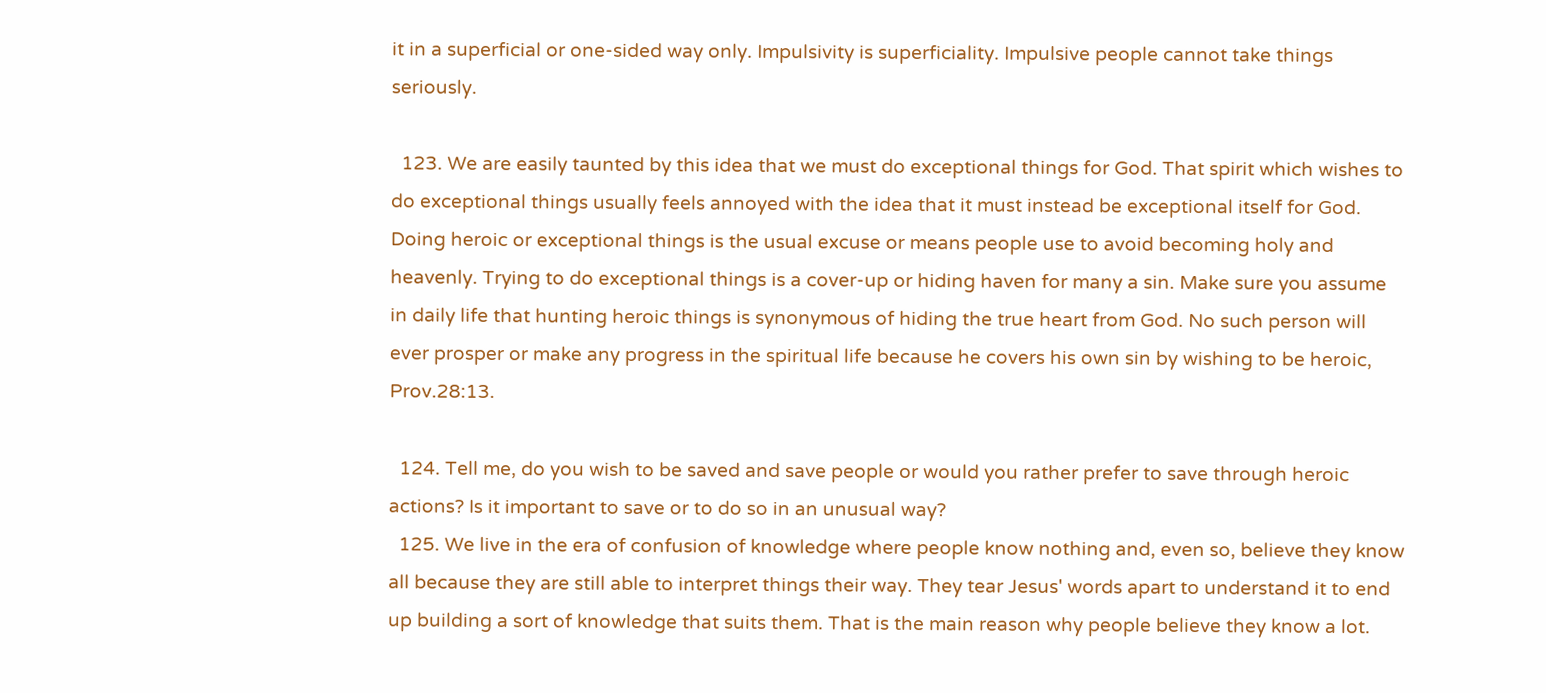it in a superficial or one-sided way only. Impulsivity is superficiality. Impulsive people cannot take things seriously.

  123. We are easily taunted by this idea that we must do exceptional things for God. That spirit which wishes to do exceptional things usually feels annoyed with the idea that it must instead be exceptional itself for God. Doing heroic or exceptional things is the usual excuse or means people use to avoid becoming holy and heavenly. Trying to do exceptional things is a cover-up or hiding haven for many a sin. Make sure you assume in daily life that hunting heroic things is synonymous of hiding the true heart from God. No such person will ever prosper or make any progress in the spiritual life because he covers his own sin by wishing to be heroic, Prov.28:13.

  124. Tell me, do you wish to be saved and save people or would you rather prefer to save through heroic actions? Is it important to save or to do so in an unusual way?
  125. We live in the era of confusion of knowledge where people know nothing and, even so, believe they know all because they are still able to interpret things their way. They tear Jesus' words apart to understand it to end up building a sort of knowledge that suits them. That is the main reason why people believe they know a lot.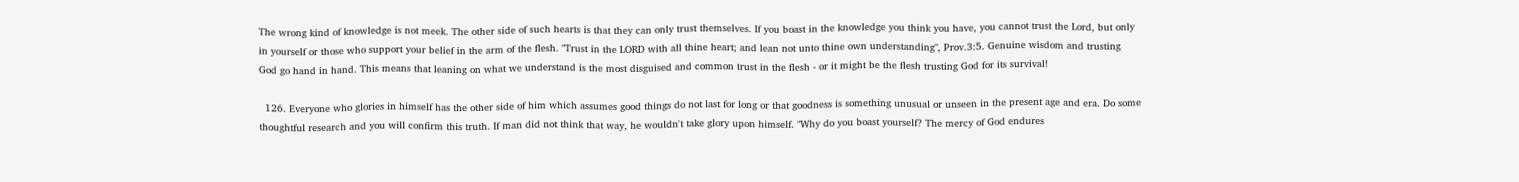The wrong kind of knowledge is not meek. The other side of such hearts is that they can only trust themselves. If you boast in the knowledge you think you have, you cannot trust the Lord, but only in yourself or those who support your belief in the arm of the flesh. "Trust in the LORD with all thine heart; and lean not unto thine own understanding", Prov.3:5. Genuine wisdom and trusting God go hand in hand. This means that leaning on what we understand is the most disguised and common trust in the flesh - or it might be the flesh trusting God for its survival!

  126. Everyone who glories in himself has the other side of him which assumes good things do not last for long or that goodness is something unusual or unseen in the present age and era. Do some thoughtful research and you will confirm this truth. If man did not think that way, he wouldn't take glory upon himself. "Why do you boast yourself? The mercy of God endures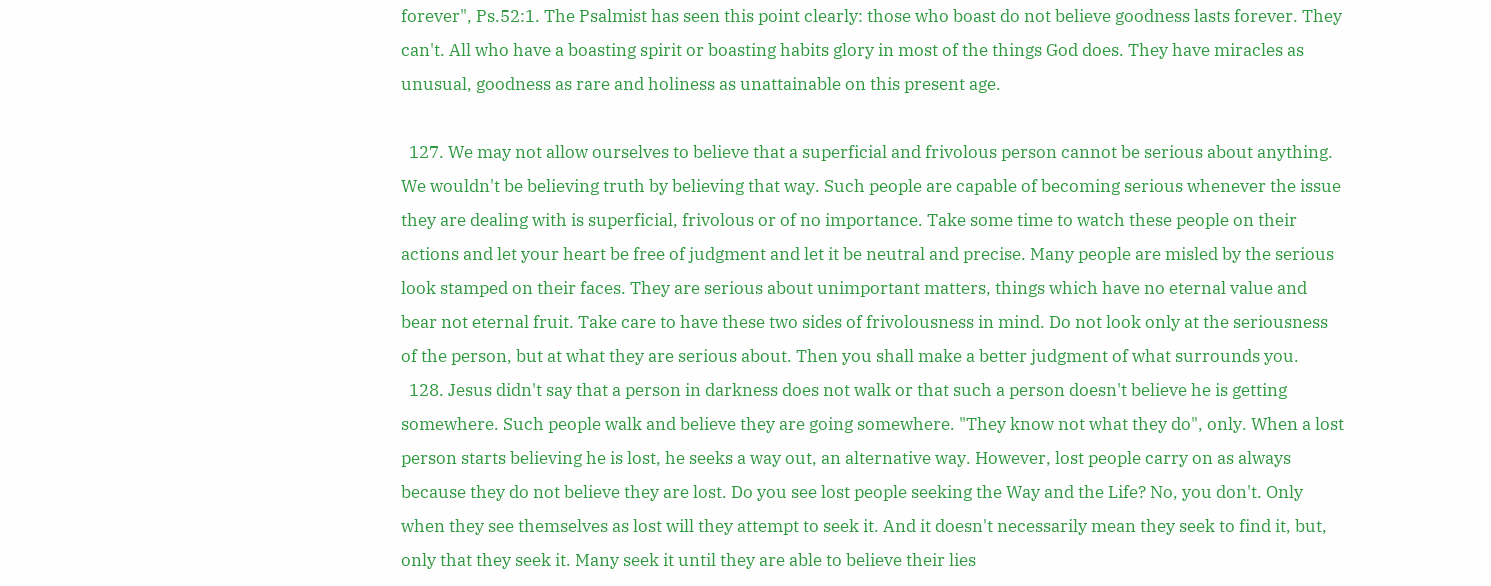forever", Ps.52:1. The Psalmist has seen this point clearly: those who boast do not believe goodness lasts forever. They can't. All who have a boasting spirit or boasting habits glory in most of the things God does. They have miracles as unusual, goodness as rare and holiness as unattainable on this present age.

  127. We may not allow ourselves to believe that a superficial and frivolous person cannot be serious about anything. We wouldn't be believing truth by believing that way. Such people are capable of becoming serious whenever the issue they are dealing with is superficial, frivolous or of no importance. Take some time to watch these people on their actions and let your heart be free of judgment and let it be neutral and precise. Many people are misled by the serious look stamped on their faces. They are serious about unimportant matters, things which have no eternal value and bear not eternal fruit. Take care to have these two sides of frivolousness in mind. Do not look only at the seriousness of the person, but at what they are serious about. Then you shall make a better judgment of what surrounds you.
  128. Jesus didn't say that a person in darkness does not walk or that such a person doesn't believe he is getting somewhere. Such people walk and believe they are going somewhere. "They know not what they do", only. When a lost person starts believing he is lost, he seeks a way out, an alternative way. However, lost people carry on as always because they do not believe they are lost. Do you see lost people seeking the Way and the Life? No, you don't. Only when they see themselves as lost will they attempt to seek it. And it doesn't necessarily mean they seek to find it, but, only that they seek it. Many seek it until they are able to believe their lies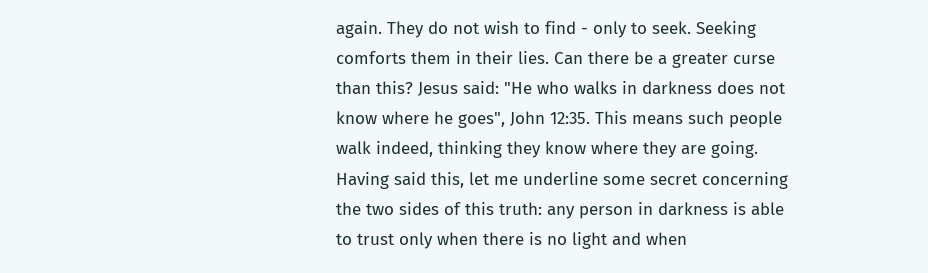again. They do not wish to find - only to seek. Seeking comforts them in their lies. Can there be a greater curse than this? Jesus said: "He who walks in darkness does not know where he goes", John 12:35. This means such people walk indeed, thinking they know where they are going. Having said this, let me underline some secret concerning the two sides of this truth: any person in darkness is able to trust only when there is no light and when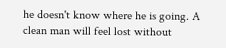he doesn't know where he is going. A clean man will feel lost without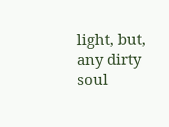light, but, any dirty soul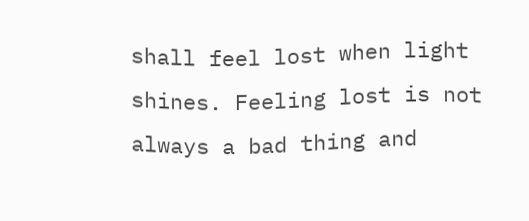shall feel lost when light shines. Feeling lost is not always a bad thing and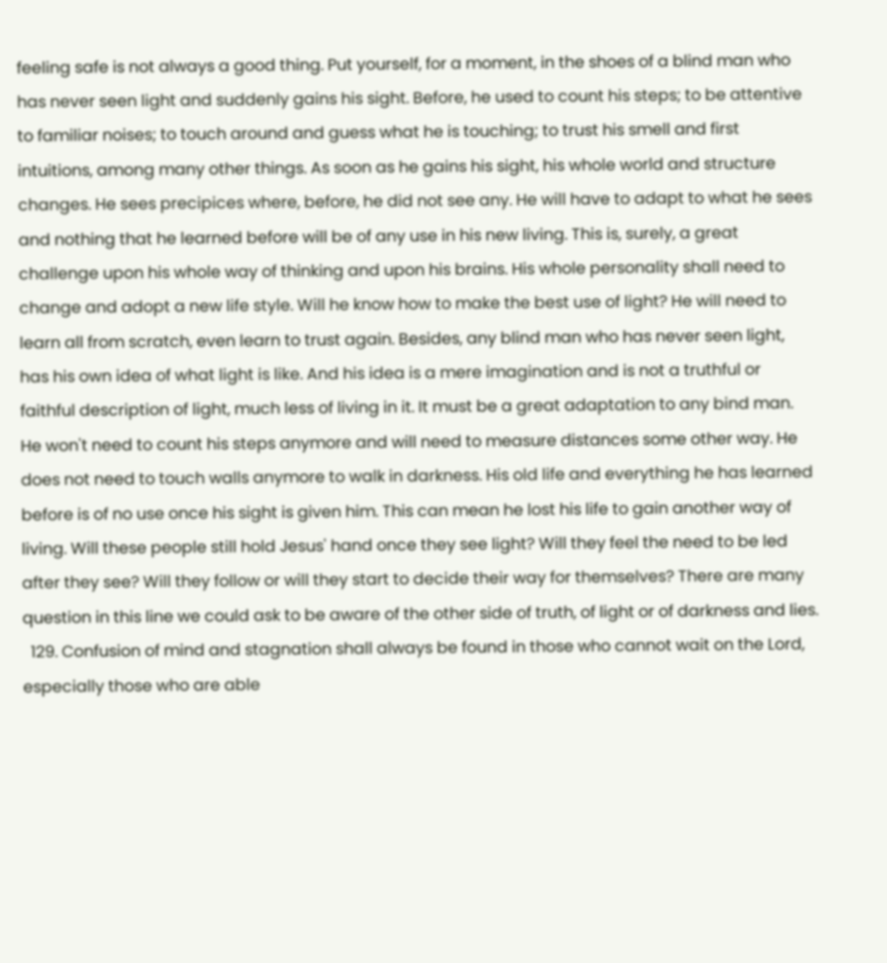feeling safe is not always a good thing. Put yourself, for a moment, in the shoes of a blind man who has never seen light and suddenly gains his sight. Before, he used to count his steps; to be attentive to familiar noises; to touch around and guess what he is touching; to trust his smell and first intuitions, among many other things. As soon as he gains his sight, his whole world and structure changes. He sees precipices where, before, he did not see any. He will have to adapt to what he sees and nothing that he learned before will be of any use in his new living. This is, surely, a great challenge upon his whole way of thinking and upon his brains. His whole personality shall need to change and adopt a new life style. Will he know how to make the best use of light? He will need to learn all from scratch, even learn to trust again. Besides, any blind man who has never seen light, has his own idea of what light is like. And his idea is a mere imagination and is not a truthful or faithful description of light, much less of living in it. It must be a great adaptation to any bind man. He won't need to count his steps anymore and will need to measure distances some other way. He does not need to touch walls anymore to walk in darkness. His old life and everything he has learned before is of no use once his sight is given him. This can mean he lost his life to gain another way of living. Will these people still hold Jesus' hand once they see light? Will they feel the need to be led after they see? Will they follow or will they start to decide their way for themselves? There are many question in this line we could ask to be aware of the other side of truth, of light or of darkness and lies.
  129. Confusion of mind and stagnation shall always be found in those who cannot wait on the Lord, especially those who are able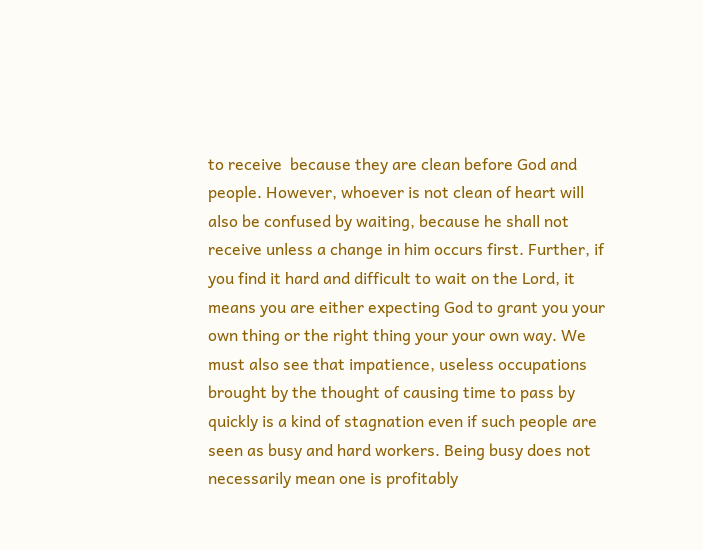to receive  because they are clean before God and people. However, whoever is not clean of heart will also be confused by waiting, because he shall not receive unless a change in him occurs first. Further, if you find it hard and difficult to wait on the Lord, it means you are either expecting God to grant you your own thing or the right thing your your own way. We must also see that impatience, useless occupations brought by the thought of causing time to pass by quickly is a kind of stagnation even if such people are seen as busy and hard workers. Being busy does not necessarily mean one is profitably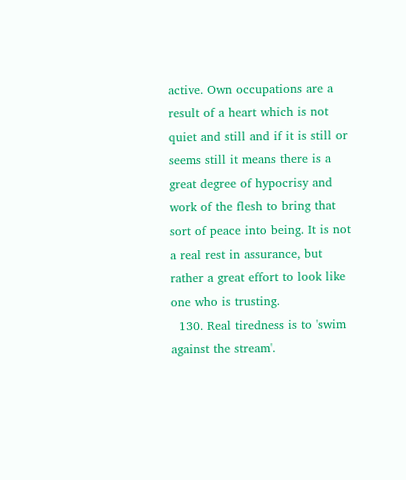active. Own occupations are a result of a heart which is not quiet and still and if it is still or seems still it means there is a great degree of hypocrisy and work of the flesh to bring that sort of peace into being. It is not a real rest in assurance, but rather a great effort to look like one who is trusting.
  130. Real tiredness is to 'swim against the stream'.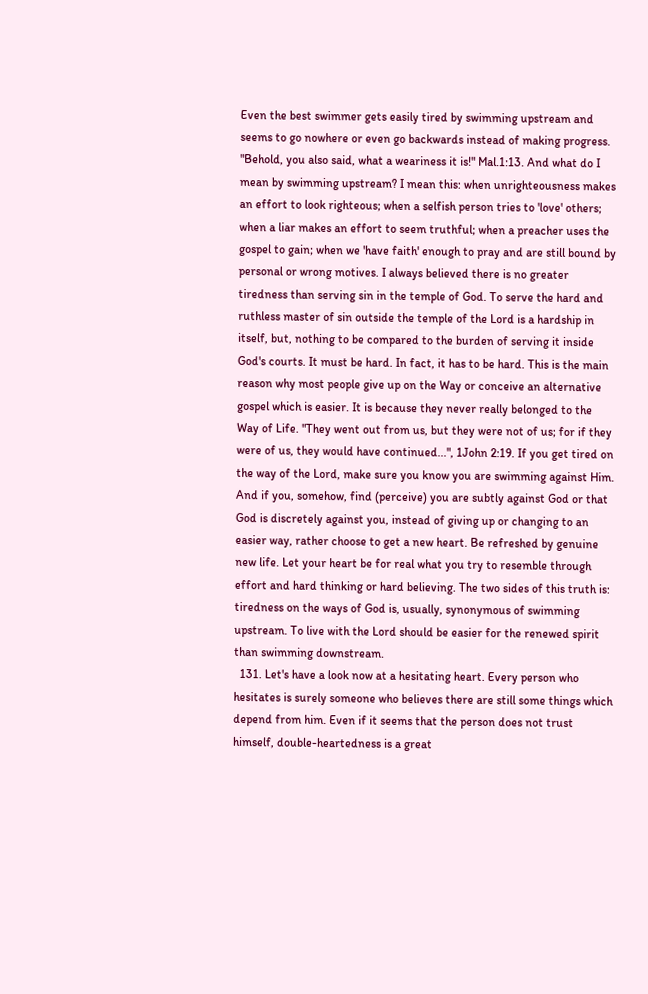Even the best swimmer gets easily tired by swimming upstream and seems to go nowhere or even go backwards instead of making progress. "Behold, you also said, what a weariness it is!" Mal.1:13. And what do I mean by swimming upstream? I mean this: when unrighteousness makes an effort to look righteous; when a selfish person tries to 'love' others; when a liar makes an effort to seem truthful; when a preacher uses the gospel to gain; when we 'have faith' enough to pray and are still bound by personal or wrong motives. I always believed there is no greater tiredness than serving sin in the temple of God. To serve the hard and ruthless master of sin outside the temple of the Lord is a hardship in itself, but, nothing to be compared to the burden of serving it inside God's courts. It must be hard. In fact, it has to be hard. This is the main reason why most people give up on the Way or conceive an alternative gospel which is easier. It is because they never really belonged to the Way of Life. "They went out from us, but they were not of us; for if they were of us, they would have continued...", 1John 2:19. If you get tired on the way of the Lord, make sure you know you are swimming against Him. And if you, somehow, find (perceive) you are subtly against God or that God is discretely against you, instead of giving up or changing to an easier way, rather choose to get a new heart. Be refreshed by genuine new life. Let your heart be for real what you try to resemble through effort and hard thinking or hard believing. The two sides of this truth is: tiredness on the ways of God is, usually, synonymous of swimming upstream. To live with the Lord should be easier for the renewed spirit than swimming downstream.
  131. Let's have a look now at a hesitating heart. Every person who hesitates is surely someone who believes there are still some things which depend from him. Even if it seems that the person does not trust himself, double-heartedness is a great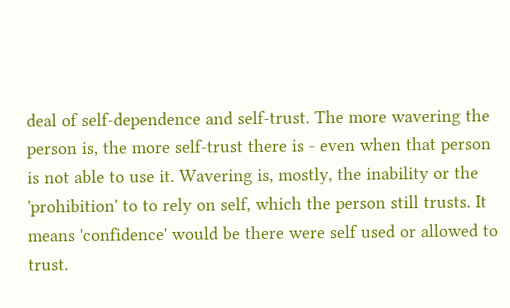deal of self-dependence and self-trust. The more wavering the person is, the more self-trust there is - even when that person is not able to use it. Wavering is, mostly, the inability or the 'prohibition' to to rely on self, which the person still trusts. It means 'confidence' would be there were self used or allowed to trust.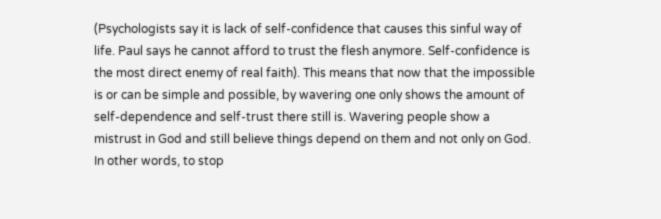(Psychologists say it is lack of self-confidence that causes this sinful way of life. Paul says he cannot afford to trust the flesh anymore. Self-confidence is the most direct enemy of real faith). This means that now that the impossible is or can be simple and possible, by wavering one only shows the amount of self-dependence and self-trust there still is. Wavering people show a mistrust in God and still believe things depend on them and not only on God. In other words, to stop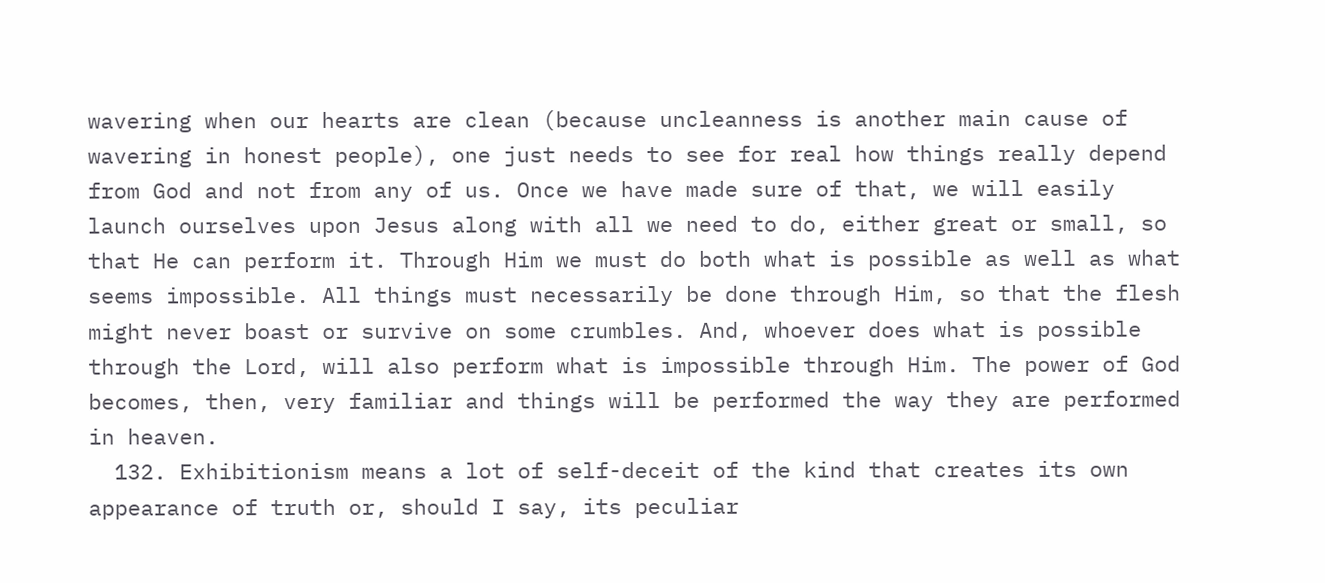wavering when our hearts are clean (because uncleanness is another main cause of wavering in honest people), one just needs to see for real how things really depend from God and not from any of us. Once we have made sure of that, we will easily launch ourselves upon Jesus along with all we need to do, either great or small, so that He can perform it. Through Him we must do both what is possible as well as what seems impossible. All things must necessarily be done through Him, so that the flesh might never boast or survive on some crumbles. And, whoever does what is possible through the Lord, will also perform what is impossible through Him. The power of God becomes, then, very familiar and things will be performed the way they are performed in heaven.
  132. Exhibitionism means a lot of self-deceit of the kind that creates its own appearance of truth or, should I say, its peculiar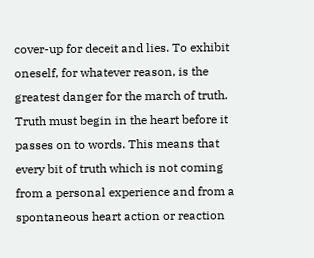cover-up for deceit and lies. To exhibit oneself, for whatever reason, is the greatest danger for the march of truth. Truth must begin in the heart before it passes on to words. This means that every bit of truth which is not coming from a personal experience and from a spontaneous heart action or reaction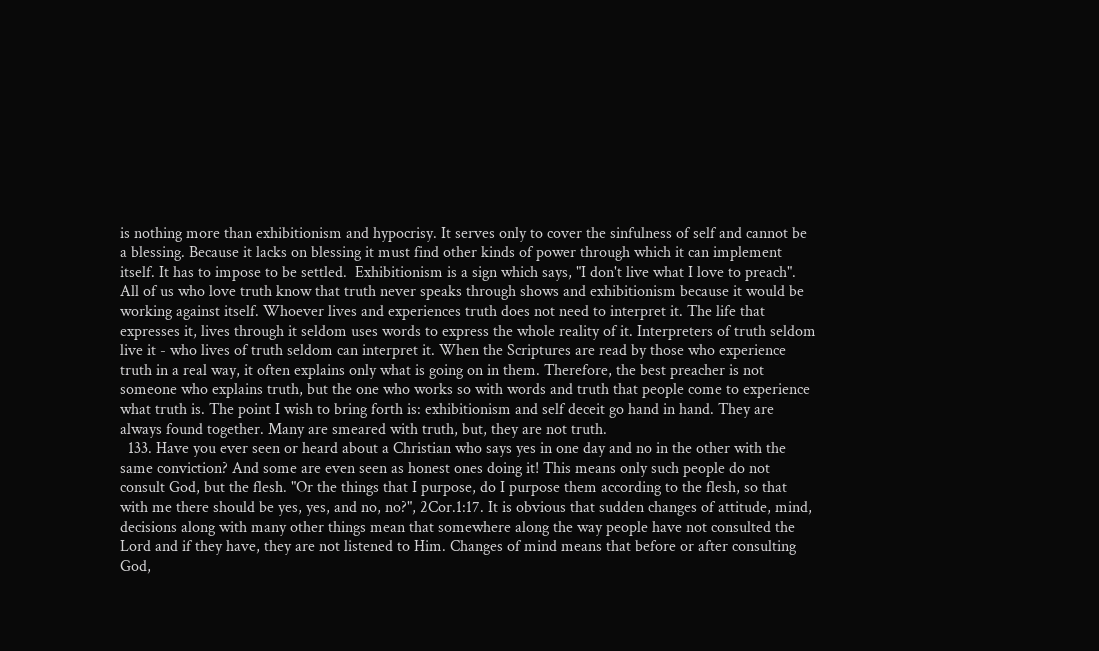is nothing more than exhibitionism and hypocrisy. It serves only to cover the sinfulness of self and cannot be a blessing. Because it lacks on blessing it must find other kinds of power through which it can implement itself. It has to impose to be settled.  Exhibitionism is a sign which says, "I don't live what I love to preach". All of us who love truth know that truth never speaks through shows and exhibitionism because it would be working against itself. Whoever lives and experiences truth does not need to interpret it. The life that expresses it, lives through it seldom uses words to express the whole reality of it. Interpreters of truth seldom live it - who lives of truth seldom can interpret it. When the Scriptures are read by those who experience truth in a real way, it often explains only what is going on in them. Therefore, the best preacher is not someone who explains truth, but the one who works so with words and truth that people come to experience what truth is. The point I wish to bring forth is: exhibitionism and self deceit go hand in hand. They are always found together. Many are smeared with truth, but, they are not truth.
  133. Have you ever seen or heard about a Christian who says yes in one day and no in the other with the same conviction? And some are even seen as honest ones doing it! This means only such people do not consult God, but the flesh. "Or the things that I purpose, do I purpose them according to the flesh, so that with me there should be yes, yes, and no, no?", 2Cor.1:17. It is obvious that sudden changes of attitude, mind, decisions along with many other things mean that somewhere along the way people have not consulted the Lord and if they have, they are not listened to Him. Changes of mind means that before or after consulting God,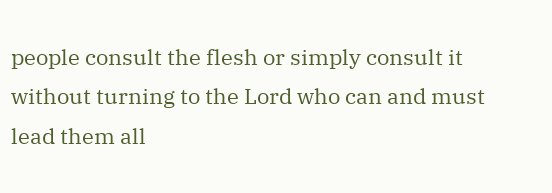people consult the flesh or simply consult it without turning to the Lord who can and must lead them all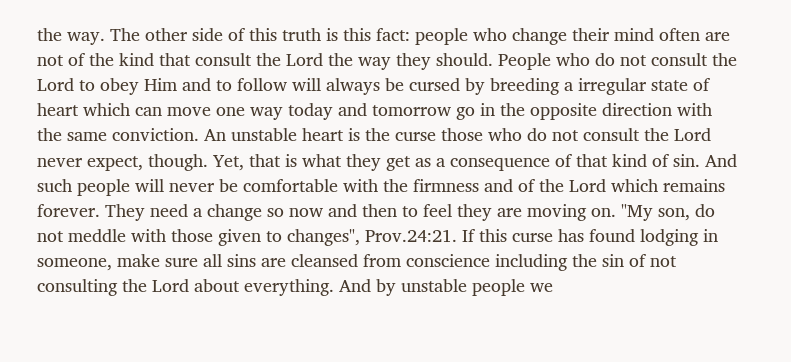the way. The other side of this truth is this fact: people who change their mind often are not of the kind that consult the Lord the way they should. People who do not consult the Lord to obey Him and to follow will always be cursed by breeding a irregular state of heart which can move one way today and tomorrow go in the opposite direction with the same conviction. An unstable heart is the curse those who do not consult the Lord never expect, though. Yet, that is what they get as a consequence of that kind of sin. And such people will never be comfortable with the firmness and of the Lord which remains forever. They need a change so now and then to feel they are moving on. "My son, do not meddle with those given to changes", Prov.24:21. If this curse has found lodging in someone, make sure all sins are cleansed from conscience including the sin of not consulting the Lord about everything. And by unstable people we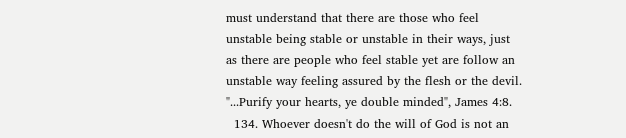must understand that there are those who feel unstable being stable or unstable in their ways, just as there are people who feel stable yet are follow an unstable way feeling assured by the flesh or the devil. "...Purify your hearts, ye double minded", James 4:8.
  134. Whoever doesn't do the will of God is not an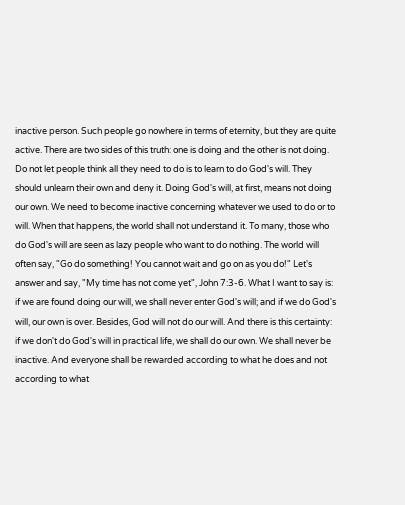inactive person. Such people go nowhere in terms of eternity, but they are quite active. There are two sides of this truth: one is doing and the other is not doing. Do not let people think all they need to do is to learn to do God's will. They should unlearn their own and deny it. Doing God's will, at first, means not doing our own. We need to become inactive concerning whatever we used to do or to will. When that happens, the world shall not understand it. To many, those who do God's will are seen as lazy people who want to do nothing. The world will often say, "Go do something! You cannot wait and go on as you do!" Let's answer and say, "My time has not come yet", John 7:3-6. What I want to say is: if we are found doing our will, we shall never enter God's will; and if we do God's will, our own is over. Besides, God will not do our will. And there is this certainty: if we don't do God's will in practical life, we shall do our own. We shall never be inactive. And everyone shall be rewarded according to what he does and not according to what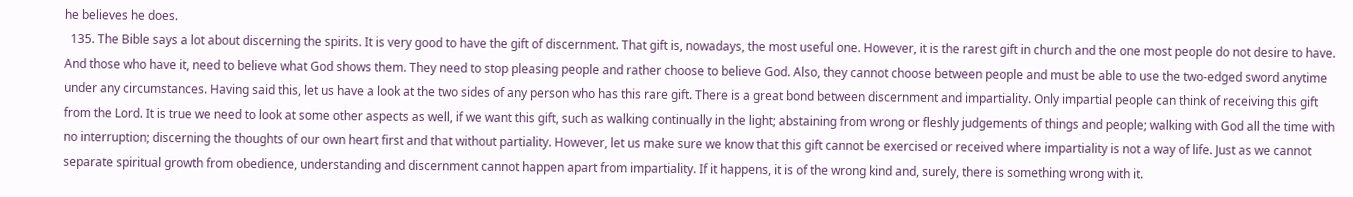he believes he does.
  135. The Bible says a lot about discerning the spirits. It is very good to have the gift of discernment. That gift is, nowadays, the most useful one. However, it is the rarest gift in church and the one most people do not desire to have. And those who have it, need to believe what God shows them. They need to stop pleasing people and rather choose to believe God. Also, they cannot choose between people and must be able to use the two-edged sword anytime under any circumstances. Having said this, let us have a look at the two sides of any person who has this rare gift. There is a great bond between discernment and impartiality. Only impartial people can think of receiving this gift from the Lord. It is true we need to look at some other aspects as well, if we want this gift, such as walking continually in the light; abstaining from wrong or fleshly judgements of things and people; walking with God all the time with no interruption; discerning the thoughts of our own heart first and that without partiality. However, let us make sure we know that this gift cannot be exercised or received where impartiality is not a way of life. Just as we cannot separate spiritual growth from obedience, understanding and discernment cannot happen apart from impartiality. If it happens, it is of the wrong kind and, surely, there is something wrong with it.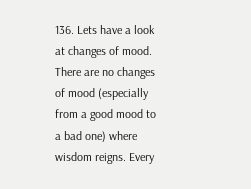136. Lets have a look at changes of mood. There are no changes of mood (especially from a good mood to a bad one) where wisdom reigns. Every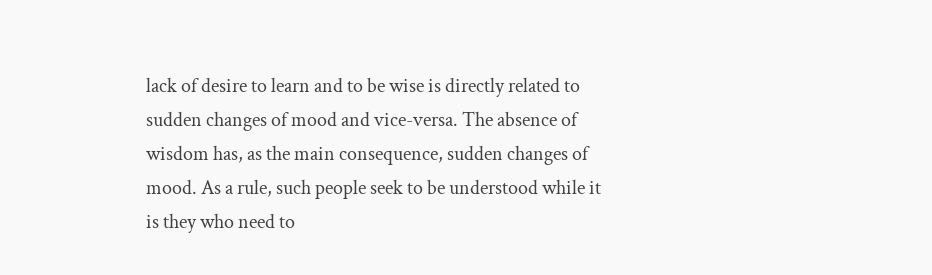lack of desire to learn and to be wise is directly related to sudden changes of mood and vice-versa. The absence of wisdom has, as the main consequence, sudden changes of mood. As a rule, such people seek to be understood while it is they who need to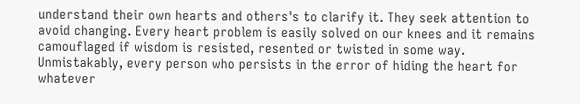understand their own hearts and others's to clarify it. They seek attention to avoid changing. Every heart problem is easily solved on our knees and it remains camouflaged if wisdom is resisted, resented or twisted in some way. Unmistakably, every person who persists in the error of hiding the heart for whatever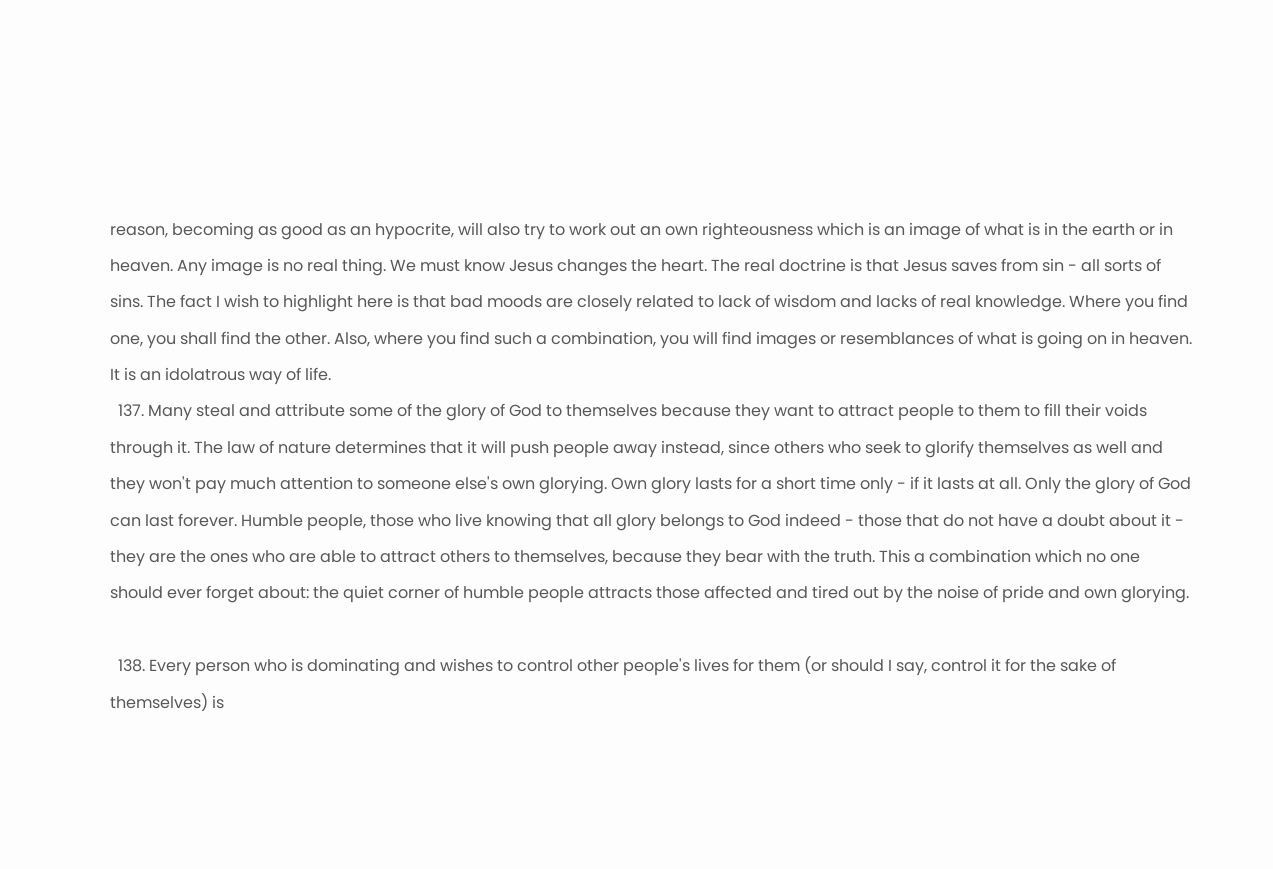reason, becoming as good as an hypocrite, will also try to work out an own righteousness which is an image of what is in the earth or in heaven. Any image is no real thing. We must know Jesus changes the heart. The real doctrine is that Jesus saves from sin - all sorts of sins. The fact I wish to highlight here is that bad moods are closely related to lack of wisdom and lacks of real knowledge. Where you find one, you shall find the other. Also, where you find such a combination, you will find images or resemblances of what is going on in heaven. It is an idolatrous way of life.
  137. Many steal and attribute some of the glory of God to themselves because they want to attract people to them to fill their voids through it. The law of nature determines that it will push people away instead, since others who seek to glorify themselves as well and they won't pay much attention to someone else's own glorying. Own glory lasts for a short time only - if it lasts at all. Only the glory of God can last forever. Humble people, those who live knowing that all glory belongs to God indeed - those that do not have a doubt about it - they are the ones who are able to attract others to themselves, because they bear with the truth. This a combination which no one should ever forget about: the quiet corner of humble people attracts those affected and tired out by the noise of pride and own glorying.

  138. Every person who is dominating and wishes to control other people's lives for them (or should I say, control it for the sake of themselves) is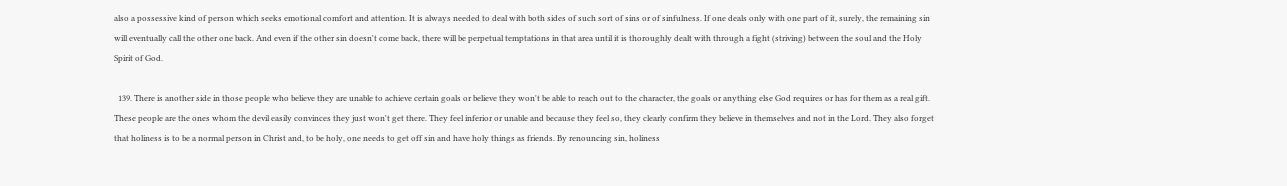also a possessive kind of person which seeks emotional comfort and attention. It is always needed to deal with both sides of such sort of sins or of sinfulness. If one deals only with one part of it, surely, the remaining sin will eventually call the other one back. And even if the other sin doesn't come back, there will be perpetual temptations in that area until it is thoroughly dealt with through a fight (striving) between the soul and the Holy Spirit of God.

  139. There is another side in those people who believe they are unable to achieve certain goals or believe they won't be able to reach out to the character, the goals or anything else God requires or has for them as a real gift. These people are the ones whom the devil easily convinces they just won't get there. They feel inferior or unable and because they feel so, they clearly confirm they believe in themselves and not in the Lord. They also forget that holiness is to be a normal person in Christ and, to be holy, one needs to get off sin and have holy things as friends. By renouncing sin, holiness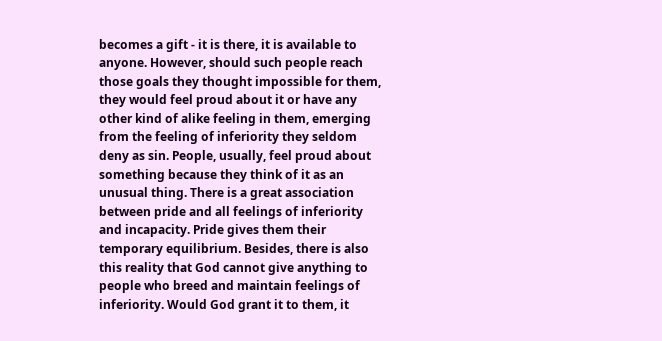becomes a gift - it is there, it is available to anyone. However, should such people reach those goals they thought impossible for them, they would feel proud about it or have any other kind of alike feeling in them, emerging from the feeling of inferiority they seldom deny as sin. People, usually, feel proud about something because they think of it as an unusual thing. There is a great association between pride and all feelings of inferiority and incapacity. Pride gives them their temporary equilibrium. Besides, there is also this reality that God cannot give anything to people who breed and maintain feelings of inferiority. Would God grant it to them, it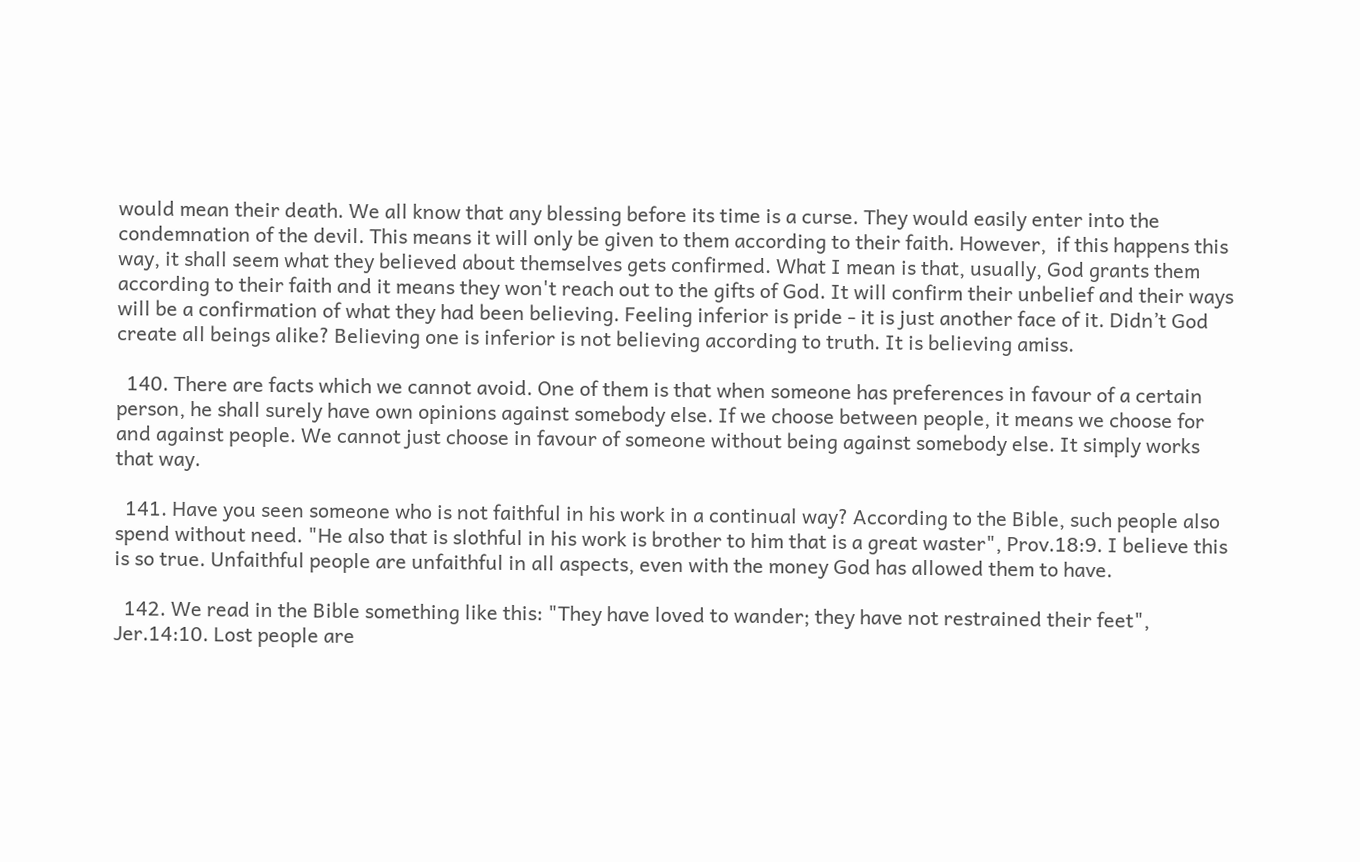would mean their death. We all know that any blessing before its time is a curse. They would easily enter into the condemnation of the devil. This means it will only be given to them according to their faith. However,  if this happens this way, it shall seem what they believed about themselves gets confirmed. What I mean is that, usually, God grants them according to their faith and it means they won't reach out to the gifts of God. It will confirm their unbelief and their ways will be a confirmation of what they had been believing. Feeling inferior is pride - it is just another face of it. Didn’t God create all beings alike? Believing one is inferior is not believing according to truth. It is believing amiss.

  140. There are facts which we cannot avoid. One of them is that when someone has preferences in favour of a certain person, he shall surely have own opinions against somebody else. If we choose between people, it means we choose for and against people. We cannot just choose in favour of someone without being against somebody else. It simply works that way.

  141. Have you seen someone who is not faithful in his work in a continual way? According to the Bible, such people also spend without need. "He also that is slothful in his work is brother to him that is a great waster", Prov.18:9. I believe this is so true. Unfaithful people are unfaithful in all aspects, even with the money God has allowed them to have.

  142. We read in the Bible something like this: "They have loved to wander; they have not restrained their feet", Jer.14:10. Lost people are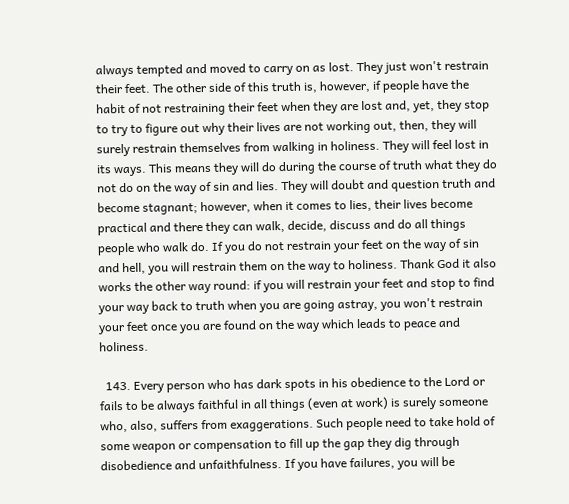always tempted and moved to carry on as lost. They just won't restrain their feet. The other side of this truth is, however, if people have the habit of not restraining their feet when they are lost and, yet, they stop to try to figure out why their lives are not working out, then, they will surely restrain themselves from walking in holiness. They will feel lost in its ways. This means they will do during the course of truth what they do not do on the way of sin and lies. They will doubt and question truth and become stagnant; however, when it comes to lies, their lives become practical and there they can walk, decide, discuss and do all things people who walk do. If you do not restrain your feet on the way of sin and hell, you will restrain them on the way to holiness. Thank God it also works the other way round: if you will restrain your feet and stop to find your way back to truth when you are going astray, you won't restrain your feet once you are found on the way which leads to peace and holiness.

  143. Every person who has dark spots in his obedience to the Lord or fails to be always faithful in all things (even at work) is surely someone who, also, suffers from exaggerations. Such people need to take hold of some weapon or compensation to fill up the gap they dig through disobedience and unfaithfulness. If you have failures, you will be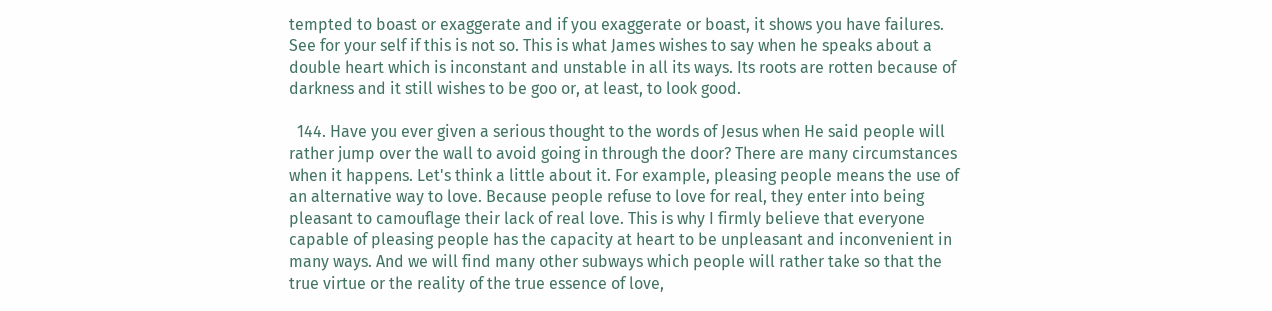tempted to boast or exaggerate and if you exaggerate or boast, it shows you have failures. See for your self if this is not so. This is what James wishes to say when he speaks about a double heart which is inconstant and unstable in all its ways. Its roots are rotten because of darkness and it still wishes to be goo or, at least, to look good.

  144. Have you ever given a serious thought to the words of Jesus when He said people will rather jump over the wall to avoid going in through the door? There are many circumstances when it happens. Let's think a little about it. For example, pleasing people means the use of an alternative way to love. Because people refuse to love for real, they enter into being pleasant to camouflage their lack of real love. This is why I firmly believe that everyone capable of pleasing people has the capacity at heart to be unpleasant and inconvenient in many ways. And we will find many other subways which people will rather take so that the true virtue or the reality of the true essence of love,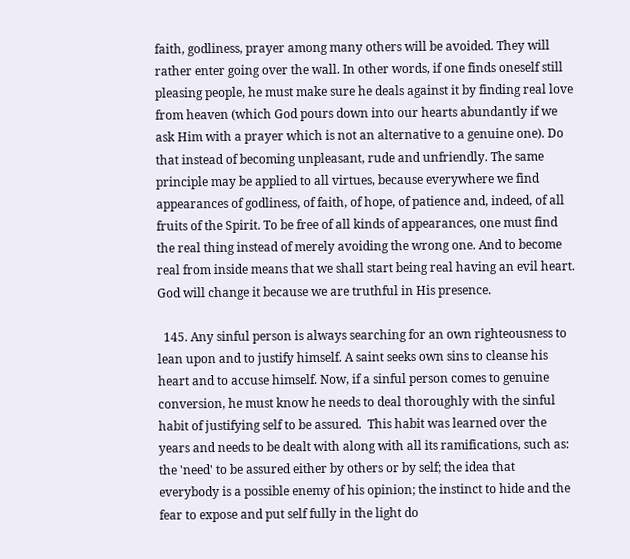faith, godliness, prayer among many others will be avoided. They will rather enter going over the wall. In other words, if one finds oneself still pleasing people, he must make sure he deals against it by finding real love from heaven (which God pours down into our hearts abundantly if we ask Him with a prayer which is not an alternative to a genuine one). Do that instead of becoming unpleasant, rude and unfriendly. The same principle may be applied to all virtues, because everywhere we find appearances of godliness, of faith, of hope, of patience and, indeed, of all fruits of the Spirit. To be free of all kinds of appearances, one must find the real thing instead of merely avoiding the wrong one. And to become real from inside means that we shall start being real having an evil heart. God will change it because we are truthful in His presence.

  145. Any sinful person is always searching for an own righteousness to lean upon and to justify himself. A saint seeks own sins to cleanse his heart and to accuse himself. Now, if a sinful person comes to genuine conversion, he must know he needs to deal thoroughly with the sinful habit of justifying self to be assured.  This habit was learned over the years and needs to be dealt with along with all its ramifications, such as: the 'need' to be assured either by others or by self; the idea that everybody is a possible enemy of his opinion; the instinct to hide and the fear to expose and put self fully in the light do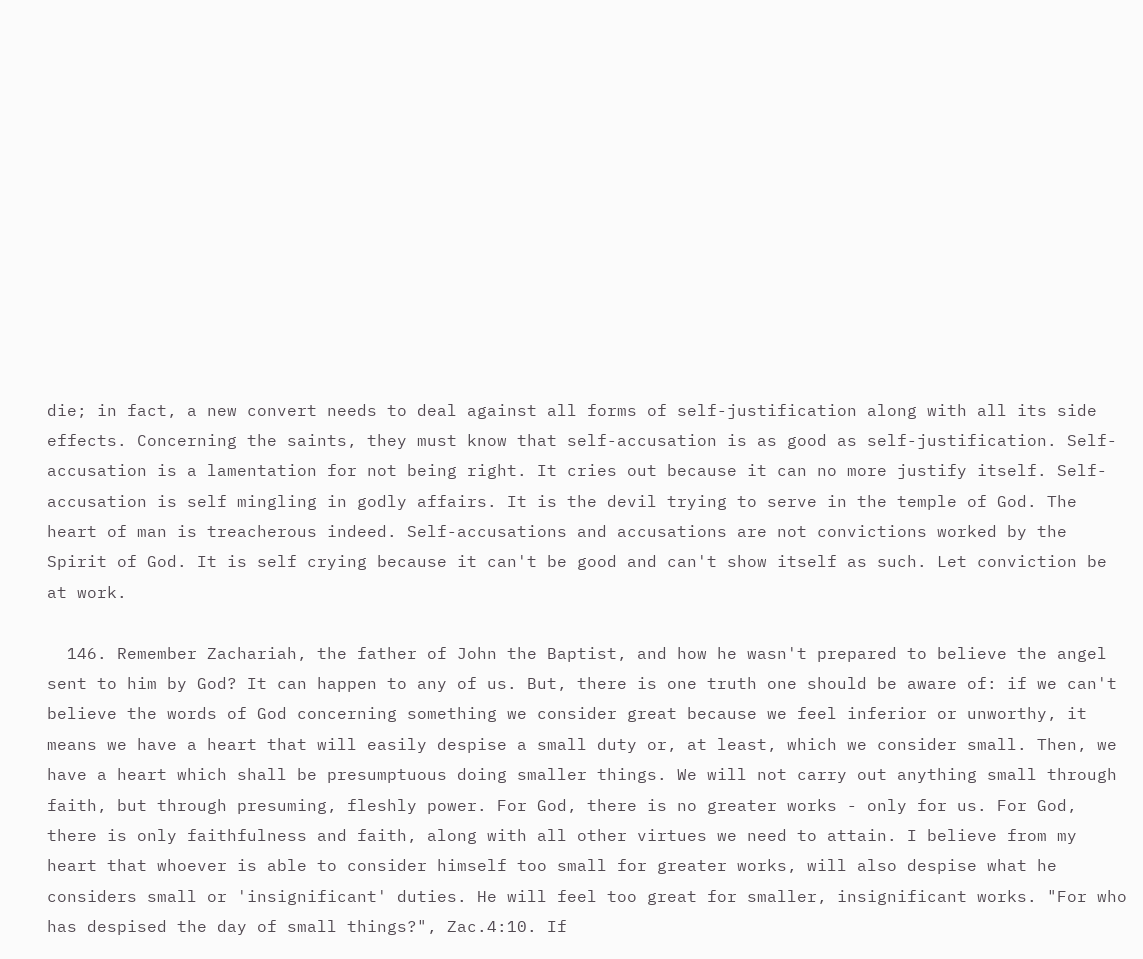die; in fact, a new convert needs to deal against all forms of self-justification along with all its side effects. Concerning the saints, they must know that self-accusation is as good as self-justification. Self-accusation is a lamentation for not being right. It cries out because it can no more justify itself. Self-accusation is self mingling in godly affairs. It is the devil trying to serve in the temple of God. The heart of man is treacherous indeed. Self-accusations and accusations are not convictions worked by the Spirit of God. It is self crying because it can't be good and can't show itself as such. Let conviction be at work.

  146. Remember Zachariah, the father of John the Baptist, and how he wasn't prepared to believe the angel sent to him by God? It can happen to any of us. But, there is one truth one should be aware of: if we can't believe the words of God concerning something we consider great because we feel inferior or unworthy, it means we have a heart that will easily despise a small duty or, at least, which we consider small. Then, we have a heart which shall be presumptuous doing smaller things. We will not carry out anything small through faith, but through presuming, fleshly power. For God, there is no greater works - only for us. For God, there is only faithfulness and faith, along with all other virtues we need to attain. I believe from my heart that whoever is able to consider himself too small for greater works, will also despise what he considers small or 'insignificant' duties. He will feel too great for smaller, insignificant works. "For who has despised the day of small things?", Zac.4:10. If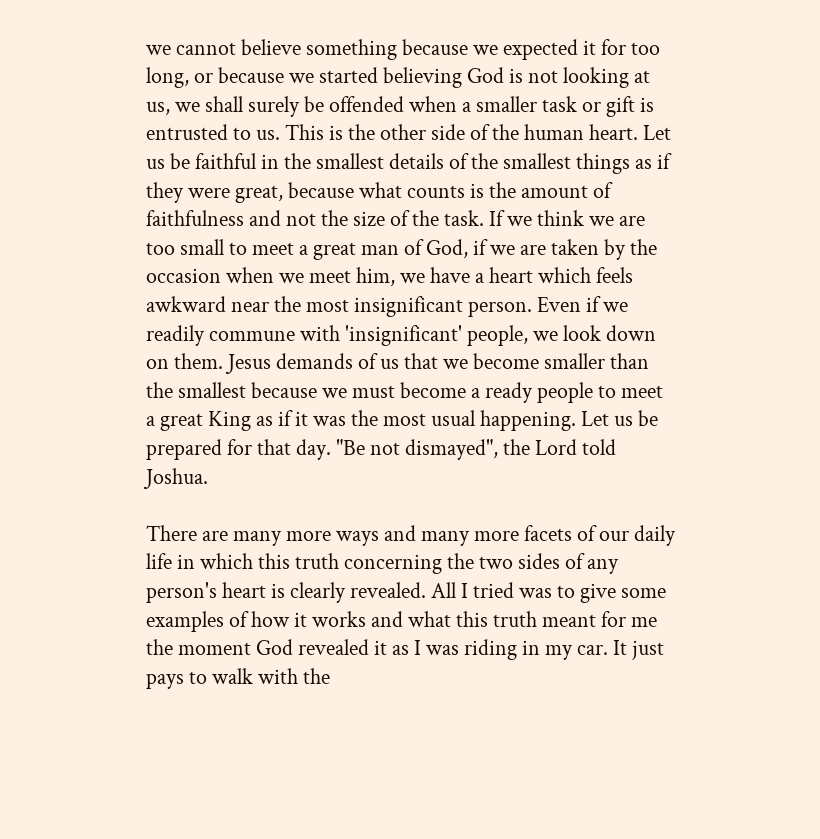we cannot believe something because we expected it for too long, or because we started believing God is not looking at us, we shall surely be offended when a smaller task or gift is entrusted to us. This is the other side of the human heart. Let us be faithful in the smallest details of the smallest things as if they were great, because what counts is the amount of faithfulness and not the size of the task. If we think we are too small to meet a great man of God, if we are taken by the occasion when we meet him, we have a heart which feels awkward near the most insignificant person. Even if we readily commune with 'insignificant' people, we look down on them. Jesus demands of us that we become smaller than the smallest because we must become a ready people to meet a great King as if it was the most usual happening. Let us be prepared for that day. "Be not dismayed", the Lord told Joshua.

There are many more ways and many more facets of our daily life in which this truth concerning the two sides of any person's heart is clearly revealed. All I tried was to give some examples of how it works and what this truth meant for me the moment God revealed it as I was riding in my car. It just pays to walk with the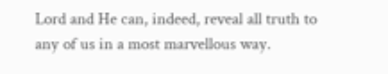Lord and He can, indeed, reveal all truth to any of us in a most marvellous way.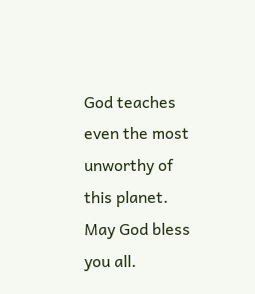God teaches even the most unworthy of this planet. May God bless you all.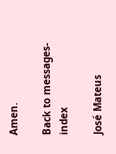Amen.

Back to messages-index

José Mateus